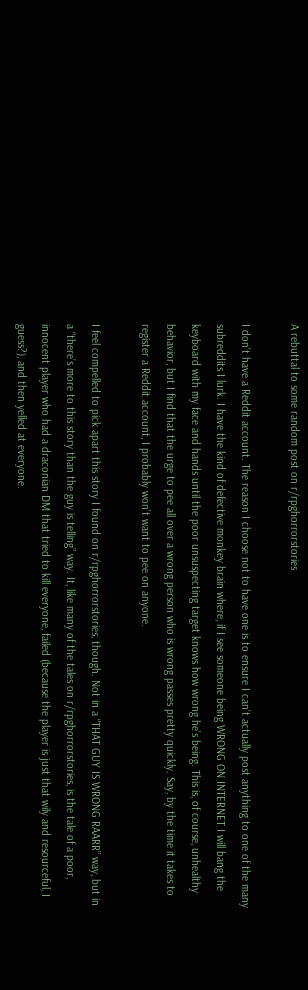A rebuttal to some random post on r/rpghorrorstories

I don’t have a Reddit account. The reason I choose not to have one is to ensure I can’t actually post anything to one of the many subreddits I lurk. I have the kind of defective monkey brain where, if I see someone being WRONG ON INTERNET I will bang the keyboard with my face and hands until the poor unsuspecting target knows how wrong he’s being. This is, of course, unhealthy behavior, but I find that the urge to pee all over a wrong person who is wrong passes pretty quickly. Say, by the time it takes to register a Reddit account, I probably won’t want to pee on anyone.

I feel compelled to pick apart this story I found on r/rpghorrorstories, though. Not in a “THAT GUY IS WRONG RAARR” way, but in a “there’s more to this story than the guy is telling” way. It, like many of the tales on r/rpghorrorstories, is the tale of a poor, innocent player who had a draconian DM that tried to kill everyone, failed (because the player is just that wily and resourceful, I guess?), and then yelled at everyone.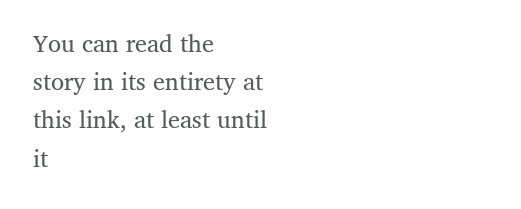You can read the story in its entirety at this link, at least until it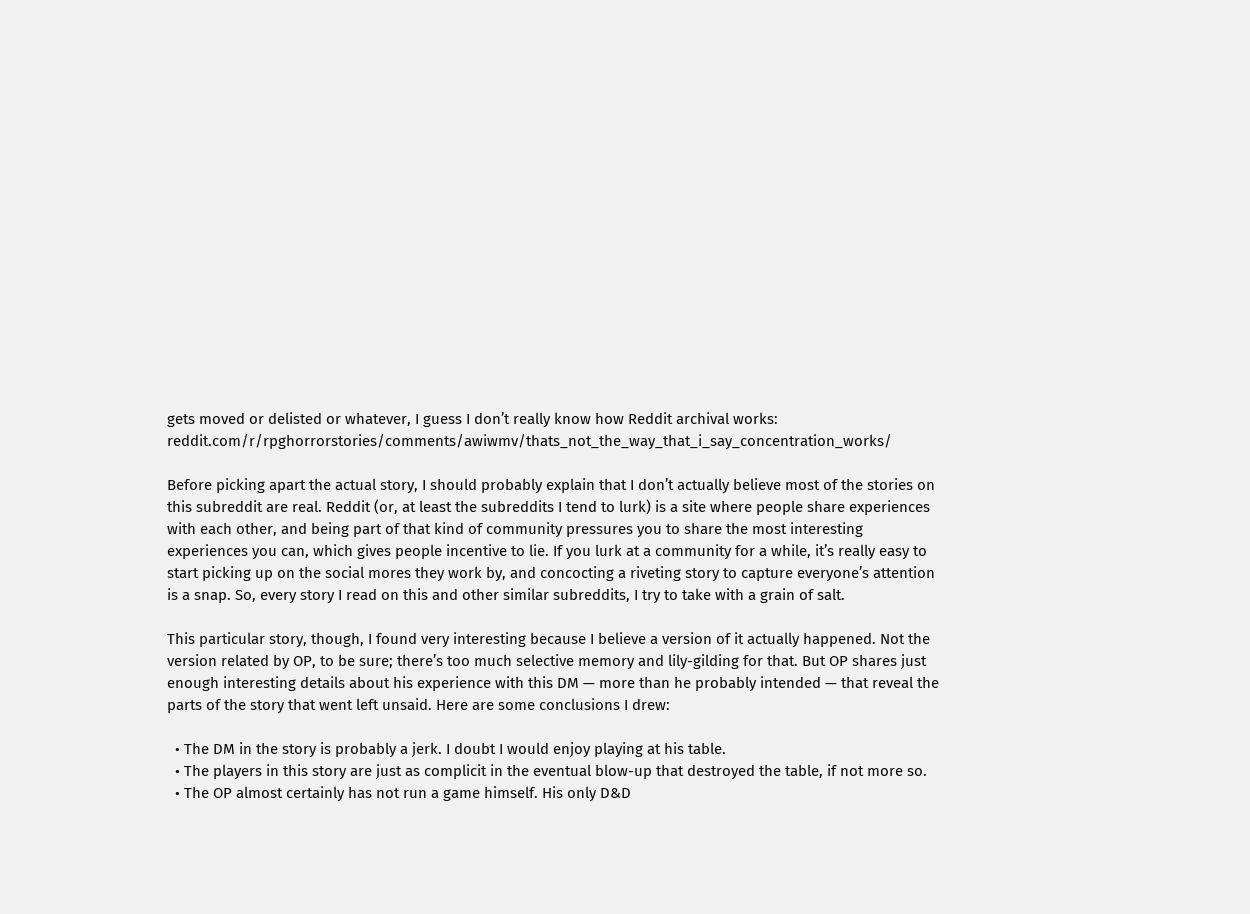gets moved or delisted or whatever, I guess I don’t really know how Reddit archival works: reddit.com/r/rpghorrorstories/comments/awiwmv/thats_not_the_way_that_i_say_concentration_works/

Before picking apart the actual story, I should probably explain that I don’t actually believe most of the stories on this subreddit are real. Reddit (or, at least the subreddits I tend to lurk) is a site where people share experiences with each other, and being part of that kind of community pressures you to share the most interesting experiences you can, which gives people incentive to lie. If you lurk at a community for a while, it’s really easy to start picking up on the social mores they work by, and concocting a riveting story to capture everyone’s attention is a snap. So, every story I read on this and other similar subreddits, I try to take with a grain of salt.

This particular story, though, I found very interesting because I believe a version of it actually happened. Not the version related by OP, to be sure; there’s too much selective memory and lily-gilding for that. But OP shares just enough interesting details about his experience with this DM — more than he probably intended — that reveal the parts of the story that went left unsaid. Here are some conclusions I drew:

  • The DM in the story is probably a jerk. I doubt I would enjoy playing at his table.
  • The players in this story are just as complicit in the eventual blow-up that destroyed the table, if not more so.
  • The OP almost certainly has not run a game himself. His only D&D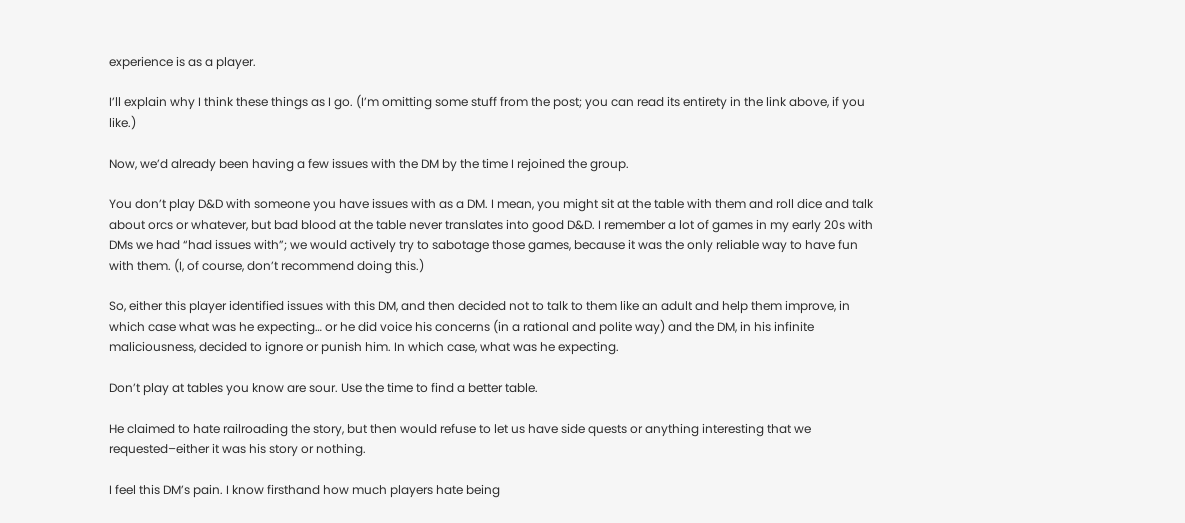experience is as a player.

I’ll explain why I think these things as I go. (I’m omitting some stuff from the post; you can read its entirety in the link above, if you like.)

Now, we’d already been having a few issues with the DM by the time I rejoined the group.

You don’t play D&D with someone you have issues with as a DM. I mean, you might sit at the table with them and roll dice and talk about orcs or whatever, but bad blood at the table never translates into good D&D. I remember a lot of games in my early 20s with DMs we had “had issues with”; we would actively try to sabotage those games, because it was the only reliable way to have fun with them. (I, of course, don’t recommend doing this.)

So, either this player identified issues with this DM, and then decided not to talk to them like an adult and help them improve, in which case what was he expecting… or he did voice his concerns (in a rational and polite way) and the DM, in his infinite maliciousness, decided to ignore or punish him. In which case, what was he expecting.

Don’t play at tables you know are sour. Use the time to find a better table.

He claimed to hate railroading the story, but then would refuse to let us have side quests or anything interesting that we requested–either it was his story or nothing.

I feel this DM’s pain. I know firsthand how much players hate being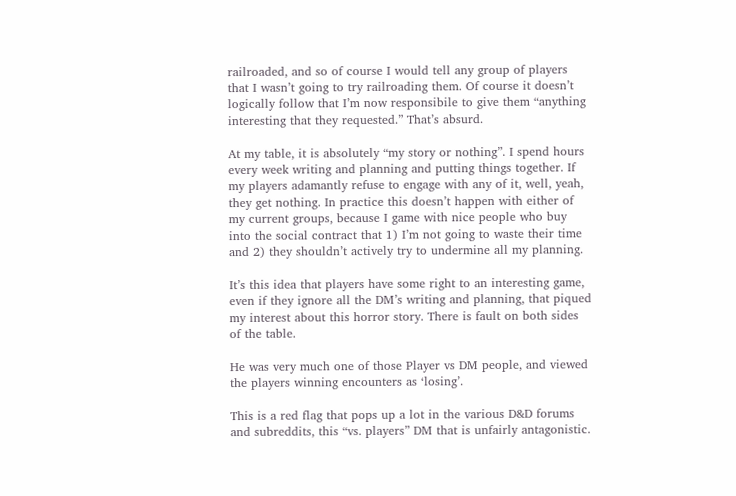railroaded, and so of course I would tell any group of players that I wasn’t going to try railroading them. Of course it doesn’t logically follow that I’m now responsibile to give them “anything interesting that they requested.” That’s absurd.

At my table, it is absolutely “my story or nothing”. I spend hours every week writing and planning and putting things together. If my players adamantly refuse to engage with any of it, well, yeah, they get nothing. In practice this doesn’t happen with either of my current groups, because I game with nice people who buy into the social contract that 1) I’m not going to waste their time and 2) they shouldn’t actively try to undermine all my planning.

It’s this idea that players have some right to an interesting game, even if they ignore all the DM’s writing and planning, that piqued my interest about this horror story. There is fault on both sides of the table.

He was very much one of those Player vs DM people, and viewed the players winning encounters as ‘losing’.

This is a red flag that pops up a lot in the various D&D forums and subreddits, this “vs. players” DM that is unfairly antagonistic.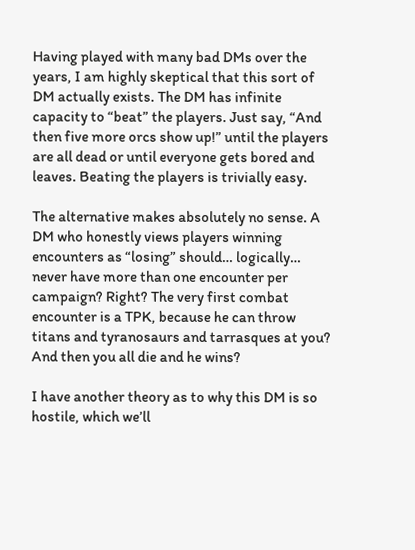Having played with many bad DMs over the years, I am highly skeptical that this sort of DM actually exists. The DM has infinite capacity to “beat” the players. Just say, “And then five more orcs show up!” until the players are all dead or until everyone gets bored and leaves. Beating the players is trivially easy.

The alternative makes absolutely no sense. A DM who honestly views players winning encounters as “losing” should… logically… never have more than one encounter per campaign? Right? The very first combat encounter is a TPK, because he can throw titans and tyranosaurs and tarrasques at you? And then you all die and he wins?

I have another theory as to why this DM is so hostile, which we’ll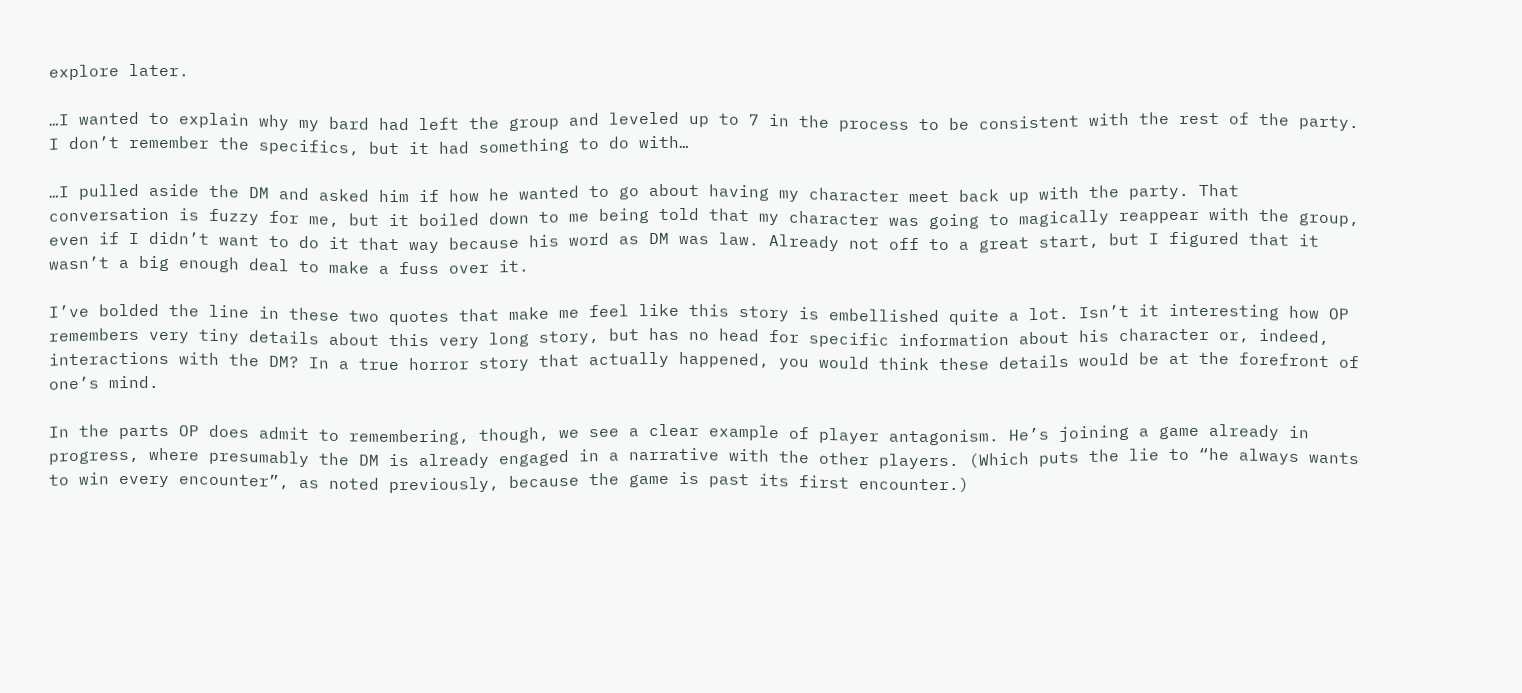explore later.

…I wanted to explain why my bard had left the group and leveled up to 7 in the process to be consistent with the rest of the party. I don’t remember the specifics, but it had something to do with…

…I pulled aside the DM and asked him if how he wanted to go about having my character meet back up with the party. That conversation is fuzzy for me, but it boiled down to me being told that my character was going to magically reappear with the group, even if I didn’t want to do it that way because his word as DM was law. Already not off to a great start, but I figured that it wasn’t a big enough deal to make a fuss over it.

I’ve bolded the line in these two quotes that make me feel like this story is embellished quite a lot. Isn’t it interesting how OP remembers very tiny details about this very long story, but has no head for specific information about his character or, indeed, interactions with the DM? In a true horror story that actually happened, you would think these details would be at the forefront of one’s mind.

In the parts OP does admit to remembering, though, we see a clear example of player antagonism. He’s joining a game already in progress, where presumably the DM is already engaged in a narrative with the other players. (Which puts the lie to “he always wants to win every encounter”, as noted previously, because the game is past its first encounter.)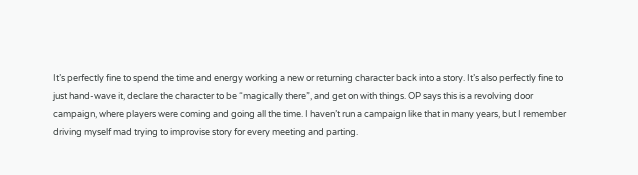It’s perfectly fine to spend the time and energy working a new or returning character back into a story. It’s also perfectly fine to just hand-wave it, declare the character to be “magically there”, and get on with things. OP says this is a revolving door campaign, where players were coming and going all the time. I haven’t run a campaign like that in many years, but I remember driving myself mad trying to improvise story for every meeting and parting.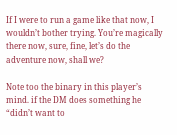If I were to run a game like that now, I wouldn’t bother trying. You’re magically there now, sure, fine, let’s do the adventure now, shall we?

Note too the binary in this player’s mind. if the DM does something he “didn’t want to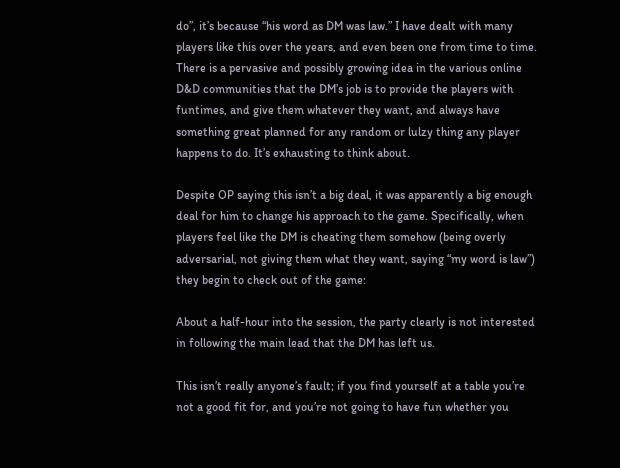do”, it’s because “his word as DM was law.” I have dealt with many players like this over the years, and even been one from time to time. There is a pervasive and possibly growing idea in the various online D&D communities that the DM’s job is to provide the players with funtimes, and give them whatever they want, and always have something great planned for any random or lulzy thing any player happens to do. It’s exhausting to think about.

Despite OP saying this isn’t a big deal, it was apparently a big enough deal for him to change his approach to the game. Specifically, when players feel like the DM is cheating them somehow (being overly adversarial, not giving them what they want, saying “my word is law”) they begin to check out of the game:

About a half-hour into the session, the party clearly is not interested in following the main lead that the DM has left us.

This isn’t really anyone’s fault; if you find yourself at a table you’re not a good fit for, and you’re not going to have fun whether you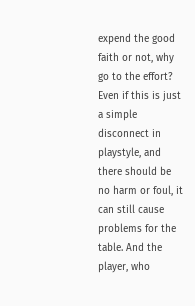expend the good faith or not, why go to the effort? Even if this is just a simple disconnect in playstyle, and there should be no harm or foul, it can still cause problems for the table. And the player, who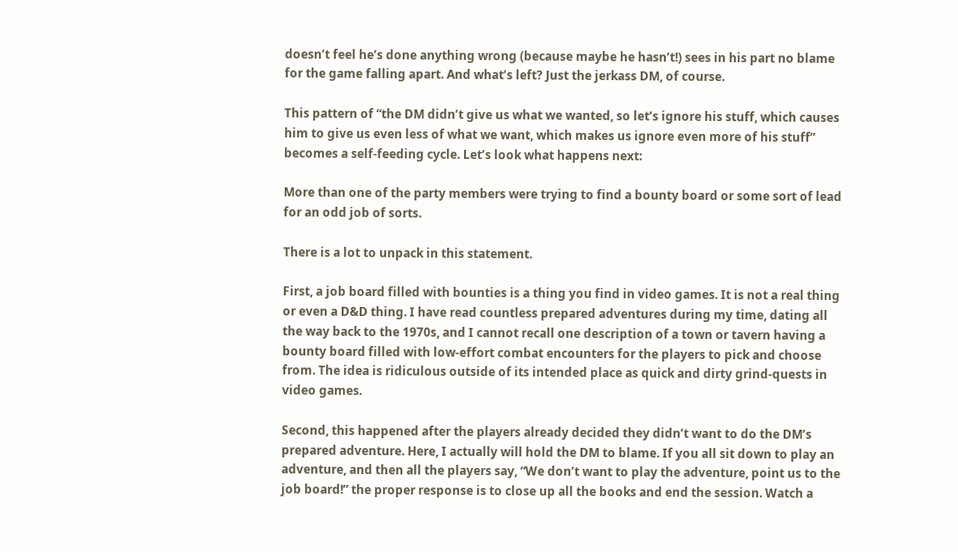doesn’t feel he’s done anything wrong (because maybe he hasn’t!) sees in his part no blame for the game falling apart. And what’s left? Just the jerkass DM, of course.

This pattern of “the DM didn’t give us what we wanted, so let’s ignore his stuff, which causes him to give us even less of what we want, which makes us ignore even more of his stuff” becomes a self-feeding cycle. Let’s look what happens next:

More than one of the party members were trying to find a bounty board or some sort of lead for an odd job of sorts.

There is a lot to unpack in this statement.

First, a job board filled with bounties is a thing you find in video games. It is not a real thing or even a D&D thing. I have read countless prepared adventures during my time, dating all the way back to the 1970s, and I cannot recall one description of a town or tavern having a bounty board filled with low-effort combat encounters for the players to pick and choose from. The idea is ridiculous outside of its intended place as quick and dirty grind-quests in video games.

Second, this happened after the players already decided they didn’t want to do the DM’s prepared adventure. Here, I actually will hold the DM to blame. If you all sit down to play an adventure, and then all the players say, “We don’t want to play the adventure, point us to the job board!” the proper response is to close up all the books and end the session. Watch a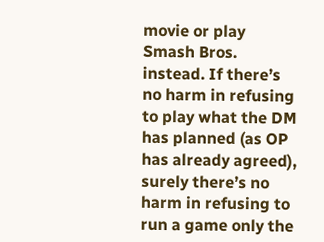movie or play Smash Bros. instead. If there’s no harm in refusing to play what the DM has planned (as OP has already agreed), surely there’s no harm in refusing to run a game only the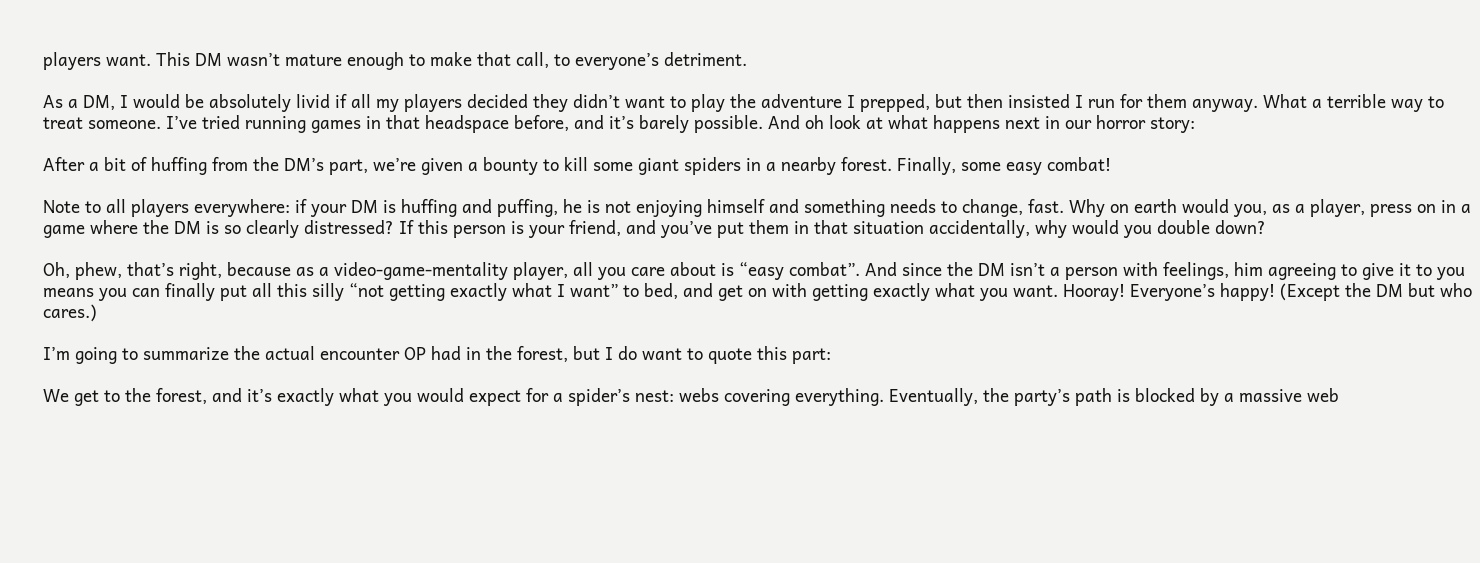players want. This DM wasn’t mature enough to make that call, to everyone’s detriment.

As a DM, I would be absolutely livid if all my players decided they didn’t want to play the adventure I prepped, but then insisted I run for them anyway. What a terrible way to treat someone. I’ve tried running games in that headspace before, and it’s barely possible. And oh look at what happens next in our horror story:

After a bit of huffing from the DM’s part, we’re given a bounty to kill some giant spiders in a nearby forest. Finally, some easy combat!

Note to all players everywhere: if your DM is huffing and puffing, he is not enjoying himself and something needs to change, fast. Why on earth would you, as a player, press on in a game where the DM is so clearly distressed? If this person is your friend, and you’ve put them in that situation accidentally, why would you double down?

Oh, phew, that’s right, because as a video-game-mentality player, all you care about is “easy combat”. And since the DM isn’t a person with feelings, him agreeing to give it to you means you can finally put all this silly “not getting exactly what I want” to bed, and get on with getting exactly what you want. Hooray! Everyone’s happy! (Except the DM but who cares.)

I’m going to summarize the actual encounter OP had in the forest, but I do want to quote this part:

We get to the forest, and it’s exactly what you would expect for a spider’s nest: webs covering everything. Eventually, the party’s path is blocked by a massive web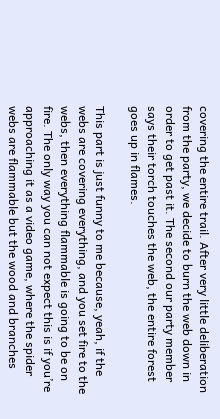covering the entire trail. After very little deliberation from the party, we decide to burn the web down in order to get past it. The second our party member says their torch touches the web, the entire forest goes up in flames.

This part is just funny to me because, yeah, if the webs are covering everything, and you set fire to the webs, then everything flammable is going to be on fire. The only way you can not expect this is if you’re approaching it as a video game, where the spider webs are flammable but the wood and branches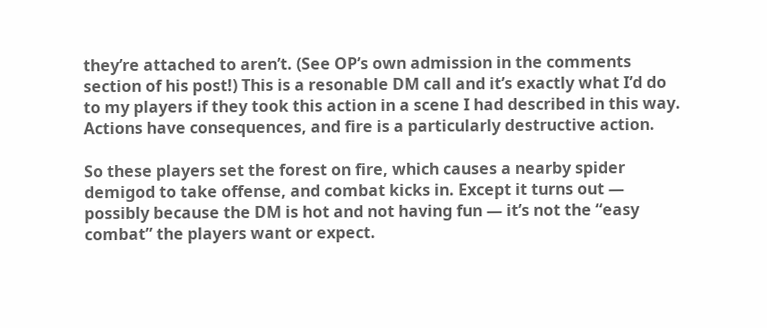they’re attached to aren’t. (See OP’s own admission in the comments section of his post!) This is a resonable DM call and it’s exactly what I’d do to my players if they took this action in a scene I had described in this way. Actions have consequences, and fire is a particularly destructive action.

So these players set the forest on fire, which causes a nearby spider demigod to take offense, and combat kicks in. Except it turns out — possibly because the DM is hot and not having fun — it’s not the “easy combat” the players want or expect.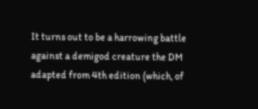It turns out to be a harrowing battle against a demigod creature the DM adapted from 4th edition (which, of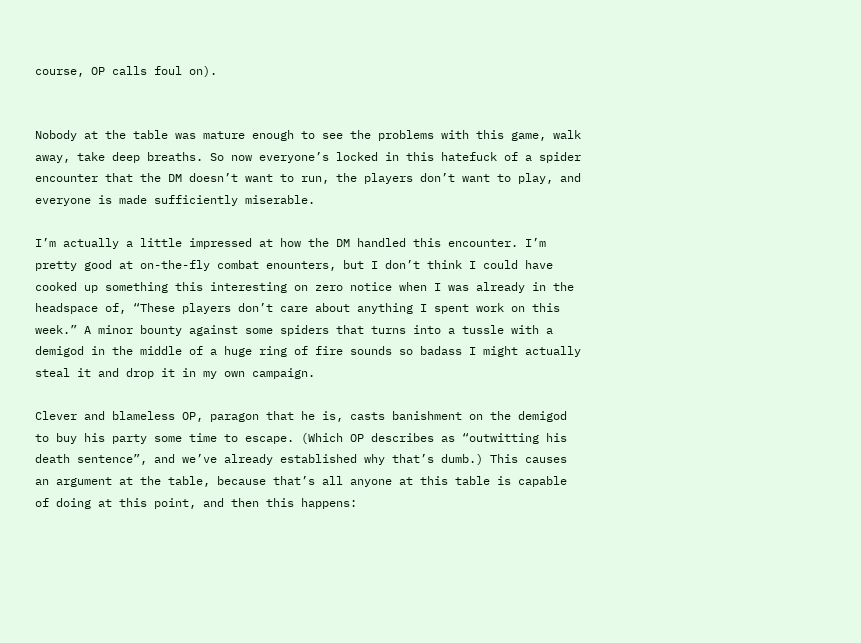course, OP calls foul on).


Nobody at the table was mature enough to see the problems with this game, walk away, take deep breaths. So now everyone’s locked in this hatefuck of a spider encounter that the DM doesn’t want to run, the players don’t want to play, and everyone is made sufficiently miserable.

I’m actually a little impressed at how the DM handled this encounter. I’m pretty good at on-the-fly combat enounters, but I don’t think I could have cooked up something this interesting on zero notice when I was already in the headspace of, “These players don’t care about anything I spent work on this week.” A minor bounty against some spiders that turns into a tussle with a demigod in the middle of a huge ring of fire sounds so badass I might actually steal it and drop it in my own campaign.

Clever and blameless OP, paragon that he is, casts banishment on the demigod to buy his party some time to escape. (Which OP describes as “outwitting his death sentence”, and we’ve already established why that’s dumb.) This causes an argument at the table, because that’s all anyone at this table is capable of doing at this point, and then this happens: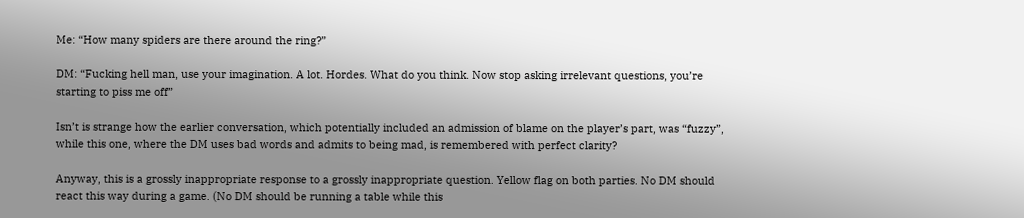Me: “How many spiders are there around the ring?”

DM: “Fucking hell man, use your imagination. A lot. Hordes. What do you think. Now stop asking irrelevant questions, you’re starting to piss me off”

Isn’t is strange how the earlier conversation, which potentially included an admission of blame on the player’s part, was “fuzzy”, while this one, where the DM uses bad words and admits to being mad, is remembered with perfect clarity?

Anyway, this is a grossly inappropriate response to a grossly inappropriate question. Yellow flag on both parties. No DM should react this way during a game. (No DM should be running a table while this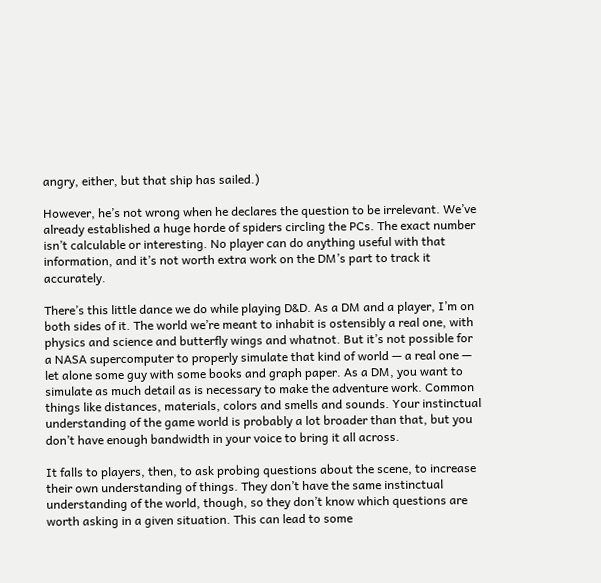angry, either, but that ship has sailed.)

However, he’s not wrong when he declares the question to be irrelevant. We’ve already established a huge horde of spiders circling the PCs. The exact number isn’t calculable or interesting. No player can do anything useful with that information, and it’s not worth extra work on the DM’s part to track it accurately.

There’s this little dance we do while playing D&D. As a DM and a player, I’m on both sides of it. The world we’re meant to inhabit is ostensibly a real one, with physics and science and butterfly wings and whatnot. But it’s not possible for a NASA supercomputer to properly simulate that kind of world — a real one — let alone some guy with some books and graph paper. As a DM, you want to simulate as much detail as is necessary to make the adventure work. Common things like distances, materials, colors and smells and sounds. Your instinctual understanding of the game world is probably a lot broader than that, but you don’t have enough bandwidth in your voice to bring it all across.

It falls to players, then, to ask probing questions about the scene, to increase their own understanding of things. They don’t have the same instinctual understanding of the world, though, so they don’t know which questions are worth asking in a given situation. This can lead to some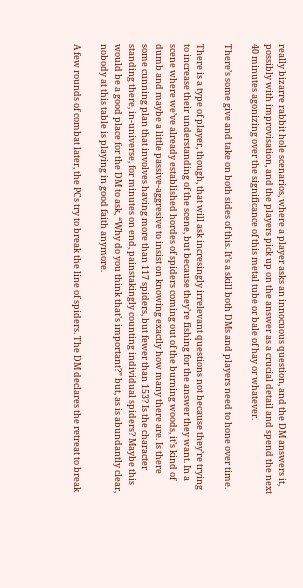really bizarre rabbit hole scenarios, where a player asks an innocuous question, and the DM answers it, possibly with improvisation, and the players pick up on the answer as a crucial detail and spend the next 40 minutes agonizing over the significance of this metal tube or bale of hay or whatever.

There’s some give and take on both sides of this. It’s a skill both DMs and players need to hone over time.

There is a type of player, though, that will ask incresingly irrelevant questions not because they’re trying to increase their understanding of the scene, but because they’re fishing for the answer they want. In a scene where we’ve already established hordes of spiders coming out of the burning woods, it’s kind of dumb and maybe a little passive-aggresive to insist on knowing exactly how many there are. Is there some cunning plan that involves having more than 117 spiders, but fewer than 153? Is the character standing there, in-universe, for minutes on end, painstakingly counting individual spiders? Maybe this would be a good place for the DM to ask, “Why do you think that’s important?” but, as is abundantly clear, nobody at this table is playing in good faith anymore.

A few rounds of combat later, the PCs try to break the line of spiders. The DM declares the retreat to break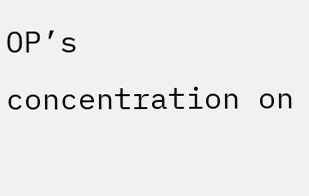OP’s concentration on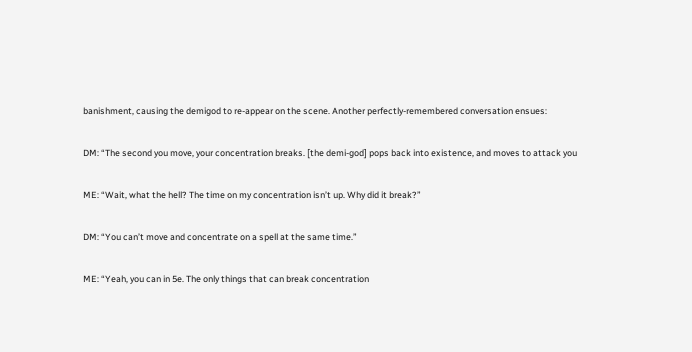banishment, causing the demigod to re-appear on the scene. Another perfectly-remembered conversation ensues:

DM: “The second you move, your concentration breaks. [the demi-god] pops back into existence, and moves to attack you

ME: “Wait, what the hell? The time on my concentration isn’t up. Why did it break?”

DM: “You can’t move and concentrate on a spell at the same time.”

ME: “Yeah, you can in 5e. The only things that can break concentration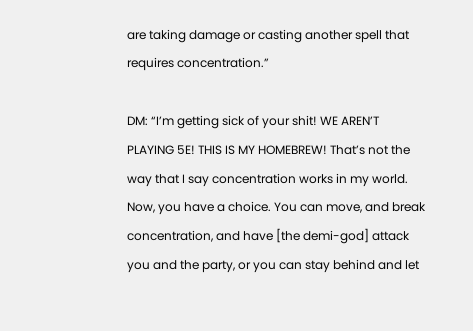are taking damage or casting another spell that requires concentration.”

DM: “I’m getting sick of your shit! WE AREN’T PLAYING 5E! THIS IS MY HOMEBREW! That’s not the way that I say concentration works in my world. Now, you have a choice. You can move, and break concentration, and have [the demi-god] attack you and the party, or you can stay behind and let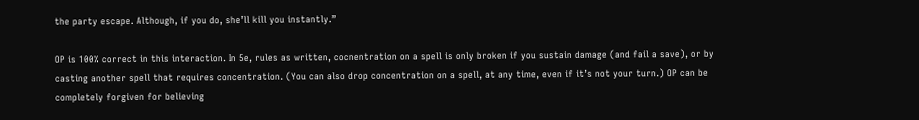the party escape. Although, if you do, she’ll kill you instantly.”

OP is 100% correct in this interaction. In 5e, rules as written, cocnentration on a spell is only broken if you sustain damage (and fail a save), or by casting another spell that requires concentration. (You can also drop concentration on a spell, at any time, even if it’s not your turn.) OP can be completely forgiven for believing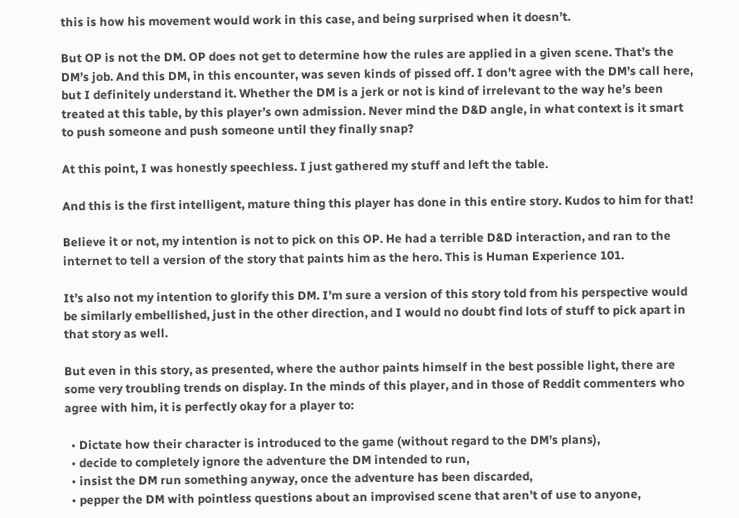this is how his movement would work in this case, and being surprised when it doesn’t.

But OP is not the DM. OP does not get to determine how the rules are applied in a given scene. That’s the DM’s job. And this DM, in this encounter, was seven kinds of pissed off. I don’t agree with the DM’s call here, but I definitely understand it. Whether the DM is a jerk or not is kind of irrelevant to the way he’s been treated at this table, by this player’s own admission. Never mind the D&D angle, in what context is it smart to push someone and push someone until they finally snap?

At this point, I was honestly speechless. I just gathered my stuff and left the table.

And this is the first intelligent, mature thing this player has done in this entire story. Kudos to him for that!

Believe it or not, my intention is not to pick on this OP. He had a terrible D&D interaction, and ran to the internet to tell a version of the story that paints him as the hero. This is Human Experience 101.

It’s also not my intention to glorify this DM. I’m sure a version of this story told from his perspective would be similarly embellished, just in the other direction, and I would no doubt find lots of stuff to pick apart in that story as well.

But even in this story, as presented, where the author paints himself in the best possible light, there are some very troubling trends on display. In the minds of this player, and in those of Reddit commenters who agree with him, it is perfectly okay for a player to:

  • Dictate how their character is introduced to the game (without regard to the DM’s plans),
  • decide to completely ignore the adventure the DM intended to run,
  • insist the DM run something anyway, once the adventure has been discarded,
  • pepper the DM with pointless questions about an improvised scene that aren’t of use to anyone,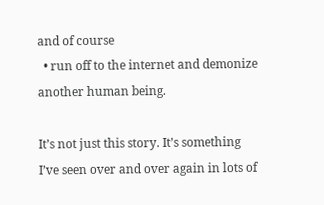and of course
  • run off to the internet and demonize another human being.

It’s not just this story. It’s something I’ve seen over and over again in lots of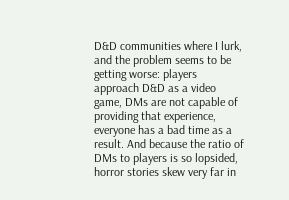D&D communities where I lurk, and the problem seems to be getting worse: players approach D&D as a video game, DMs are not capable of providing that experience, everyone has a bad time as a result. And because the ratio of DMs to players is so lopsided, horror stories skew very far in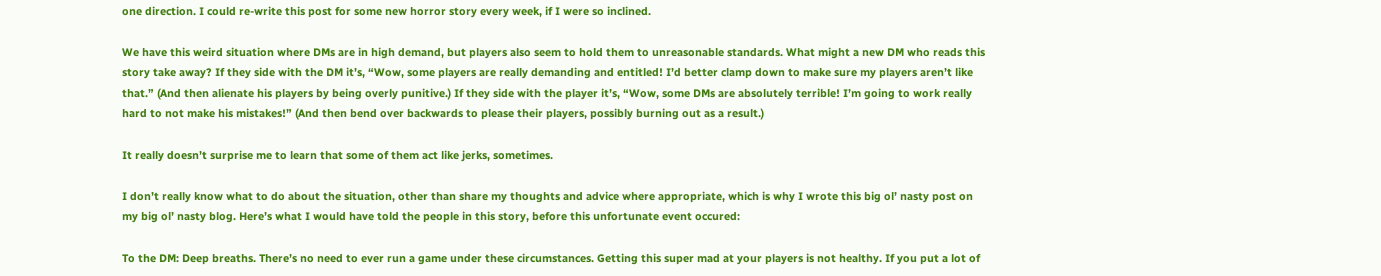one direction. I could re-write this post for some new horror story every week, if I were so inclined.

We have this weird situation where DMs are in high demand, but players also seem to hold them to unreasonable standards. What might a new DM who reads this story take away? If they side with the DM it’s, “Wow, some players are really demanding and entitled! I’d better clamp down to make sure my players aren’t like that.” (And then alienate his players by being overly punitive.) If they side with the player it’s, “Wow, some DMs are absolutely terrible! I’m going to work really hard to not make his mistakes!” (And then bend over backwards to please their players, possibly burning out as a result.)

It really doesn’t surprise me to learn that some of them act like jerks, sometimes.

I don’t really know what to do about the situation, other than share my thoughts and advice where appropriate, which is why I wrote this big ol’ nasty post on my big ol’ nasty blog. Here’s what I would have told the people in this story, before this unfortunate event occured:

To the DM: Deep breaths. There’s no need to ever run a game under these circumstances. Getting this super mad at your players is not healthy. If you put a lot of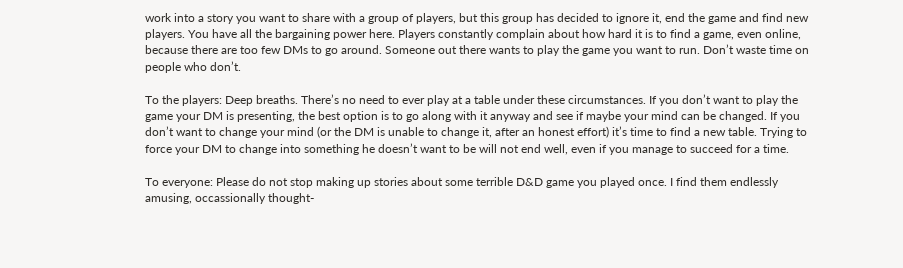work into a story you want to share with a group of players, but this group has decided to ignore it, end the game and find new players. You have all the bargaining power here. Players constantly complain about how hard it is to find a game, even online, because there are too few DMs to go around. Someone out there wants to play the game you want to run. Don’t waste time on people who don’t.

To the players: Deep breaths. There’s no need to ever play at a table under these circumstances. If you don’t want to play the game your DM is presenting, the best option is to go along with it anyway and see if maybe your mind can be changed. If you don’t want to change your mind (or the DM is unable to change it, after an honest effort) it’s time to find a new table. Trying to force your DM to change into something he doesn’t want to be will not end well, even if you manage to succeed for a time.

To everyone: Please do not stop making up stories about some terrible D&D game you played once. I find them endlessly amusing, occassionally thought-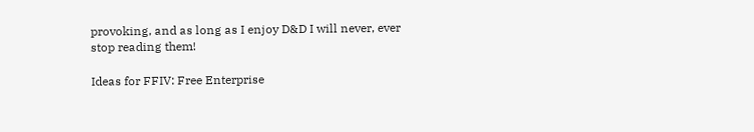provoking, and as long as I enjoy D&D I will never, ever stop reading them!

Ideas for FFIV: Free Enterprise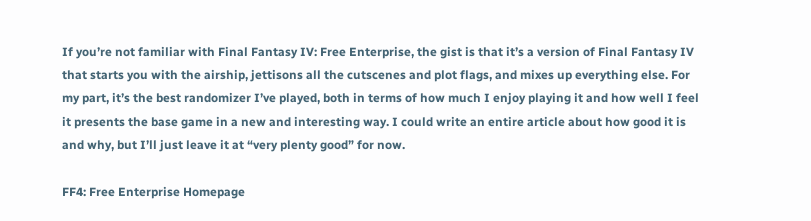If you’re not familiar with Final Fantasy IV: Free Enterprise, the gist is that it’s a version of Final Fantasy IV that starts you with the airship, jettisons all the cutscenes and plot flags, and mixes up everything else. For my part, it’s the best randomizer I’ve played, both in terms of how much I enjoy playing it and how well I feel it presents the base game in a new and interesting way. I could write an entire article about how good it is and why, but I’ll just leave it at “very plenty good” for now.

FF4: Free Enterprise Homepage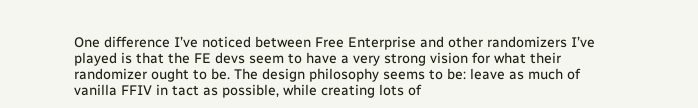One difference I’ve noticed between Free Enterprise and other randomizers I’ve played is that the FE devs seem to have a very strong vision for what their randomizer ought to be. The design philosophy seems to be: leave as much of vanilla FFIV in tact as possible, while creating lots of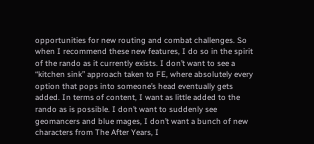opportunities for new routing and combat challenges. So when I recommend these new features, I do so in the spirit of the rando as it currently exists. I don’t want to see a “kitchen sink” approach taken to FE, where absolutely every option that pops into someone’s head eventually gets added. In terms of content, I want as little added to the rando as is possible. I don’t want to suddenly see geomancers and blue mages, I don’t want a bunch of new characters from The After Years, I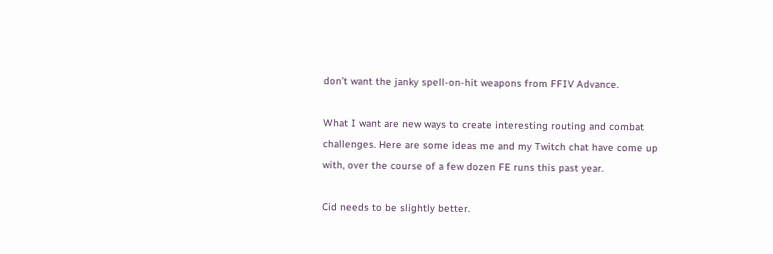don’t want the janky spell-on-hit weapons from FFIV Advance.

What I want are new ways to create interesting routing and combat challenges. Here are some ideas me and my Twitch chat have come up with, over the course of a few dozen FE runs this past year.

Cid needs to be slightly better.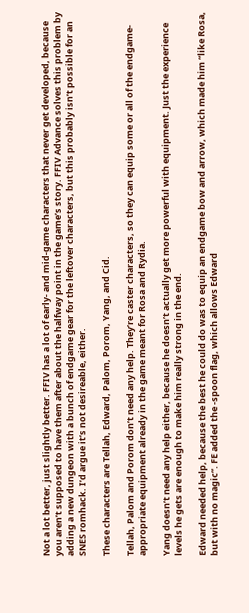Not a lot better, just slightly better. FFIV has a lot of early- and mid-game characters that never get developed, because you aren’t supposed to have them after about the halfway point in the game’s story. FFIV Advance solves this problem by adding a new dungeon with a bunch of endgame gear for the leftover characters, but this probably isn’t possible for an SNES romhack. I’d argue it’s not desireable, either.

These characters are Tellah, Edward, Palom, Porom, Yang, and Cid.

Tellah, Palom and Porom don’t need any help. They’re caster characters, so they can equip some or all of the endgame-appropriate equipment already in the game meant for Rosa and Rydia.

Yang doesn’t need any help either, because he doesn’t actually get more powerful with equipment. Just the experience levels he gets are enough to make him really strong in the end.

Edward needed help, because the best he could do was to equip an endgame bow and arrow, which made him “like Rosa, but with no magic”. FE added the -spoon flag, which allows Edward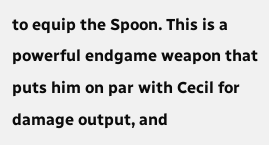to equip the Spoon. This is a powerful endgame weapon that puts him on par with Cecil for damage output, and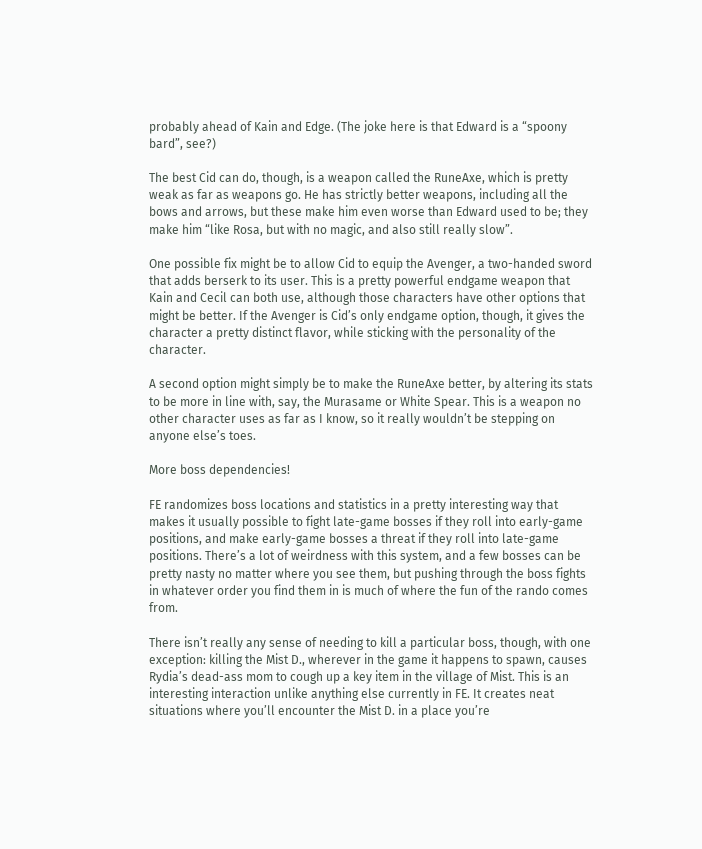probably ahead of Kain and Edge. (The joke here is that Edward is a “spoony bard”, see?)

The best Cid can do, though, is a weapon called the RuneAxe, which is pretty weak as far as weapons go. He has strictly better weapons, including all the bows and arrows, but these make him even worse than Edward used to be; they make him “like Rosa, but with no magic, and also still really slow”.

One possible fix might be to allow Cid to equip the Avenger, a two-handed sword that adds berserk to its user. This is a pretty powerful endgame weapon that Kain and Cecil can both use, although those characters have other options that might be better. If the Avenger is Cid’s only endgame option, though, it gives the character a pretty distinct flavor, while sticking with the personality of the character.

A second option might simply be to make the RuneAxe better, by altering its stats to be more in line with, say, the Murasame or White Spear. This is a weapon no other character uses as far as I know, so it really wouldn’t be stepping on anyone else’s toes.

More boss dependencies!

FE randomizes boss locations and statistics in a pretty interesting way that makes it usually possible to fight late-game bosses if they roll into early-game positions, and make early-game bosses a threat if they roll into late-game positions. There’s a lot of weirdness with this system, and a few bosses can be pretty nasty no matter where you see them, but pushing through the boss fights in whatever order you find them in is much of where the fun of the rando comes from.

There isn’t really any sense of needing to kill a particular boss, though, with one exception: killing the Mist D., wherever in the game it happens to spawn, causes Rydia’s dead-ass mom to cough up a key item in the village of Mist. This is an interesting interaction unlike anything else currently in FE. It creates neat situations where you’ll encounter the Mist D. in a place you’re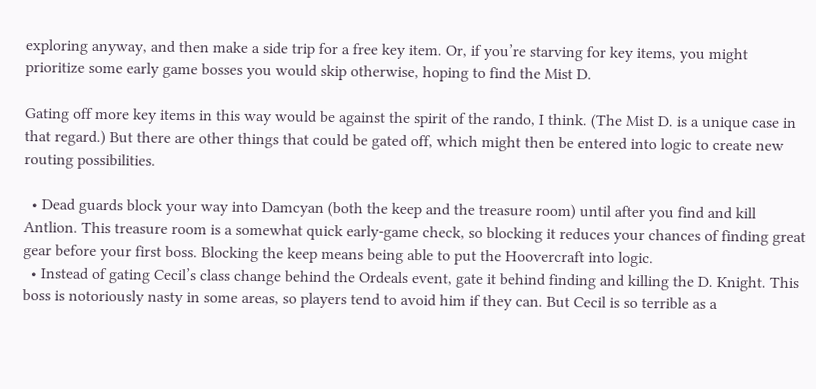exploring anyway, and then make a side trip for a free key item. Or, if you’re starving for key items, you might prioritize some early game bosses you would skip otherwise, hoping to find the Mist D.

Gating off more key items in this way would be against the spirit of the rando, I think. (The Mist D. is a unique case in that regard.) But there are other things that could be gated off, which might then be entered into logic to create new routing possibilities.

  • Dead guards block your way into Damcyan (both the keep and the treasure room) until after you find and kill Antlion. This treasure room is a somewhat quick early-game check, so blocking it reduces your chances of finding great gear before your first boss. Blocking the keep means being able to put the Hoovercraft into logic.
  • Instead of gating Cecil’s class change behind the Ordeals event, gate it behind finding and killing the D. Knight. This boss is notoriously nasty in some areas, so players tend to avoid him if they can. But Cecil is so terrible as a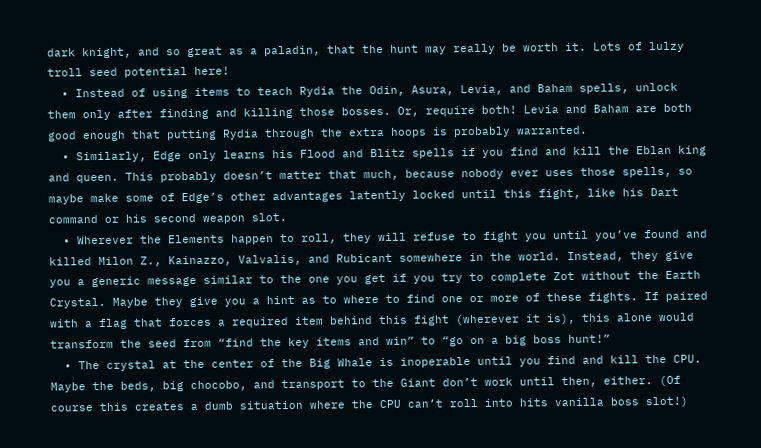dark knight, and so great as a paladin, that the hunt may really be worth it. Lots of lulzy troll seed potential here!
  • Instead of using items to teach Rydia the Odin, Asura, Levia, and Baham spells, unlock them only after finding and killing those bosses. Or, require both! Levia and Baham are both good enough that putting Rydia through the extra hoops is probably warranted.
  • Similarly, Edge only learns his Flood and Blitz spells if you find and kill the Eblan king and queen. This probably doesn’t matter that much, because nobody ever uses those spells, so maybe make some of Edge’s other advantages latently locked until this fight, like his Dart command or his second weapon slot.
  • Wherever the Elements happen to roll, they will refuse to fight you until you’ve found and killed Milon Z., Kainazzo, Valvalis, and Rubicant somewhere in the world. Instead, they give you a generic message similar to the one you get if you try to complete Zot without the Earth Crystal. Maybe they give you a hint as to where to find one or more of these fights. If paired with a flag that forces a required item behind this fight (wherever it is), this alone would transform the seed from “find the key items and win” to “go on a big boss hunt!”
  • The crystal at the center of the Big Whale is inoperable until you find and kill the CPU. Maybe the beds, big chocobo, and transport to the Giant don’t work until then, either. (Of course this creates a dumb situation where the CPU can’t roll into hits vanilla boss slot!)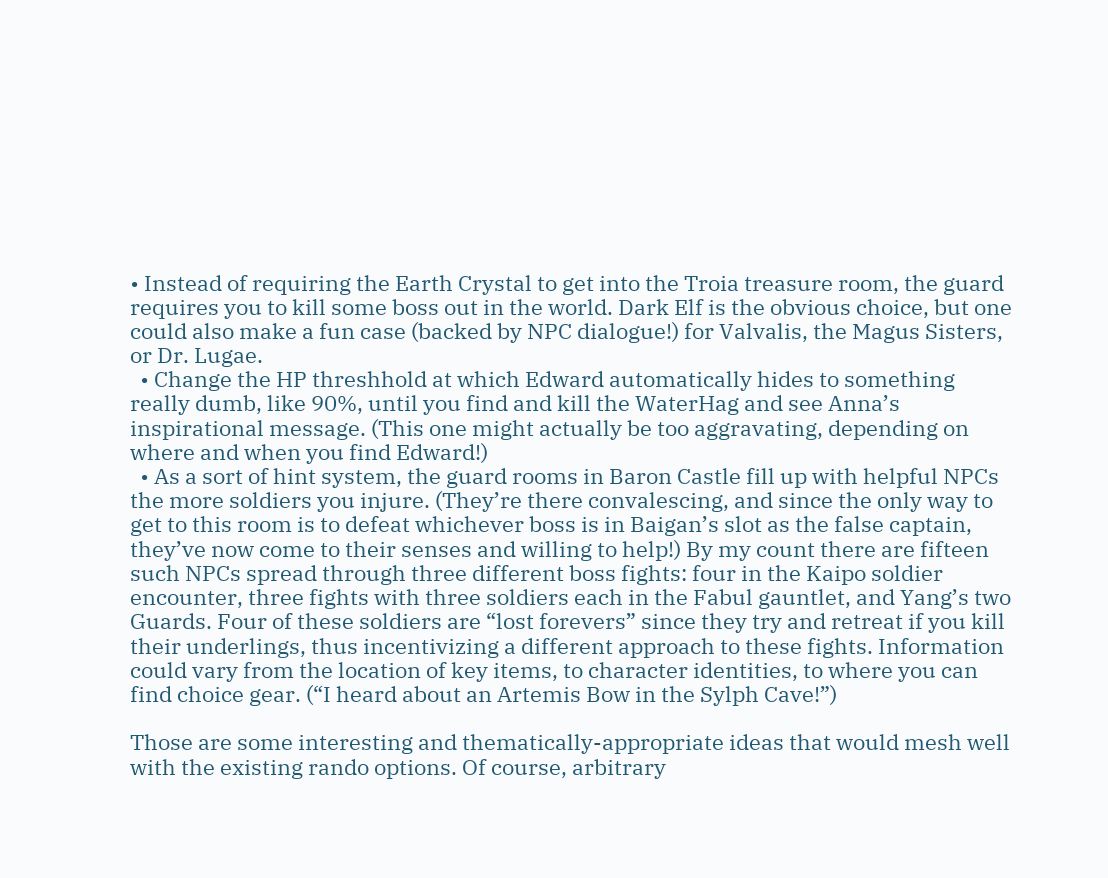• Instead of requiring the Earth Crystal to get into the Troia treasure room, the guard requires you to kill some boss out in the world. Dark Elf is the obvious choice, but one could also make a fun case (backed by NPC dialogue!) for Valvalis, the Magus Sisters, or Dr. Lugae.
  • Change the HP threshhold at which Edward automatically hides to something really dumb, like 90%, until you find and kill the WaterHag and see Anna’s inspirational message. (This one might actually be too aggravating, depending on where and when you find Edward!)
  • As a sort of hint system, the guard rooms in Baron Castle fill up with helpful NPCs the more soldiers you injure. (They’re there convalescing, and since the only way to get to this room is to defeat whichever boss is in Baigan’s slot as the false captain, they’ve now come to their senses and willing to help!) By my count there are fifteen such NPCs spread through three different boss fights: four in the Kaipo soldier encounter, three fights with three soldiers each in the Fabul gauntlet, and Yang’s two Guards. Four of these soldiers are “lost forevers” since they try and retreat if you kill their underlings, thus incentivizing a different approach to these fights. Information could vary from the location of key items, to character identities, to where you can find choice gear. (“I heard about an Artemis Bow in the Sylph Cave!”)

Those are some interesting and thematically-appropriate ideas that would mesh well with the existing rando options. Of course, arbitrary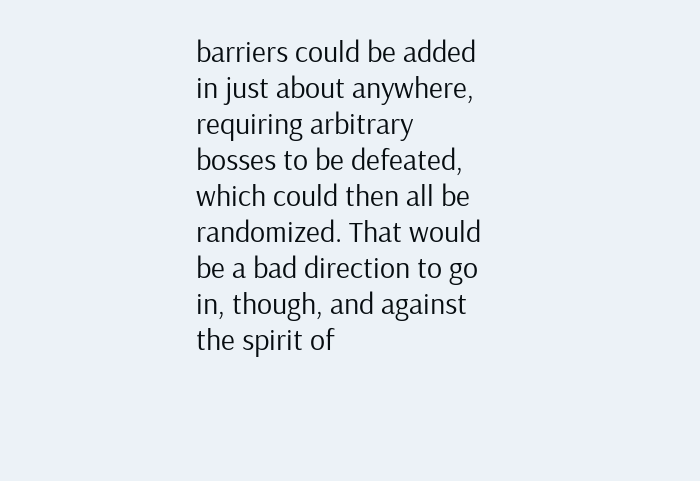barriers could be added in just about anywhere, requiring arbitrary bosses to be defeated, which could then all be randomized. That would be a bad direction to go in, though, and against the spirit of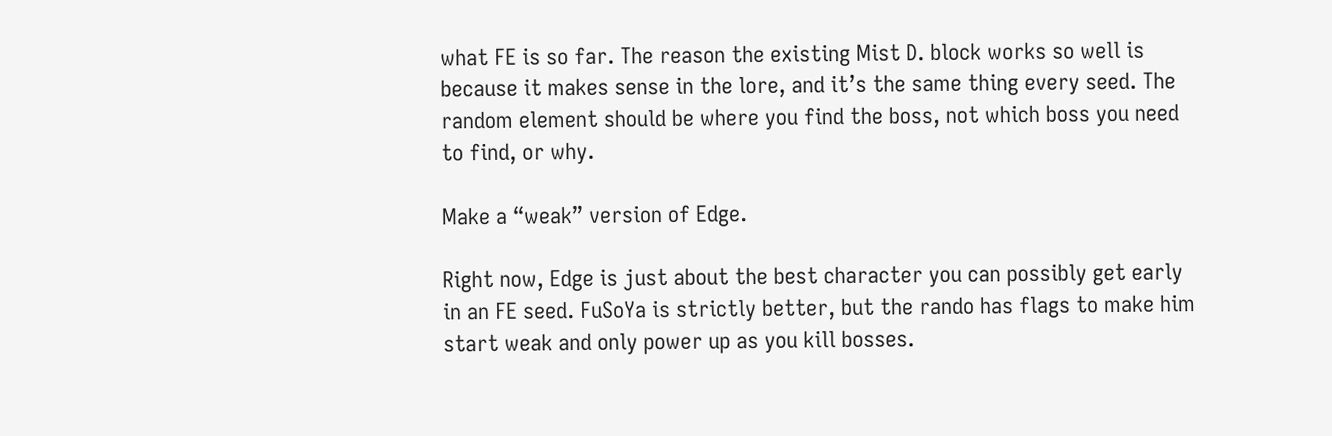what FE is so far. The reason the existing Mist D. block works so well is because it makes sense in the lore, and it’s the same thing every seed. The random element should be where you find the boss, not which boss you need to find, or why.

Make a “weak” version of Edge.

Right now, Edge is just about the best character you can possibly get early in an FE seed. FuSoYa is strictly better, but the rando has flags to make him start weak and only power up as you kill bosses.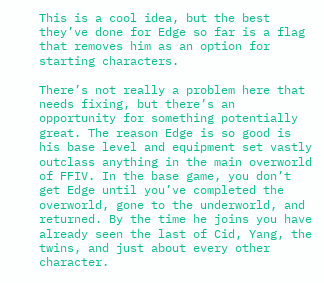This is a cool idea, but the best they’ve done for Edge so far is a flag that removes him as an option for starting characters.

There’s not really a problem here that needs fixing, but there’s an opportunity for something potentially great. The reason Edge is so good is his base level and equipment set vastly outclass anything in the main overworld of FFIV. In the base game, you don’t get Edge until you’ve completed the overworld, gone to the underworld, and returned. By the time he joins you have already seen the last of Cid, Yang, the twins, and just about every other character.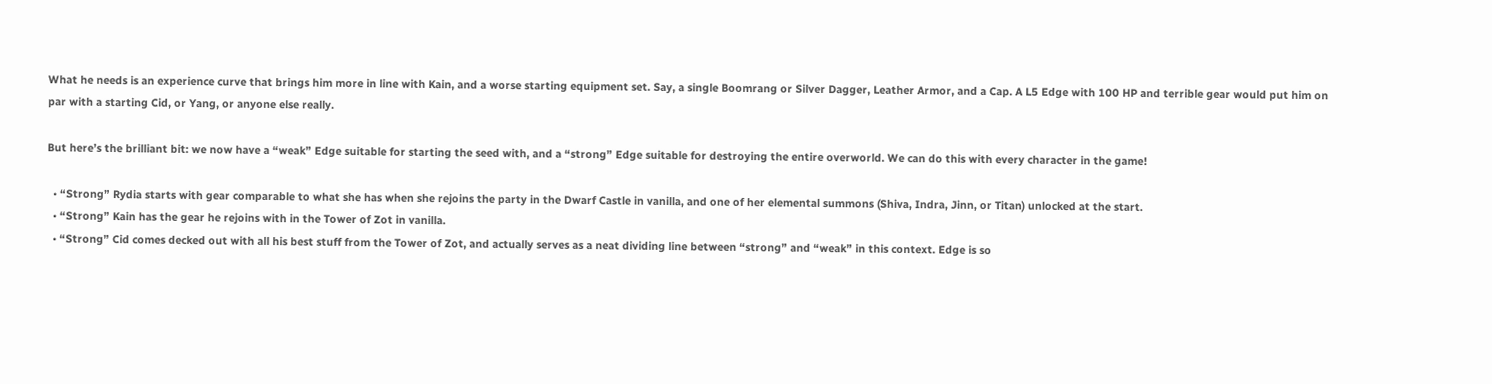What he needs is an experience curve that brings him more in line with Kain, and a worse starting equipment set. Say, a single Boomrang or Silver Dagger, Leather Armor, and a Cap. A L5 Edge with 100 HP and terrible gear would put him on par with a starting Cid, or Yang, or anyone else really.

But here’s the brilliant bit: we now have a “weak” Edge suitable for starting the seed with, and a “strong” Edge suitable for destroying the entire overworld. We can do this with every character in the game!

  • “Strong” Rydia starts with gear comparable to what she has when she rejoins the party in the Dwarf Castle in vanilla, and one of her elemental summons (Shiva, Indra, Jinn, or Titan) unlocked at the start.
  • “Strong” Kain has the gear he rejoins with in the Tower of Zot in vanilla.
  • “Strong” Cid comes decked out with all his best stuff from the Tower of Zot, and actually serves as a neat dividing line between “strong” and “weak” in this context. Edge is so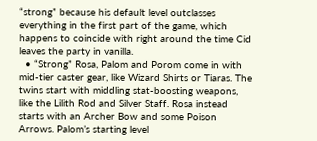“strong” because his default level outclasses everything in the first part of the game, which happens to coincide with right around the time Cid leaves the party in vanilla.
  • “Strong” Rosa, Palom and Porom come in with mid-tier caster gear, like Wizard Shirts or Tiaras. The twins start with middling stat-boosting weapons, like the Lilith Rod and Silver Staff. Rosa instead starts with an Archer Bow and some Poison Arrows. Palom’s starting level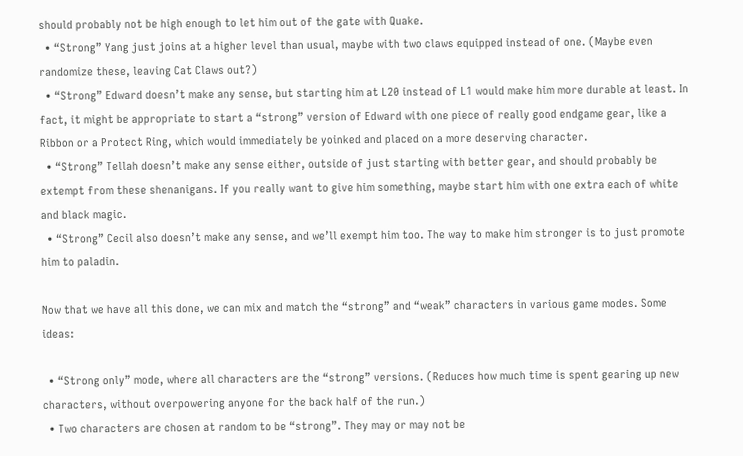should probably not be high enough to let him out of the gate with Quake.
  • “Strong” Yang just joins at a higher level than usual, maybe with two claws equipped instead of one. (Maybe even randomize these, leaving Cat Claws out?)
  • “Strong” Edward doesn’t make any sense, but starting him at L20 instead of L1 would make him more durable at least. In fact, it might be appropriate to start a “strong” version of Edward with one piece of really good endgame gear, like a Ribbon or a Protect Ring, which would immediately be yoinked and placed on a more deserving character.
  • “Strong” Tellah doesn’t make any sense either, outside of just starting with better gear, and should probably be extempt from these shenanigans. If you really want to give him something, maybe start him with one extra each of white and black magic.
  • “Strong” Cecil also doesn’t make any sense, and we’ll exempt him too. The way to make him stronger is to just promote him to paladin.

Now that we have all this done, we can mix and match the “strong” and “weak” characters in various game modes. Some ideas:

  • “Strong only” mode, where all characters are the “strong” versions. (Reduces how much time is spent gearing up new characters, without overpowering anyone for the back half of the run.)
  • Two characters are chosen at random to be “strong”. They may or may not be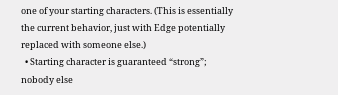one of your starting characters. (This is essentially the current behavior, just with Edge potentially replaced with someone else.)
  • Starting character is guaranteed “strong”; nobody else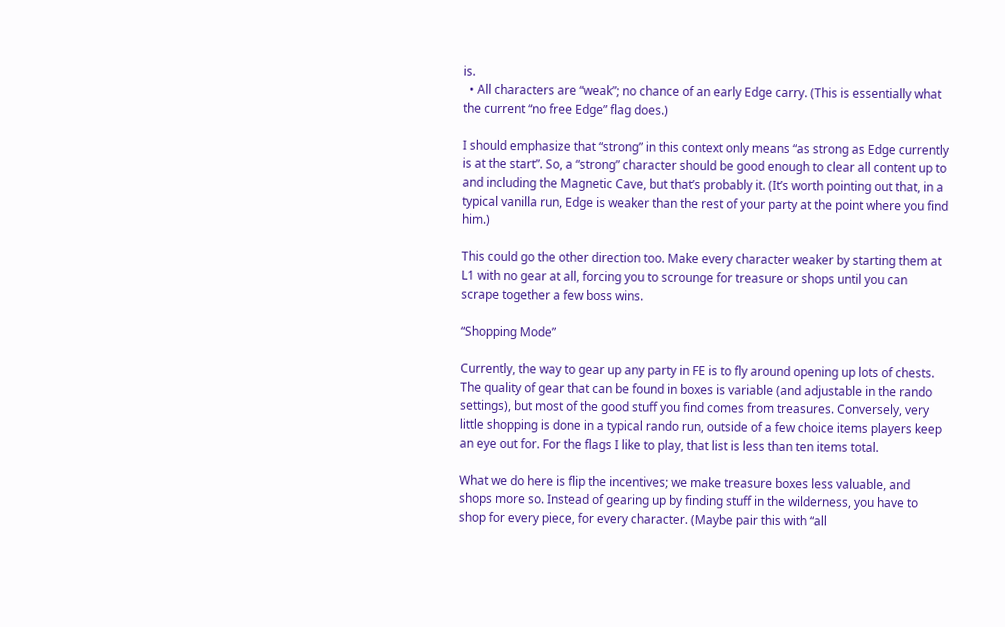is.
  • All characters are “weak”; no chance of an early Edge carry. (This is essentially what the current “no free Edge” flag does.)

I should emphasize that “strong” in this context only means “as strong as Edge currently is at the start”. So, a “strong” character should be good enough to clear all content up to and including the Magnetic Cave, but that’s probably it. (It’s worth pointing out that, in a typical vanilla run, Edge is weaker than the rest of your party at the point where you find him.)

This could go the other direction too. Make every character weaker by starting them at L1 with no gear at all, forcing you to scrounge for treasure or shops until you can scrape together a few boss wins.

“Shopping Mode”

Currently, the way to gear up any party in FE is to fly around opening up lots of chests. The quality of gear that can be found in boxes is variable (and adjustable in the rando settings), but most of the good stuff you find comes from treasures. Conversely, very little shopping is done in a typical rando run, outside of a few choice items players keep an eye out for. For the flags I like to play, that list is less than ten items total.

What we do here is flip the incentives; we make treasure boxes less valuable, and shops more so. Instead of gearing up by finding stuff in the wilderness, you have to shop for every piece, for every character. (Maybe pair this with “all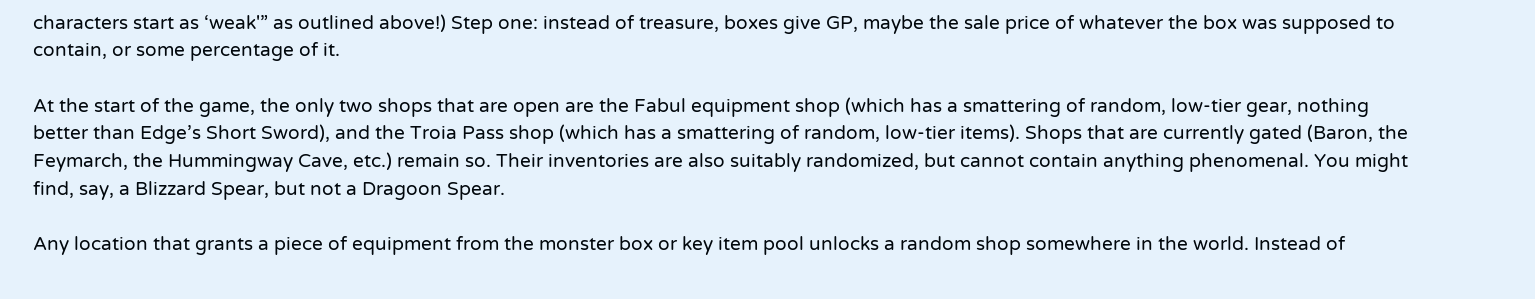characters start as ‘weak'” as outlined above!) Step one: instead of treasure, boxes give GP, maybe the sale price of whatever the box was supposed to contain, or some percentage of it.

At the start of the game, the only two shops that are open are the Fabul equipment shop (which has a smattering of random, low-tier gear, nothing better than Edge’s Short Sword), and the Troia Pass shop (which has a smattering of random, low-tier items). Shops that are currently gated (Baron, the Feymarch, the Hummingway Cave, etc.) remain so. Their inventories are also suitably randomized, but cannot contain anything phenomenal. You might find, say, a Blizzard Spear, but not a Dragoon Spear.

Any location that grants a piece of equipment from the monster box or key item pool unlocks a random shop somewhere in the world. Instead of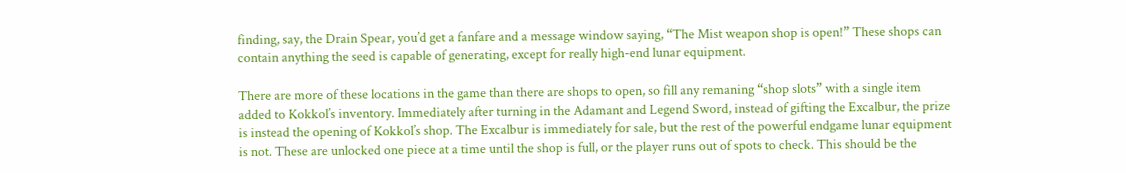finding, say, the Drain Spear, you’d get a fanfare and a message window saying, “The Mist weapon shop is open!” These shops can contain anything the seed is capable of generating, except for really high-end lunar equipment.

There are more of these locations in the game than there are shops to open, so fill any remaning “shop slots” with a single item added to Kokkol’s inventory. Immediately after turning in the Adamant and Legend Sword, instead of gifting the Excalbur, the prize is instead the opening of Kokkol’s shop. The Excalbur is immediately for sale, but the rest of the powerful endgame lunar equipment is not. These are unlocked one piece at a time until the shop is full, or the player runs out of spots to check. This should be the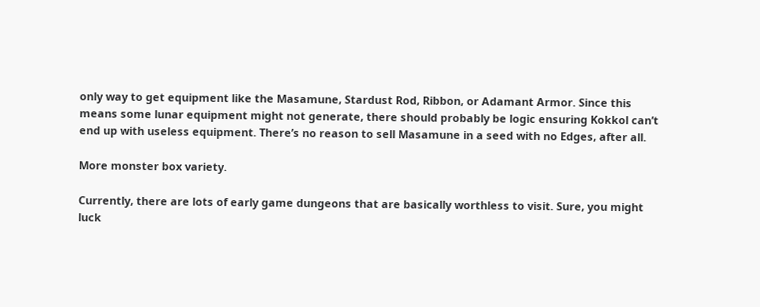only way to get equipment like the Masamune, Stardust Rod, Ribbon, or Adamant Armor. Since this means some lunar equipment might not generate, there should probably be logic ensuring Kokkol can’t end up with useless equipment. There’s no reason to sell Masamune in a seed with no Edges, after all.

More monster box variety.

Currently, there are lots of early game dungeons that are basically worthless to visit. Sure, you might luck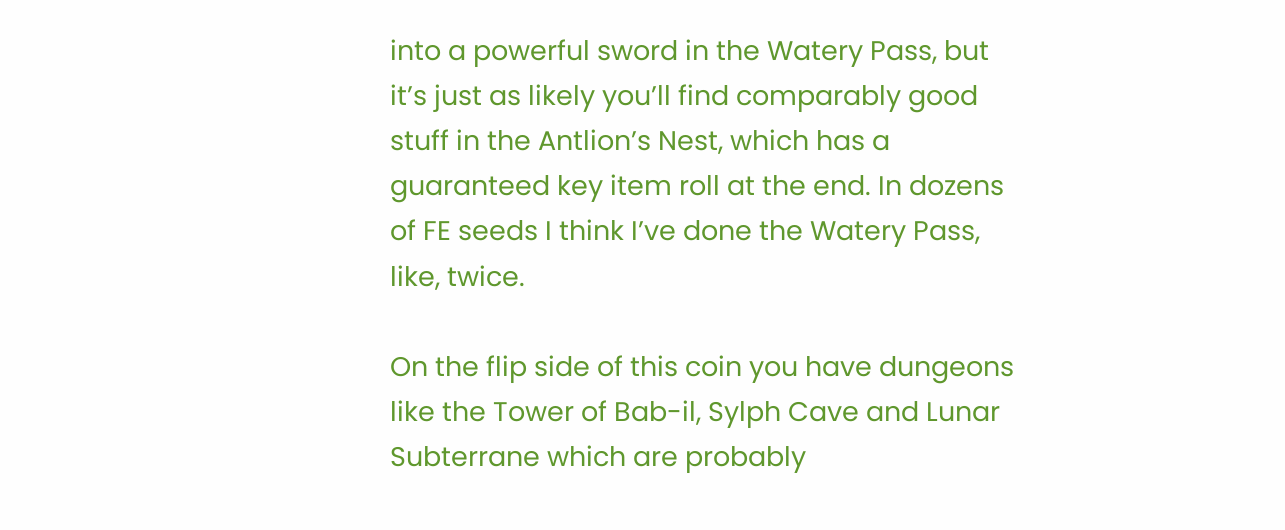into a powerful sword in the Watery Pass, but it’s just as likely you’ll find comparably good stuff in the Antlion’s Nest, which has a guaranteed key item roll at the end. In dozens of FE seeds I think I’ve done the Watery Pass, like, twice.

On the flip side of this coin you have dungeons like the Tower of Bab-il, Sylph Cave and Lunar Subterrane which are probably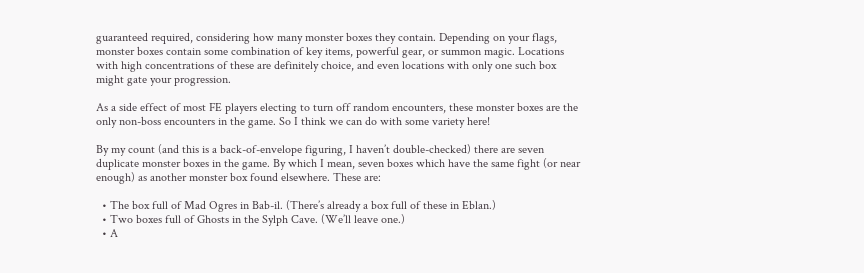guaranteed required, considering how many monster boxes they contain. Depending on your flags, monster boxes contain some combination of key items, powerful gear, or summon magic. Locations with high concentrations of these are definitely choice, and even locations with only one such box might gate your progression.

As a side effect of most FE players electing to turn off random encounters, these monster boxes are the only non-boss encounters in the game. So I think we can do with some variety here!

By my count (and this is a back-of-envelope figuring, I haven’t double-checked) there are seven duplicate monster boxes in the game. By which I mean, seven boxes which have the same fight (or near enough) as another monster box found elsewhere. These are:

  • The box full of Mad Ogres in Bab-il. (There’s already a box full of these in Eblan.)
  • Two boxes full of Ghosts in the Sylph Cave. (We’ll leave one.)
  • A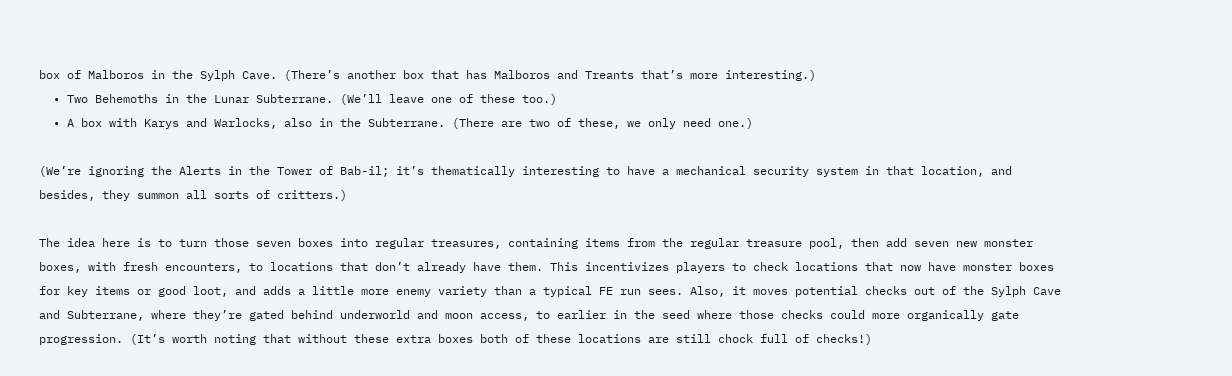box of Malboros in the Sylph Cave. (There’s another box that has Malboros and Treants that’s more interesting.)
  • Two Behemoths in the Lunar Subterrane. (We’ll leave one of these too.)
  • A box with Karys and Warlocks, also in the Subterrane. (There are two of these, we only need one.)

(We’re ignoring the Alerts in the Tower of Bab-il; it’s thematically interesting to have a mechanical security system in that location, and besides, they summon all sorts of critters.)

The idea here is to turn those seven boxes into regular treasures, containing items from the regular treasure pool, then add seven new monster boxes, with fresh encounters, to locations that don’t already have them. This incentivizes players to check locations that now have monster boxes for key items or good loot, and adds a little more enemy variety than a typical FE run sees. Also, it moves potential checks out of the Sylph Cave and Subterrane, where they’re gated behind underworld and moon access, to earlier in the seed where those checks could more organically gate progression. (It’s worth noting that without these extra boxes both of these locations are still chock full of checks!)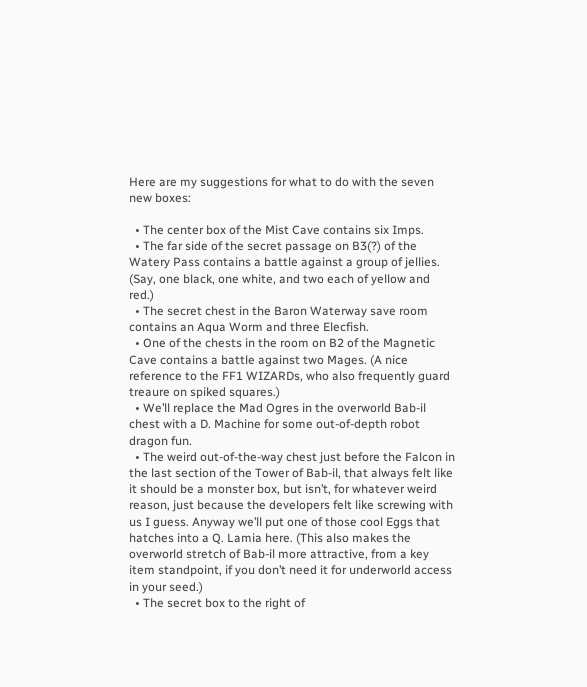Here are my suggestions for what to do with the seven new boxes:

  • The center box of the Mist Cave contains six Imps.
  • The far side of the secret passage on B3(?) of the Watery Pass contains a battle against a group of jellies. (Say, one black, one white, and two each of yellow and red.)
  • The secret chest in the Baron Waterway save room contains an Aqua Worm and three Elecfish.
  • One of the chests in the room on B2 of the Magnetic Cave contains a battle against two Mages. (A nice reference to the FF1 WIZARDs, who also frequently guard treaure on spiked squares.)
  • We’ll replace the Mad Ogres in the overworld Bab-il chest with a D. Machine for some out-of-depth robot dragon fun.
  • The weird out-of-the-way chest just before the Falcon in the last section of the Tower of Bab-il, that always felt like it should be a monster box, but isn’t, for whatever weird reason, just because the developers felt like screwing with us I guess. Anyway we’ll put one of those cool Eggs that hatches into a Q. Lamia here. (This also makes the overworld stretch of Bab-il more attractive, from a key item standpoint, if you don’t need it for underworld access in your seed.)
  • The secret box to the right of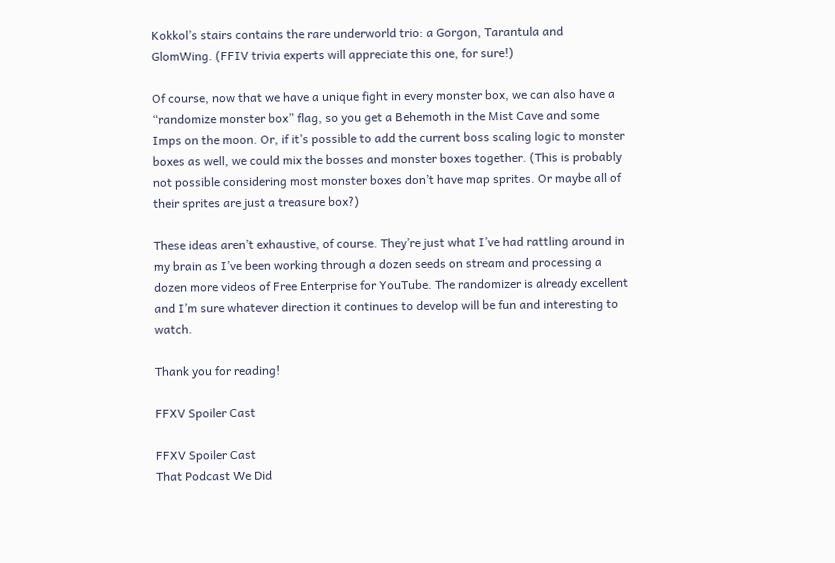Kokkol’s stairs contains the rare underworld trio: a Gorgon, Tarantula and GlomWing. (FFIV trivia experts will appreciate this one, for sure!)

Of course, now that we have a unique fight in every monster box, we can also have a “randomize monster box” flag, so you get a Behemoth in the Mist Cave and some Imps on the moon. Or, if it’s possible to add the current boss scaling logic to monster boxes as well, we could mix the bosses and monster boxes together. (This is probably not possible considering most monster boxes don’t have map sprites. Or maybe all of their sprites are just a treasure box?)

These ideas aren’t exhaustive, of course. They’re just what I’ve had rattling around in my brain as I’ve been working through a dozen seeds on stream and processing a dozen more videos of Free Enterprise for YouTube. The randomizer is already excellent and I’m sure whatever direction it continues to develop will be fun and interesting to watch.

Thank you for reading!

FFXV Spoiler Cast

FFXV Spoiler Cast
That Podcast We Did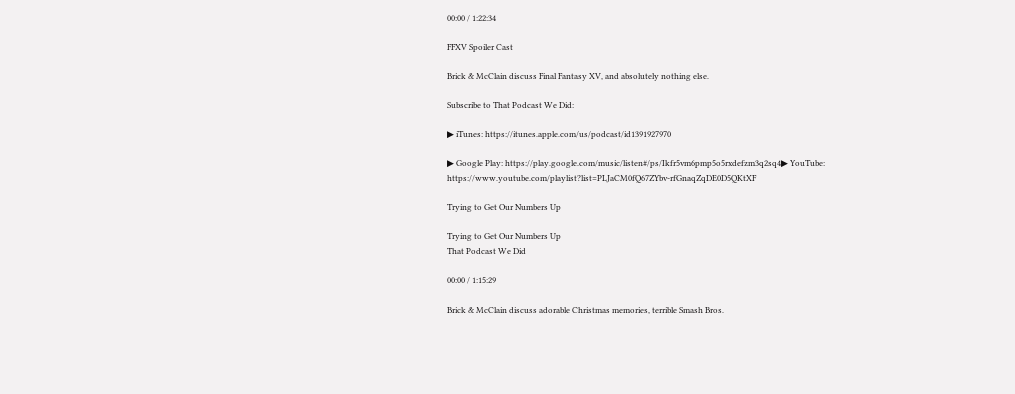00:00 / 1:22:34

FFXV Spoiler Cast

Brick & McClain discuss Final Fantasy XV, and absolutely nothing else.

Subscribe to That Podcast We Did:

▶ iTunes: https://itunes.apple.com/us/podcast/id1391927970

▶ Google Play: https://play.google.com/music/listen#/ps/Ikfr5vm6pmp5o5rxdefzm3q2sq4▶ YouTube: https://www.youtube.com/playlist?list=PLJaCM0fQ67ZYbv-rfGnaqZqDE0D5QKtXF

Trying to Get Our Numbers Up

Trying to Get Our Numbers Up
That Podcast We Did

00:00 / 1:15:29

Brick & McClain discuss adorable Christmas memories, terrible Smash Bros.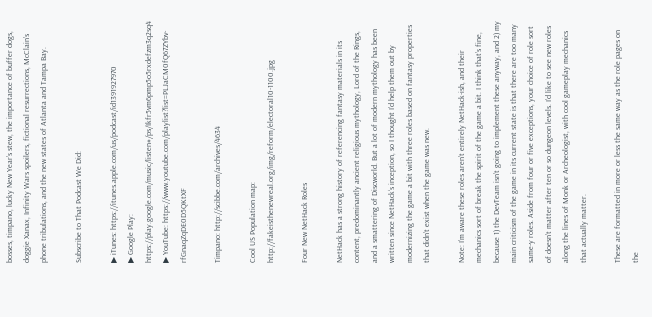bosses, timpano, lucky New Year’s stew, the importance of buffer dogs, doggie Xanax, Infinity Wars spoilers, fictional resurrections, McClain’s phone tribulations, and the new states of Atlanta and Tampa Bay.

Subscribe to That Podcast We Did:

▶ iTunes: https://itunes.apple.com/us/podcast/id1391927970
▶ Google Play: https://play.google.com/music/listen#/ps/Ikfr5vm6pmp5o5rxdefzm3q2sq4
▶ YouTube: https://www.youtube.com/playlist?list=PLJaCM0fQ67ZYbv-rfGnaqZqDE0D5QKtXF

Timpano: http://scibbe.com/archives/4634

Cool US Population map: http://fakeisthenewreal.org/img/reform/electoral10-1100.jpg

Four New NetHack Roles

NetHack has a strong history of referencing fantasy materials in its content, predominantly ancient religious mythology, Lord of the Rings, and a smattering of Discworld. But a lot of modern mythology has been written since NetHack‘s inception, so I thought I’d help them out by modernizing the game a bit with three roles based on fantasy properties that didn’t exist when the game was new.

Note: I’m aware these roles aren’t entirely NetHack-ish, and their mechanics sort of break the spirit of the game a bit. I think that’s fine, because 1) the DevTeam isn’t going to implement these anyway, and 2) my main criticism of the game in its current state is that there are too many same-y roles. Aside from four or five exceptions, your choice of role sort of doesn’t matter after ten or so dungeon levels. I’d like to see new roles along the lines of Monk or Archeologist, with cool gameplay mechanics that actually matter.

These are formatted in more or less the same way as the role pages on the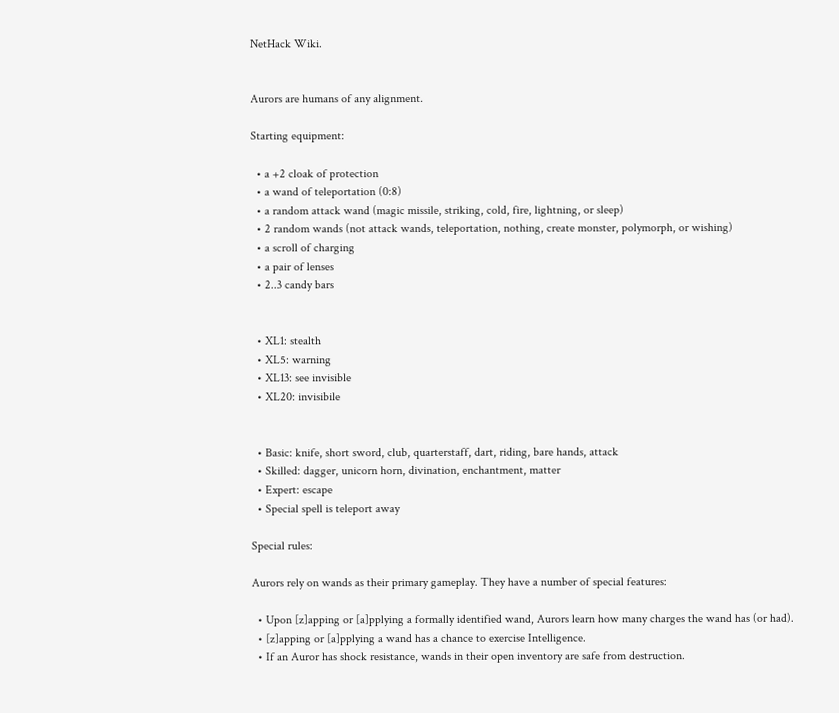NetHack Wiki.


Aurors are humans of any alignment.

Starting equipment:

  • a +2 cloak of protection
  • a wand of teleportation (0:8)
  • a random attack wand (magic missile, striking, cold, fire, lightning, or sleep)
  • 2 random wands (not attack wands, teleportation, nothing, create monster, polymorph, or wishing)
  • a scroll of charging
  • a pair of lenses
  • 2..3 candy bars


  • XL1: stealth
  • XL5: warning
  • XL13: see invisible
  • XL20: invisibile


  • Basic: knife, short sword, club, quarterstaff, dart, riding, bare hands, attack
  • Skilled: dagger, unicorn horn, divination, enchantment, matter
  • Expert: escape
  • Special spell is teleport away

Special rules:

Aurors rely on wands as their primary gameplay. They have a number of special features:

  • Upon [z]apping or [a]pplying a formally identified wand, Aurors learn how many charges the wand has (or had).
  • [z]apping or [a]pplying a wand has a chance to exercise Intelligence.
  • If an Auror has shock resistance, wands in their open inventory are safe from destruction.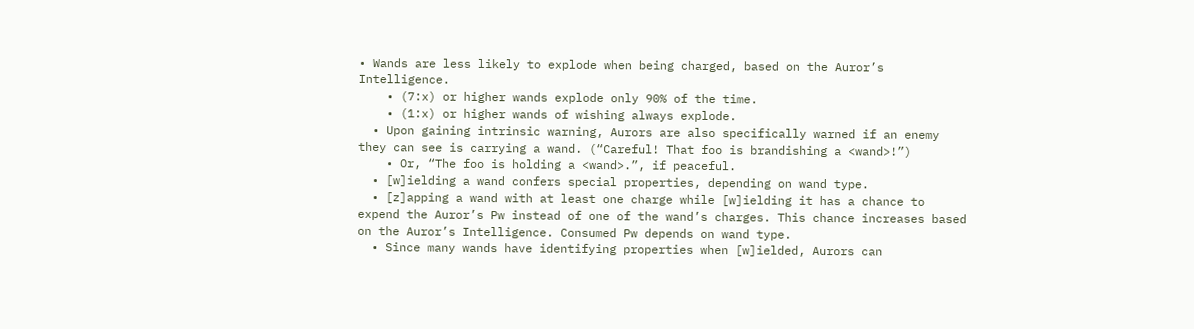• Wands are less likely to explode when being charged, based on the Auror’s Intelligence.
    • (7:x) or higher wands explode only 90% of the time.
    • (1:x) or higher wands of wishing always explode.
  • Upon gaining intrinsic warning, Aurors are also specifically warned if an enemy they can see is carrying a wand. (“Careful! That foo is brandishing a <wand>!”)
    • Or, “The foo is holding a <wand>.”, if peaceful.
  • [w]ielding a wand confers special properties, depending on wand type.
  • [z]apping a wand with at least one charge while [w]ielding it has a chance to expend the Auror’s Pw instead of one of the wand’s charges. This chance increases based on the Auror’s Intelligence. Consumed Pw depends on wand type.
  • Since many wands have identifying properties when [w]ielded, Aurors can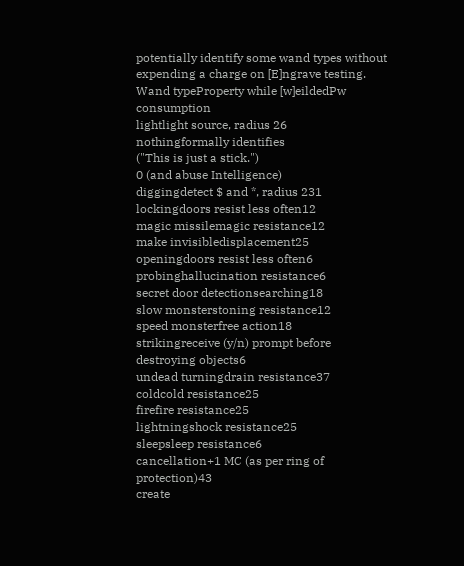potentially identify some wand types without expending a charge on [E]ngrave testing.
Wand typeProperty while [w]eildedPw consumption
lightlight source, radius 26
nothingformally identifies
("This is just a stick.")
0 (and abuse Intelligence)
diggingdetect $ and *, radius 231
lockingdoors resist less often12
magic missilemagic resistance12
make invisibledisplacement25
openingdoors resist less often6
probinghallucination resistance6
secret door detectionsearching18
slow monsterstoning resistance12
speed monsterfree action18
strikingreceive (y/n) prompt before destroying objects6
undead turningdrain resistance37
coldcold resistance25
firefire resistance25
lightningshock resistance25
sleepsleep resistance6
cancellation+1 MC (as per ring of protection)43
create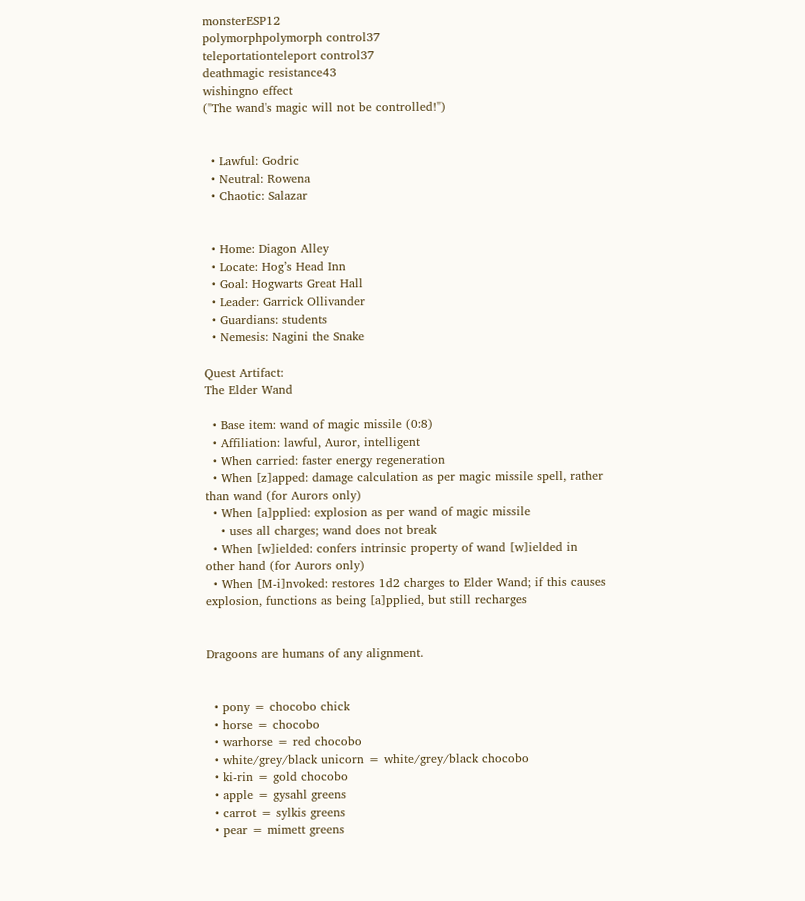monsterESP12
polymorphpolymorph control37
teleportationteleport control37
deathmagic resistance43
wishingno effect
("The wand's magic will not be controlled!")


  • Lawful: Godric
  • Neutral: Rowena
  • Chaotic: Salazar


  • Home: Diagon Alley
  • Locate: Hog’s Head Inn
  • Goal: Hogwarts Great Hall
  • Leader: Garrick Ollivander
  • Guardians: students
  • Nemesis: Nagini the Snake

Quest Artifact:
The Elder Wand

  • Base item: wand of magic missile (0:8)
  • Affiliation: lawful, Auror, intelligent
  • When carried: faster energy regeneration
  • When [z]apped: damage calculation as per magic missile spell, rather than wand (for Aurors only)
  • When [a]pplied: explosion as per wand of magic missile
    • uses all charges; wand does not break
  • When [w]ielded: confers intrinsic property of wand [w]ielded in other hand (for Aurors only)
  • When [M-i]nvoked: restores 1d2 charges to Elder Wand; if this causes explosion, functions as being [a]pplied, but still recharges


Dragoons are humans of any alignment.


  • pony = chocobo chick
  • horse = chocobo
  • warhorse = red chocobo
  • white/grey/black unicorn = white/grey/black chocobo
  • ki-rin = gold chocobo
  • apple = gysahl greens
  • carrot = sylkis greens
  • pear = mimett greens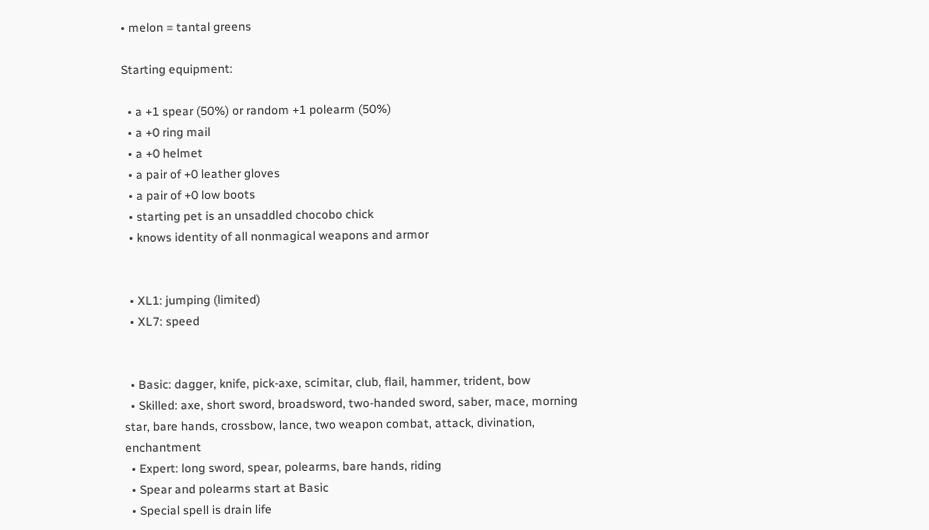• melon = tantal greens

Starting equipment:

  • a +1 spear (50%) or random +1 polearm (50%)
  • a +0 ring mail
  • a +0 helmet
  • a pair of +0 leather gloves
  • a pair of +0 low boots
  • starting pet is an unsaddled chocobo chick
  • knows identity of all nonmagical weapons and armor


  • XL1: jumping (limited)
  • XL7: speed


  • Basic: dagger, knife, pick-axe, scimitar, club, flail, hammer, trident, bow
  • Skilled: axe, short sword, broadsword, two-handed sword, saber, mace, morning star, bare hands, crossbow, lance, two weapon combat, attack, divination, enchantment
  • Expert: long sword, spear, polearms, bare hands, riding
  • Spear and polearms start at Basic
  • Special spell is drain life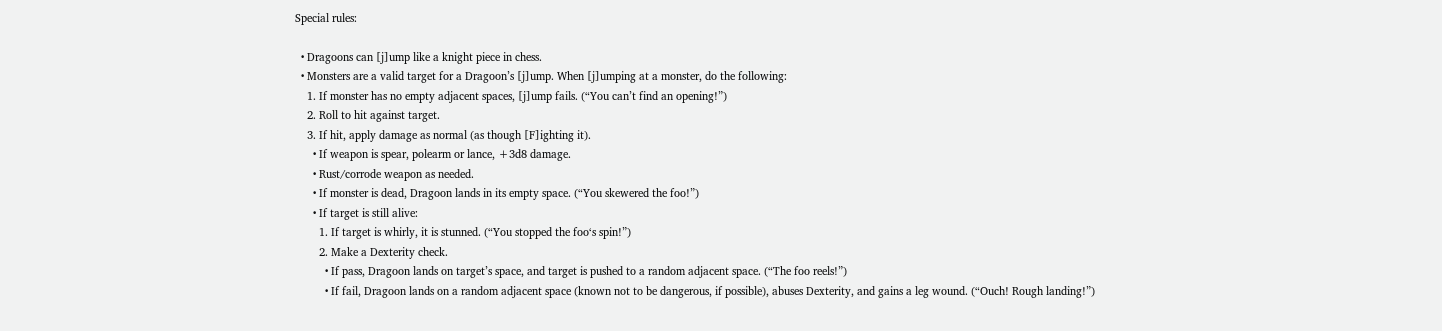Special rules:

  • Dragoons can [j]ump like a knight piece in chess.
  • Monsters are a valid target for a Dragoon’s [j]ump. When [j]umping at a monster, do the following:
    1. If monster has no empty adjacent spaces, [j]ump fails. (“You can’t find an opening!”)
    2. Roll to hit against target.
    3. If hit, apply damage as normal (as though [F]ighting it).
      • If weapon is spear, polearm or lance, +3d8 damage.
      • Rust/corrode weapon as needed.
      • If monster is dead, Dragoon lands in its empty space. (“You skewered the foo!”)
      • If target is still alive:
        1. If target is whirly, it is stunned. (“You stopped the foo‘s spin!”)
        2. Make a Dexterity check.
          • If pass, Dragoon lands on target’s space, and target is pushed to a random adjacent space. (“The foo reels!”)
          • If fail, Dragoon lands on a random adjacent space (known not to be dangerous, if possible), abuses Dexterity, and gains a leg wound. (“Ouch! Rough landing!”)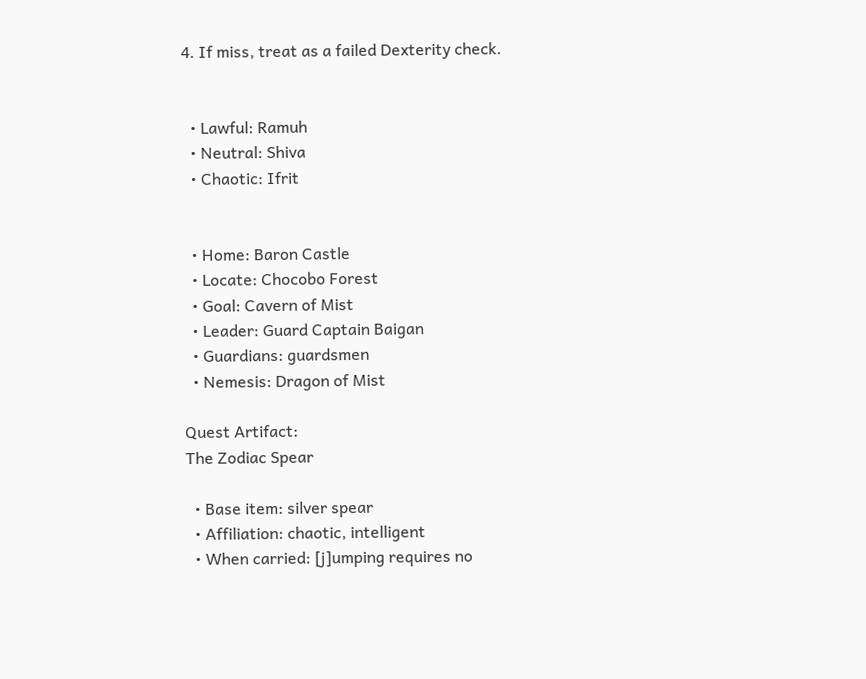4. If miss, treat as a failed Dexterity check.


  • Lawful: Ramuh
  • Neutral: Shiva
  • Chaotic: Ifrit


  • Home: Baron Castle
  • Locate: Chocobo Forest
  • Goal: Cavern of Mist
  • Leader: Guard Captain Baigan
  • Guardians: guardsmen
  • Nemesis: Dragon of Mist

Quest Artifact:
The Zodiac Spear

  • Base item: silver spear
  • Affiliation: chaotic, intelligent
  • When carried: [j]umping requires no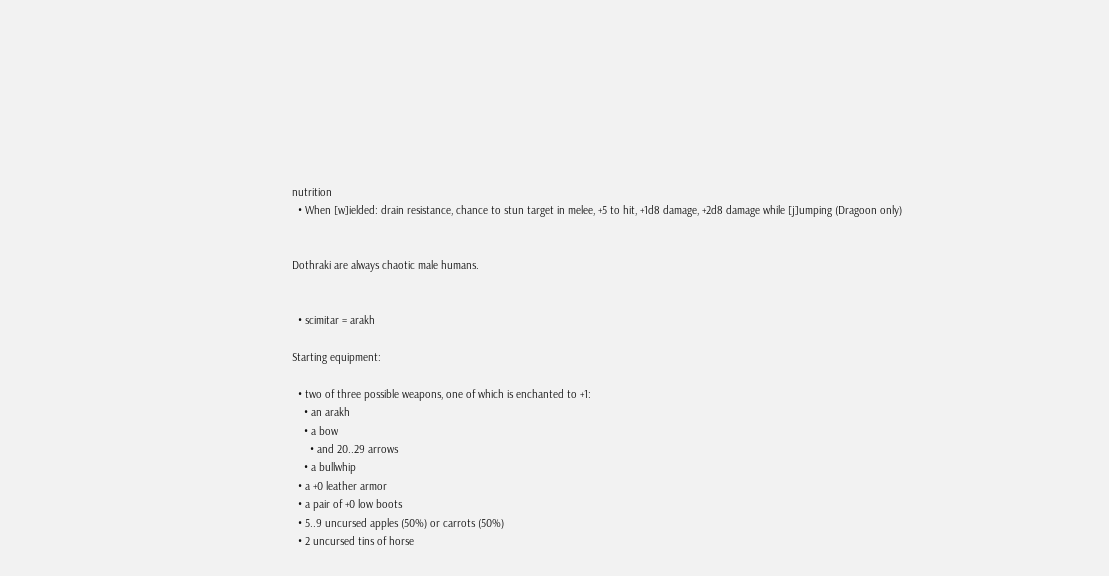nutrition
  • When [w]ielded: drain resistance, chance to stun target in melee, +5 to hit, +1d8 damage, +2d8 damage while [j]umping (Dragoon only)


Dothraki are always chaotic male humans.


  • scimitar = arakh

Starting equipment:

  • two of three possible weapons, one of which is enchanted to +1:
    • an arakh
    • a bow
      • and 20..29 arrows
    • a bullwhip
  • a +0 leather armor
  • a pair of +0 low boots
  • 5..9 uncursed apples (50%) or carrots (50%)
  • 2 uncursed tins of horse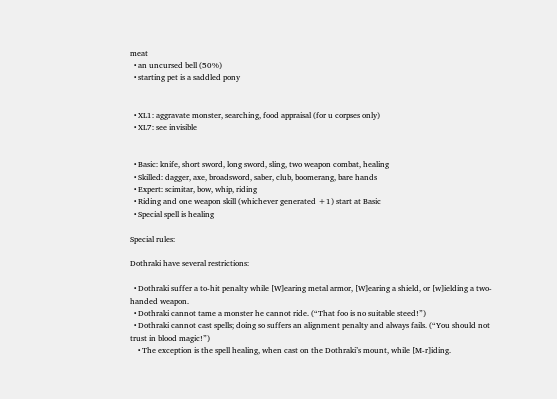meat
  • an uncursed bell (50%)
  • starting pet is a saddled pony


  • XL1: aggravate monster, searching, food appraisal (for u corpses only)
  • XL7: see invisible


  • Basic: knife, short sword, long sword, sling, two weapon combat, healing
  • Skilled: dagger, axe, broadsword, saber, club, boomerang, bare hands
  • Expert: scimitar, bow, whip, riding
  • Riding and one weapon skill (whichever generated +1) start at Basic
  • Special spell is healing

Special rules:

Dothraki have several restrictions:

  • Dothraki suffer a to-hit penalty while [W]earing metal armor, [W]earing a shield, or [w]ielding a two-handed weapon.
  • Dothraki cannot tame a monster he cannot ride. (“That foo is no suitable steed!”)
  • Dothraki cannot cast spells; doing so suffers an alignment penalty and always fails. (“You should not trust in blood magic!”)
    • The exception is the spell healing, when cast on the Dothraki’s mount, while [M-r]iding.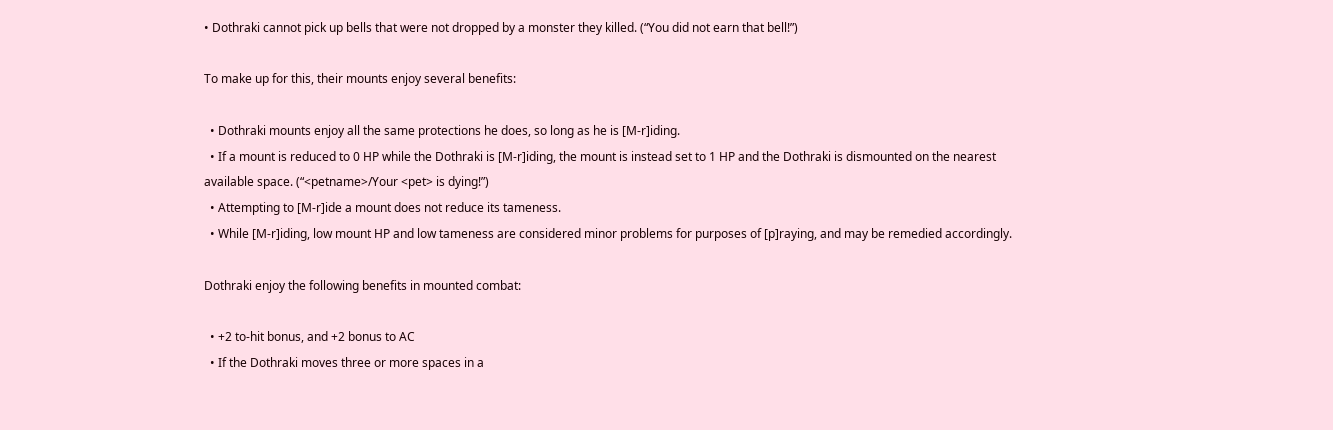• Dothraki cannot pick up bells that were not dropped by a monster they killed. (“You did not earn that bell!”)

To make up for this, their mounts enjoy several benefits:

  • Dothraki mounts enjoy all the same protections he does, so long as he is [M-r]iding.
  • If a mount is reduced to 0 HP while the Dothraki is [M-r]iding, the mount is instead set to 1 HP and the Dothraki is dismounted on the nearest available space. (“<petname>/Your <pet> is dying!”)
  • Attempting to [M-r]ide a mount does not reduce its tameness.
  • While [M-r]iding, low mount HP and low tameness are considered minor problems for purposes of [p]raying, and may be remedied accordingly.

Dothraki enjoy the following benefits in mounted combat:

  • +2 to-hit bonus, and +2 bonus to AC
  • If the Dothraki moves three or more spaces in a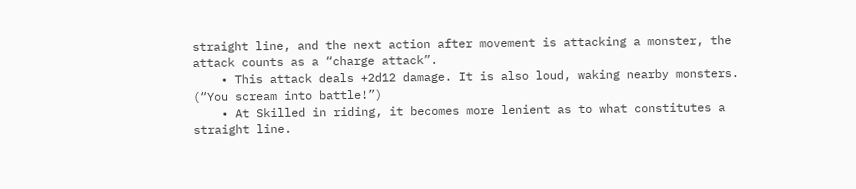straight line, and the next action after movement is attacking a monster, the attack counts as a “charge attack”.
    • This attack deals +2d12 damage. It is also loud, waking nearby monsters. (“You scream into battle!”)
    • At Skilled in riding, it becomes more lenient as to what constitutes a straight line.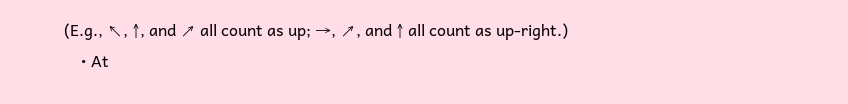(E.g., ↖, ↑, and ↗ all count as up; →, ↗, and ↑ all count as up-right.)
    • At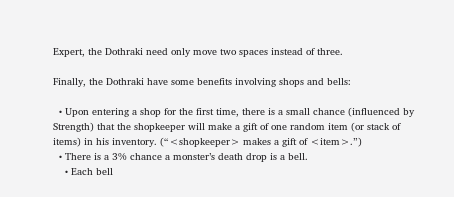Expert, the Dothraki need only move two spaces instead of three.

Finally, the Dothraki have some benefits involving shops and bells:

  • Upon entering a shop for the first time, there is a small chance (influenced by Strength) that the shopkeeper will make a gift of one random item (or stack of items) in his inventory. (“<shopkeeper> makes a gift of <item>.”)
  • There is a 3% chance a monster’s death drop is a bell.
    • Each bell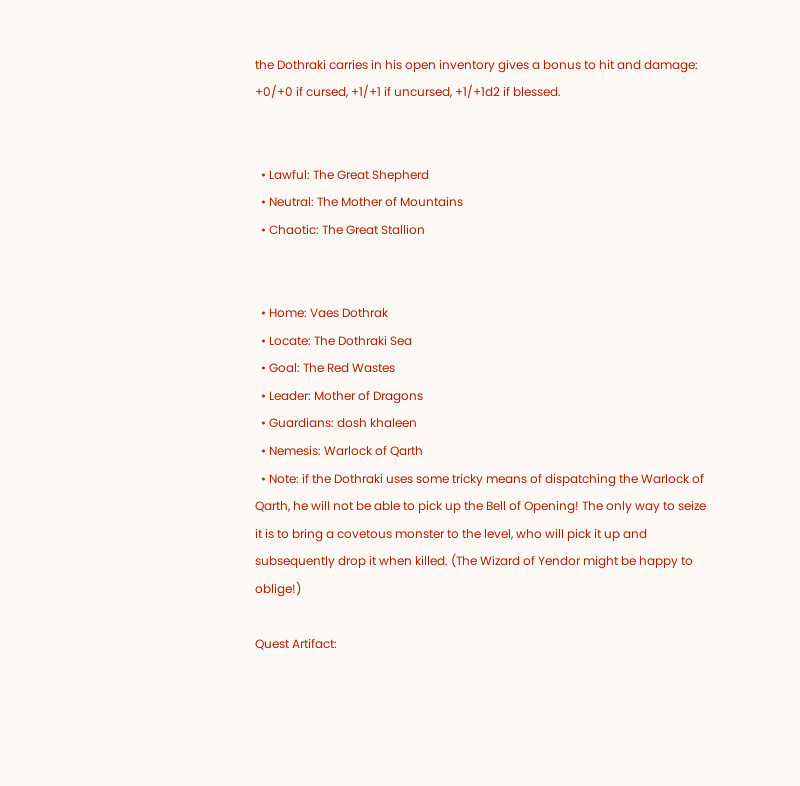the Dothraki carries in his open inventory gives a bonus to hit and damage: +0/+0 if cursed, +1/+1 if uncursed, +1/+1d2 if blessed.


  • Lawful: The Great Shepherd
  • Neutral: The Mother of Mountains
  • Chaotic: The Great Stallion


  • Home: Vaes Dothrak
  • Locate: The Dothraki Sea
  • Goal: The Red Wastes
  • Leader: Mother of Dragons
  • Guardians: dosh khaleen
  • Nemesis: Warlock of Qarth
  • Note: if the Dothraki uses some tricky means of dispatching the Warlock of Qarth, he will not be able to pick up the Bell of Opening! The only way to seize it is to bring a covetous monster to the level, who will pick it up and subsequently drop it when killed. (The Wizard of Yendor might be happy to oblige!)

Quest Artifact: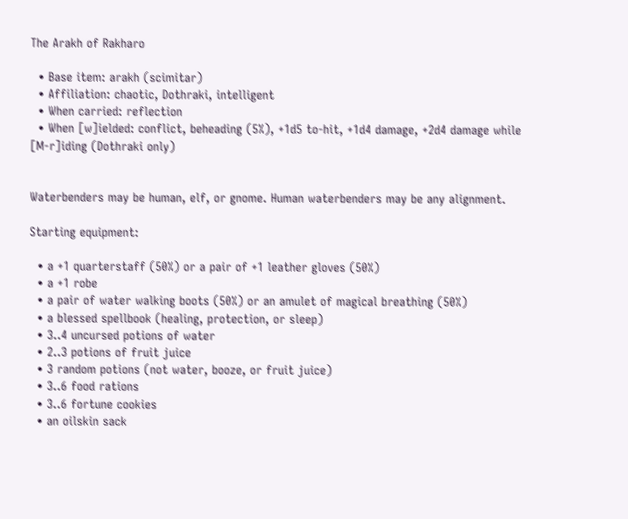The Arakh of Rakharo

  • Base item: arakh (scimitar)
  • Affiliation: chaotic, Dothraki, intelligent
  • When carried: reflection
  • When [w]ielded: conflict, beheading (5%), +1d5 to-hit, +1d4 damage, +2d4 damage while [M-r]iding (Dothraki only)


Waterbenders may be human, elf, or gnome. Human waterbenders may be any alignment.

Starting equipment:

  • a +1 quarterstaff (50%) or a pair of +1 leather gloves (50%)
  • a +1 robe
  • a pair of water walking boots (50%) or an amulet of magical breathing (50%)
  • a blessed spellbook (healing, protection, or sleep)
  • 3..4 uncursed potions of water
  • 2..3 potions of fruit juice
  • 3 random potions (not water, booze, or fruit juice)
  • 3..6 food rations
  • 3..6 fortune cookies
  • an oilskin sack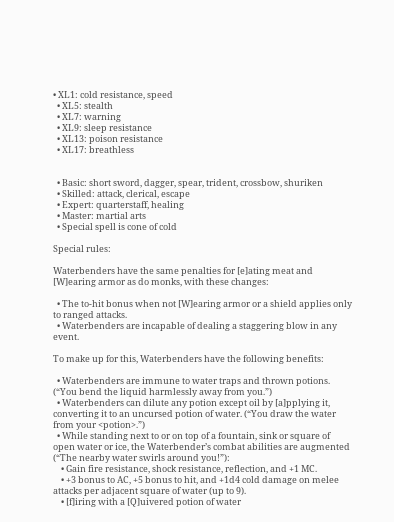• XL1: cold resistance, speed
  • XL5: stealth
  • XL7: warning
  • XL9: sleep resistance
  • XL13: poison resistance
  • XL17: breathless


  • Basic: short sword, dagger, spear, trident, crossbow, shuriken
  • Skilled: attack, clerical, escape
  • Expert: quarterstaff, healing
  • Master: martial arts
  • Special spell is cone of cold

Special rules:

Waterbenders have the same penalties for [e]ating meat and [W]earing armor as do monks, with these changes:

  • The to-hit bonus when not [W]earing armor or a shield applies only to ranged attacks.
  • Waterbenders are incapable of dealing a staggering blow in any event.

To make up for this, Waterbenders have the following benefits:

  • Waterbenders are immune to water traps and thrown potions. (“You bend the liquid harmlessly away from you.”)
  • Waterbenders can dilute any potion except oil by [a]pplying it, converting it to an uncursed potion of water. (“You draw the water from your <potion>.”)
  • While standing next to or on top of a fountain, sink or square of open water or ice, the Waterbender’s combat abilities are augmented (“The nearby water swirls around you!”):
    • Gain fire resistance, shock resistance, reflection, and +1 MC.
    • +3 bonus to AC, +5 bonus to hit, and +1d4 cold damage on melee attacks per adjacent square of water (up to 9).
    • [f]iring with a [Q]uivered potion of water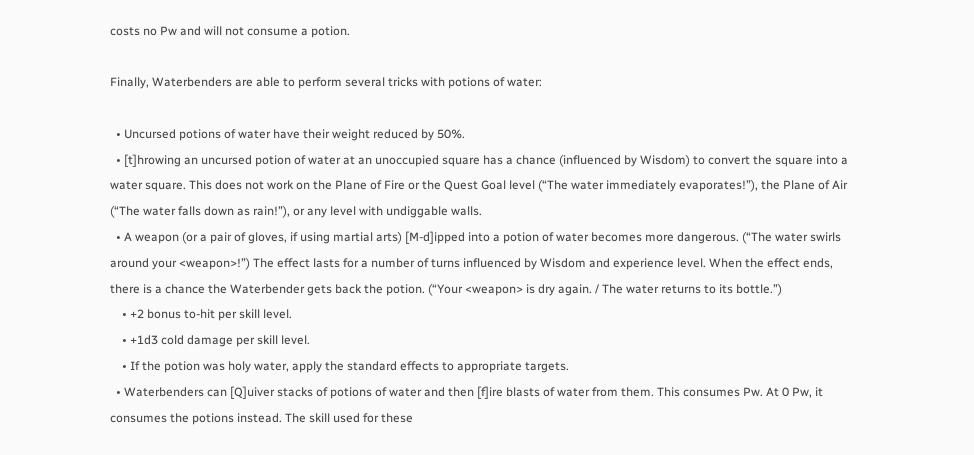costs no Pw and will not consume a potion.

Finally, Waterbenders are able to perform several tricks with potions of water:

  • Uncursed potions of water have their weight reduced by 50%.
  • [t]hrowing an uncursed potion of water at an unoccupied square has a chance (influenced by Wisdom) to convert the square into a water square. This does not work on the Plane of Fire or the Quest Goal level (“The water immediately evaporates!”), the Plane of Air (“The water falls down as rain!”), or any level with undiggable walls.
  • A weapon (or a pair of gloves, if using martial arts) [M-d]ipped into a potion of water becomes more dangerous. (“The water swirls around your <weapon>!”) The effect lasts for a number of turns influenced by Wisdom and experience level. When the effect ends, there is a chance the Waterbender gets back the potion. (“Your <weapon> is dry again. / The water returns to its bottle.”)
    • +2 bonus to-hit per skill level.
    • +1d3 cold damage per skill level.
    • If the potion was holy water, apply the standard effects to appropriate targets.
  • Waterbenders can [Q]uiver stacks of potions of water and then [f]ire blasts of water from them. This consumes Pw. At 0 Pw, it consumes the potions instead. The skill used for these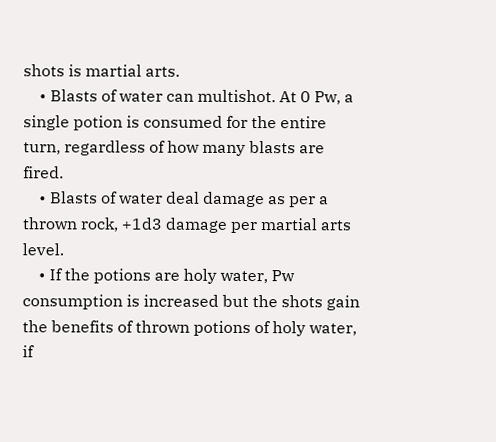shots is martial arts.
    • Blasts of water can multishot. At 0 Pw, a single potion is consumed for the entire turn, regardless of how many blasts are fired.
    • Blasts of water deal damage as per a thrown rock, +1d3 damage per martial arts level.
    • If the potions are holy water, Pw consumption is increased but the shots gain the benefits of thrown potions of holy water, if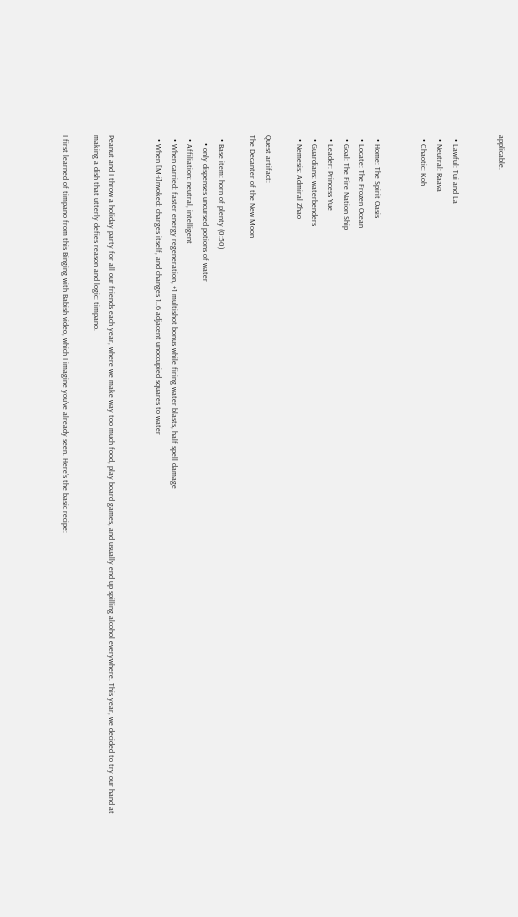applicable.


  • Lawful: Tui and La
  • Neutral: Raava
  • Chaotic: Koh


  • Home: The Spirit Oasis
  • Locate: The Frozen Ocean
  • Goal: The Fire Nation Ship
  • Leader: Princess Yue
  • Guardians: waterbenders
  • Nemesis: Admiral Zhao

Quest artifact:
The Decanter of the New Moon

  • Base item: horn of plenty (0:50)
    • only dispenses uncursed potions of water
  • Affiliation: neutral, intelligent
  • When carried: faster energy regeneration, +1 multishot bonus while firing water blasts, half spell damage
  • When [M-i]nvoked: charges itself, and changes 1..6 adjacent unoccupied squares to water


Peanut and I throw a holiday party for all our friends each year, where we make way too much food, play board games, and usually end up spilling alcohol everywhere. This year, we decided to try our hand at making a dish that utterly defies reason and logic: timpano.

I first learned of timpano from this Binging with Babish video, which I imagine you’ve already seen. Here’s the basic recipe: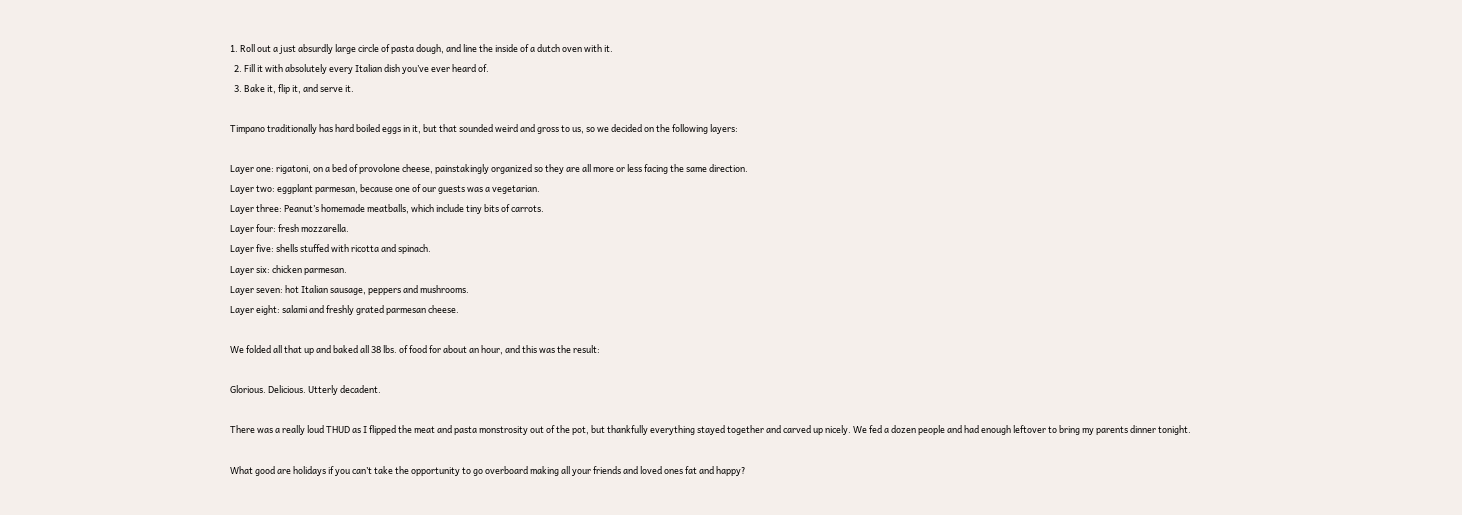1. Roll out a just absurdly large circle of pasta dough, and line the inside of a dutch oven with it.
  2. Fill it with absolutely every Italian dish you’ve ever heard of.
  3. Bake it, flip it, and serve it.

Timpano traditionally has hard boiled eggs in it, but that sounded weird and gross to us, so we decided on the following layers:

Layer one: rigatoni, on a bed of provolone cheese, painstakingly organized so they are all more or less facing the same direction.
Layer two: eggplant parmesan, because one of our guests was a vegetarian.
Layer three: Peanut’s homemade meatballs, which include tiny bits of carrots.
Layer four: fresh mozzarella.
Layer five: shells stuffed with ricotta and spinach.
Layer six: chicken parmesan.
Layer seven: hot Italian sausage, peppers and mushrooms.
Layer eight: salami and freshly grated parmesan cheese.

We folded all that up and baked all 38 lbs. of food for about an hour, and this was the result:

Glorious. Delicious. Utterly decadent.

There was a really loud THUD as I flipped the meat and pasta monstrosity out of the pot, but thankfully everything stayed together and carved up nicely. We fed a dozen people and had enough leftover to bring my parents dinner tonight.

What good are holidays if you can’t take the opportunity to go overboard making all your friends and loved ones fat and happy?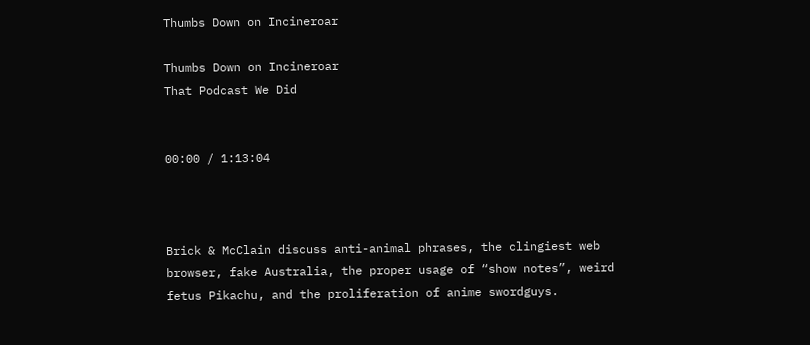Thumbs Down on Incineroar

Thumbs Down on Incineroar
That Podcast We Did


00:00 / 1:13:04



Brick & McClain discuss anti-animal phrases, the clingiest web browser, fake Australia, the proper usage of “show notes”, weird fetus Pikachu, and the proliferation of anime swordguys.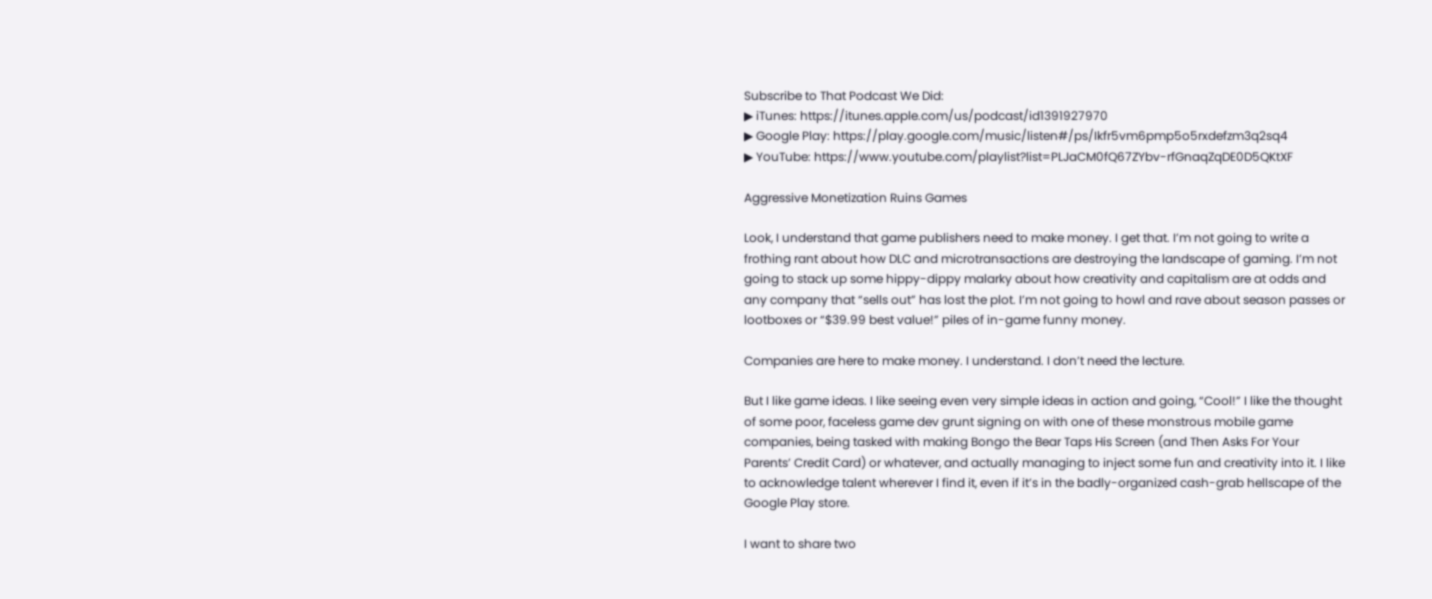Subscribe to That Podcast We Did:
▶ iTunes: https://itunes.apple.com/us/podcast/id1391927970
▶ Google Play: https://play.google.com/music/listen#/ps/Ikfr5vm6pmp5o5rxdefzm3q2sq4
▶ YouTube: https://www.youtube.com/playlist?list=PLJaCM0fQ67ZYbv-rfGnaqZqDE0D5QKtXF

Aggressive Monetization Ruins Games

Look, I understand that game publishers need to make money. I get that. I’m not going to write a frothing rant about how DLC and microtransactions are destroying the landscape of gaming. I’m not going to stack up some hippy-dippy malarky about how creativity and capitalism are at odds and any company that “sells out” has lost the plot. I’m not going to howl and rave about season passes or lootboxes or “$39.99 best value!” piles of in-game funny money.

Companies are here to make money. I understand. I don’t need the lecture.

But I like game ideas. I like seeing even very simple ideas in action and going, “Cool!” I like the thought of some poor, faceless game dev grunt signing on with one of these monstrous mobile game companies, being tasked with making Bongo the Bear Taps His Screen (and Then Asks For Your Parents’ Credit Card) or whatever, and actually managing to inject some fun and creativity into it. I like to acknowledge talent wherever I find it, even if it’s in the badly-organized cash-grab hellscape of the Google Play store.

I want to share two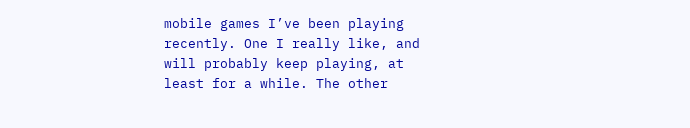mobile games I’ve been playing recently. One I really like, and will probably keep playing, at least for a while. The other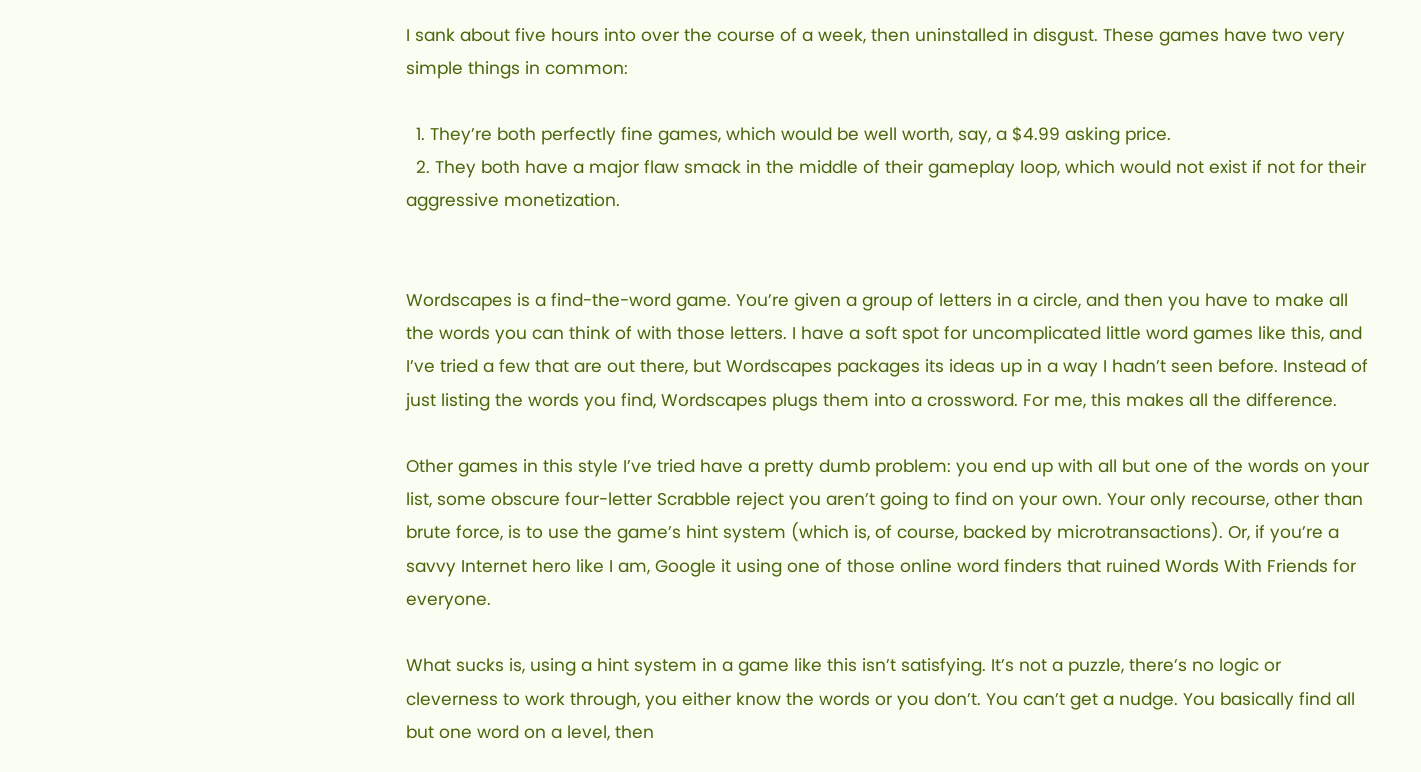I sank about five hours into over the course of a week, then uninstalled in disgust. These games have two very simple things in common:

  1. They’re both perfectly fine games, which would be well worth, say, a $4.99 asking price.
  2. They both have a major flaw smack in the middle of their gameplay loop, which would not exist if not for their aggressive monetization.


Wordscapes is a find-the-word game. You’re given a group of letters in a circle, and then you have to make all the words you can think of with those letters. I have a soft spot for uncomplicated little word games like this, and I’ve tried a few that are out there, but Wordscapes packages its ideas up in a way I hadn’t seen before. Instead of just listing the words you find, Wordscapes plugs them into a crossword. For me, this makes all the difference.

Other games in this style I’ve tried have a pretty dumb problem: you end up with all but one of the words on your list, some obscure four-letter Scrabble reject you aren’t going to find on your own. Your only recourse, other than brute force, is to use the game’s hint system (which is, of course, backed by microtransactions). Or, if you’re a savvy Internet hero like I am, Google it using one of those online word finders that ruined Words With Friends for everyone.

What sucks is, using a hint system in a game like this isn’t satisfying. It’s not a puzzle, there’s no logic or cleverness to work through, you either know the words or you don’t. You can’t get a nudge. You basically find all but one word on a level, then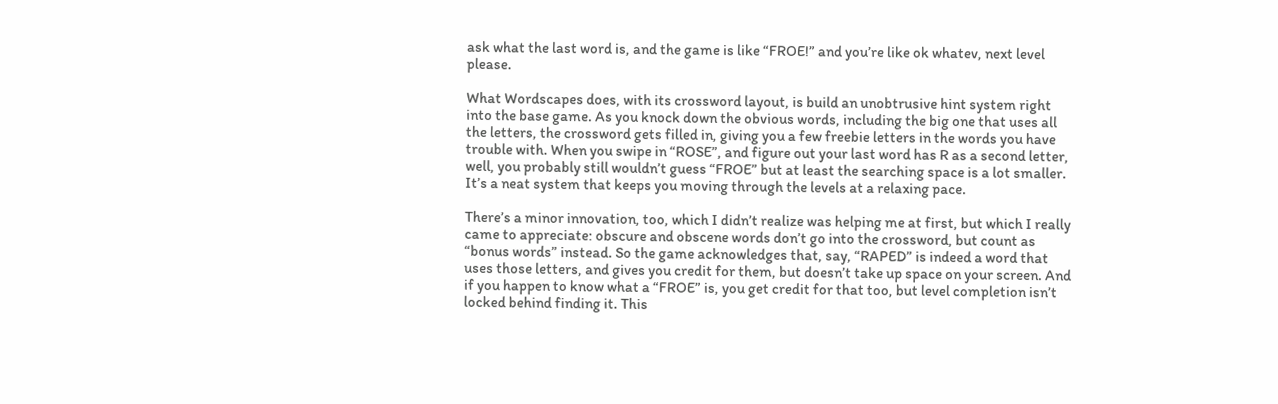ask what the last word is, and the game is like “FROE!” and you’re like ok whatev, next level please.

What Wordscapes does, with its crossword layout, is build an unobtrusive hint system right into the base game. As you knock down the obvious words, including the big one that uses all the letters, the crossword gets filled in, giving you a few freebie letters in the words you have trouble with. When you swipe in “ROSE”, and figure out your last word has R as a second letter, well, you probably still wouldn’t guess “FROE” but at least the searching space is a lot smaller. It’s a neat system that keeps you moving through the levels at a relaxing pace.

There’s a minor innovation, too, which I didn’t realize was helping me at first, but which I really came to appreciate: obscure and obscene words don’t go into the crossword, but count as “bonus words” instead. So the game acknowledges that, say, “RAPED” is indeed a word that uses those letters, and gives you credit for them, but doesn’t take up space on your screen. And if you happen to know what a “FROE” is, you get credit for that too, but level completion isn’t locked behind finding it. This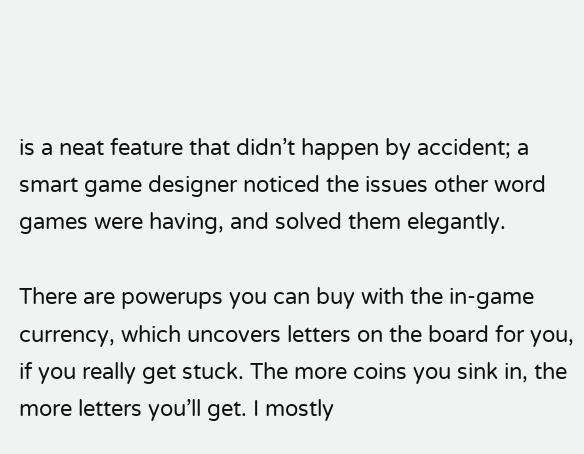is a neat feature that didn’t happen by accident; a smart game designer noticed the issues other word games were having, and solved them elegantly.

There are powerups you can buy with the in-game currency, which uncovers letters on the board for you, if you really get stuck. The more coins you sink in, the more letters you’ll get. I mostly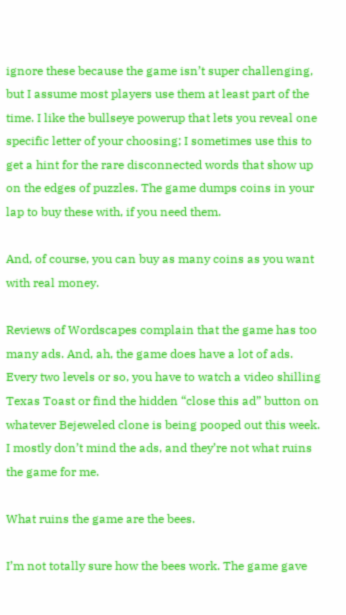ignore these because the game isn’t super challenging, but I assume most players use them at least part of the time. I like the bullseye powerup that lets you reveal one specific letter of your choosing; I sometimes use this to get a hint for the rare disconnected words that show up on the edges of puzzles. The game dumps coins in your lap to buy these with, if you need them.

And, of course, you can buy as many coins as you want with real money.

Reviews of Wordscapes complain that the game has too many ads. And, ah, the game does have a lot of ads. Every two levels or so, you have to watch a video shilling Texas Toast or find the hidden “close this ad” button on whatever Bejeweled clone is being pooped out this week. I mostly don’t mind the ads, and they’re not what ruins the game for me.

What ruins the game are the bees.

I’m not totally sure how the bees work. The game gave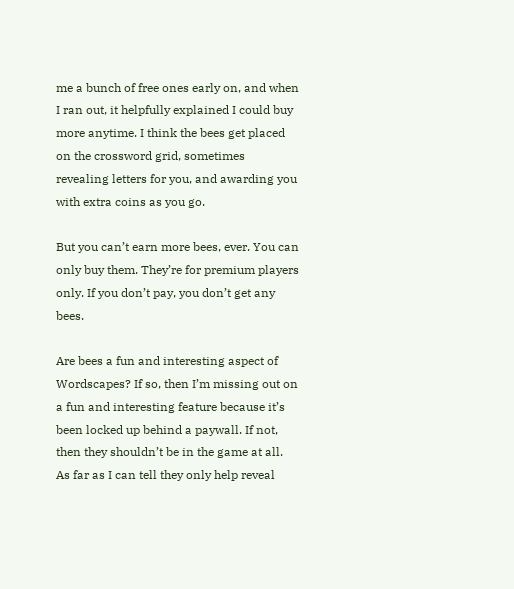me a bunch of free ones early on, and when I ran out, it helpfully explained I could buy more anytime. I think the bees get placed on the crossword grid, sometimes revealing letters for you, and awarding you with extra coins as you go.

But you can’t earn more bees, ever. You can only buy them. They’re for premium players only. If you don’t pay, you don’t get any bees.

Are bees a fun and interesting aspect of Wordscapes? If so, then I’m missing out on a fun and interesting feature because it’s been locked up behind a paywall. If not, then they shouldn’t be in the game at all. As far as I can tell they only help reveal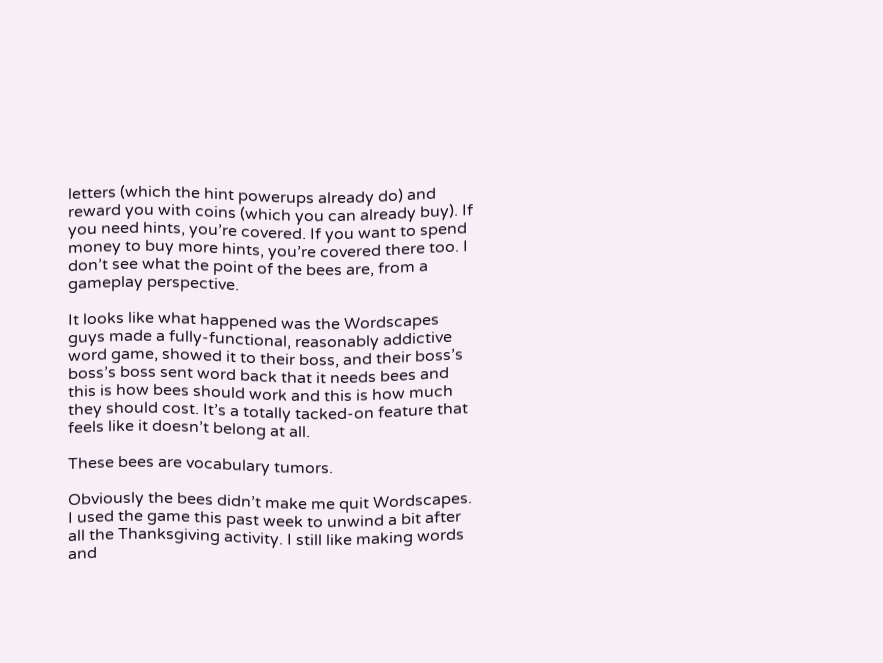letters (which the hint powerups already do) and reward you with coins (which you can already buy). If you need hints, you’re covered. If you want to spend money to buy more hints, you’re covered there too. I don’t see what the point of the bees are, from a gameplay perspective.

It looks like what happened was the Wordscapes guys made a fully-functional, reasonably addictive word game, showed it to their boss, and their boss’s boss’s boss sent word back that it needs bees and this is how bees should work and this is how much they should cost. It’s a totally tacked-on feature that feels like it doesn’t belong at all.

These bees are vocabulary tumors.

Obviously the bees didn’t make me quit Wordscapes. I used the game this past week to unwind a bit after all the Thanksgiving activity. I still like making words and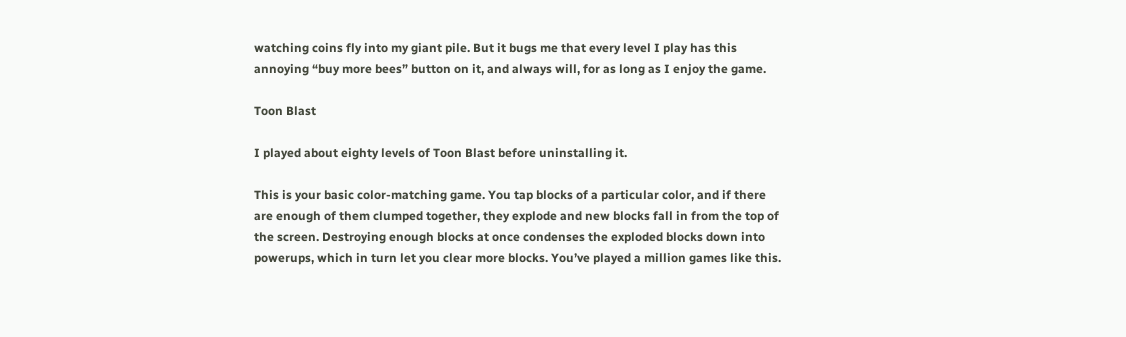watching coins fly into my giant pile. But it bugs me that every level I play has this annoying “buy more bees” button on it, and always will, for as long as I enjoy the game.

Toon Blast

I played about eighty levels of Toon Blast before uninstalling it.

This is your basic color-matching game. You tap blocks of a particular color, and if there are enough of them clumped together, they explode and new blocks fall in from the top of the screen. Destroying enough blocks at once condenses the exploded blocks down into powerups, which in turn let you clear more blocks. You’ve played a million games like this.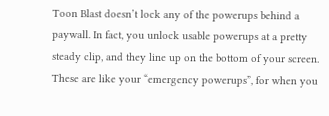Toon Blast doesn’t lock any of the powerups behind a paywall. In fact, you unlock usable powerups at a pretty steady clip, and they line up on the bottom of your screen. These are like your “emergency powerups”, for when you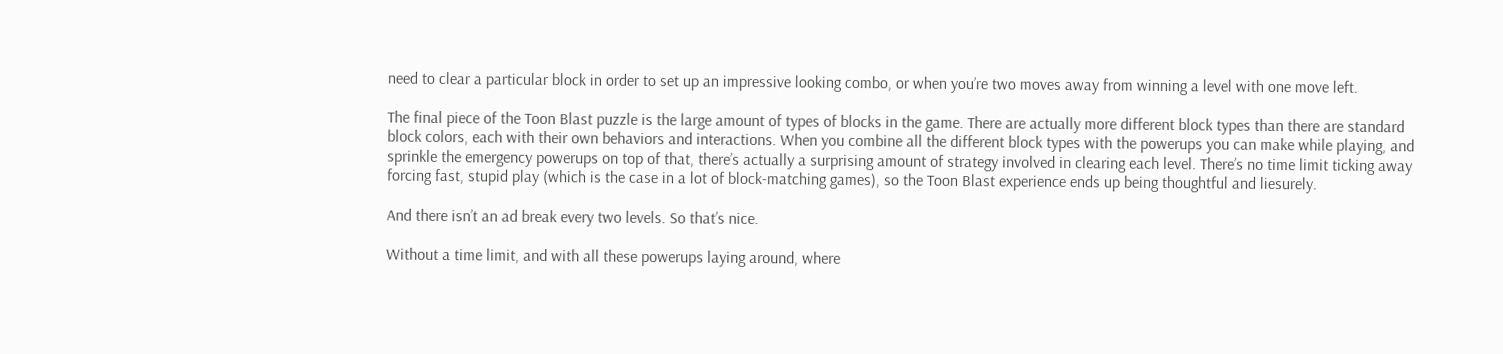need to clear a particular block in order to set up an impressive looking combo, or when you’re two moves away from winning a level with one move left.

The final piece of the Toon Blast puzzle is the large amount of types of blocks in the game. There are actually more different block types than there are standard block colors, each with their own behaviors and interactions. When you combine all the different block types with the powerups you can make while playing, and sprinkle the emergency powerups on top of that, there’s actually a surprising amount of strategy involved in clearing each level. There’s no time limit ticking away forcing fast, stupid play (which is the case in a lot of block-matching games), so the Toon Blast experience ends up being thoughtful and liesurely.

And there isn’t an ad break every two levels. So that’s nice.

Without a time limit, and with all these powerups laying around, where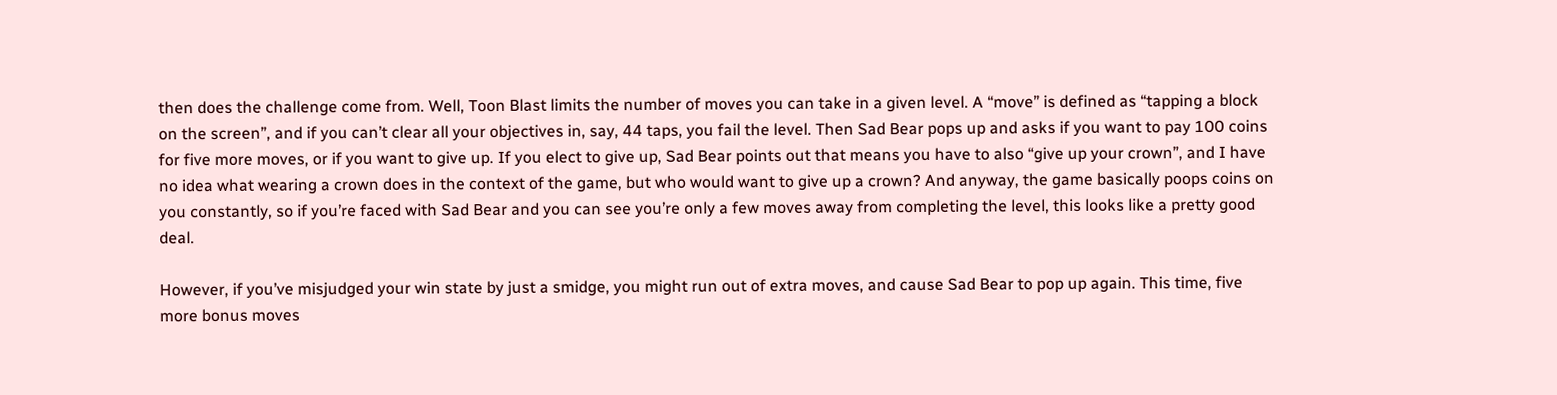then does the challenge come from. Well, Toon Blast limits the number of moves you can take in a given level. A “move” is defined as “tapping a block on the screen”, and if you can’t clear all your objectives in, say, 44 taps, you fail the level. Then Sad Bear pops up and asks if you want to pay 100 coins for five more moves, or if you want to give up. If you elect to give up, Sad Bear points out that means you have to also “give up your crown”, and I have no idea what wearing a crown does in the context of the game, but who would want to give up a crown? And anyway, the game basically poops coins on you constantly, so if you’re faced with Sad Bear and you can see you’re only a few moves away from completing the level, this looks like a pretty good deal.

However, if you’ve misjudged your win state by just a smidge, you might run out of extra moves, and cause Sad Bear to pop up again. This time, five more bonus moves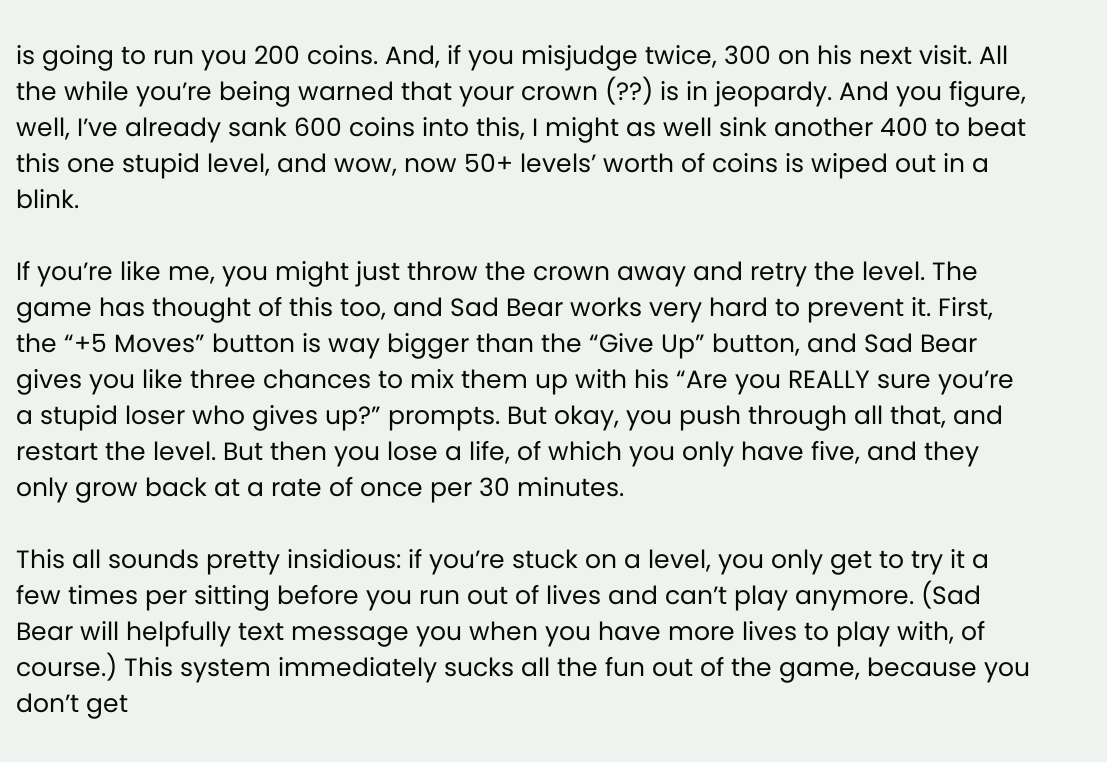is going to run you 200 coins. And, if you misjudge twice, 300 on his next visit. All the while you’re being warned that your crown (??) is in jeopardy. And you figure, well, I’ve already sank 600 coins into this, I might as well sink another 400 to beat this one stupid level, and wow, now 50+ levels’ worth of coins is wiped out in a blink.

If you’re like me, you might just throw the crown away and retry the level. The game has thought of this too, and Sad Bear works very hard to prevent it. First, the “+5 Moves” button is way bigger than the “Give Up” button, and Sad Bear gives you like three chances to mix them up with his “Are you REALLY sure you’re a stupid loser who gives up?” prompts. But okay, you push through all that, and restart the level. But then you lose a life, of which you only have five, and they only grow back at a rate of once per 30 minutes.

This all sounds pretty insidious: if you’re stuck on a level, you only get to try it a few times per sitting before you run out of lives and can’t play anymore. (Sad Bear will helpfully text message you when you have more lives to play with, of course.) This system immediately sucks all the fun out of the game, because you don’t get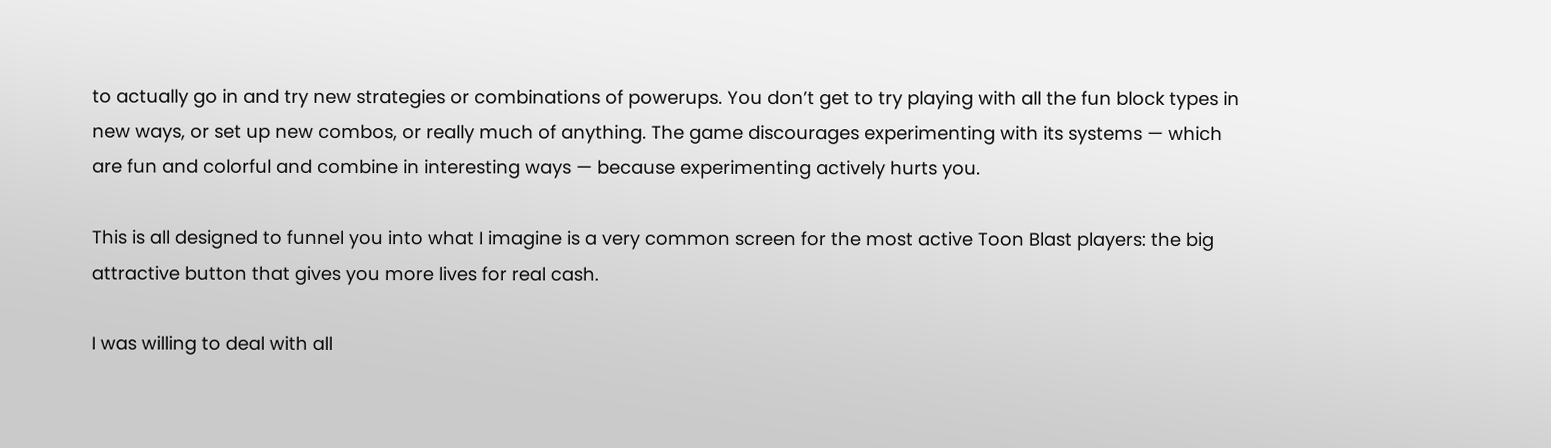to actually go in and try new strategies or combinations of powerups. You don’t get to try playing with all the fun block types in new ways, or set up new combos, or really much of anything. The game discourages experimenting with its systems — which are fun and colorful and combine in interesting ways — because experimenting actively hurts you.

This is all designed to funnel you into what I imagine is a very common screen for the most active Toon Blast players: the big attractive button that gives you more lives for real cash.

I was willing to deal with all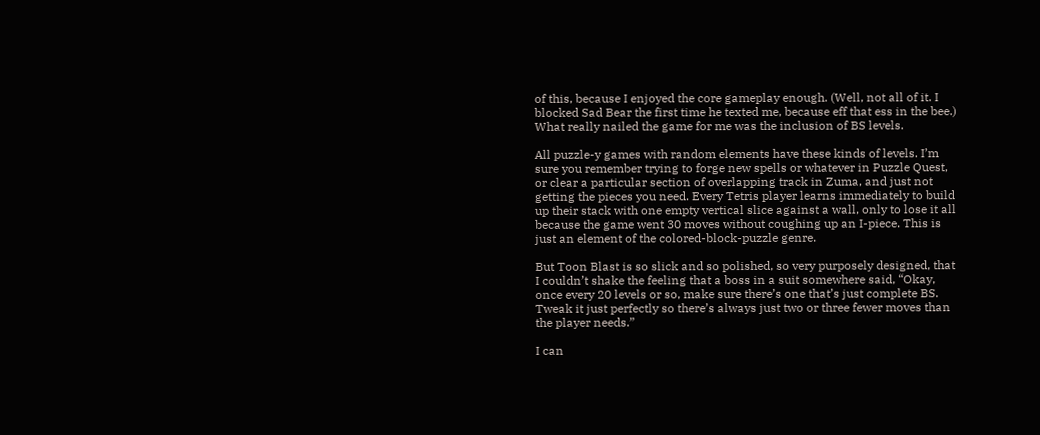of this, because I enjoyed the core gameplay enough. (Well, not all of it. I blocked Sad Bear the first time he texted me, because eff that ess in the bee.) What really nailed the game for me was the inclusion of BS levels.

All puzzle-y games with random elements have these kinds of levels. I’m sure you remember trying to forge new spells or whatever in Puzzle Quest, or clear a particular section of overlapping track in Zuma, and just not getting the pieces you need. Every Tetris player learns immediately to build up their stack with one empty vertical slice against a wall, only to lose it all because the game went 30 moves without coughing up an I-piece. This is just an element of the colored-block-puzzle genre.

But Toon Blast is so slick and so polished, so very purposely designed, that I couldn’t shake the feeling that a boss in a suit somewhere said, “Okay, once every 20 levels or so, make sure there’s one that’s just complete BS. Tweak it just perfectly so there’s always just two or three fewer moves than the player needs.”

I can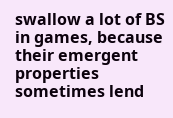swallow a lot of BS in games, because their emergent properties sometimes lend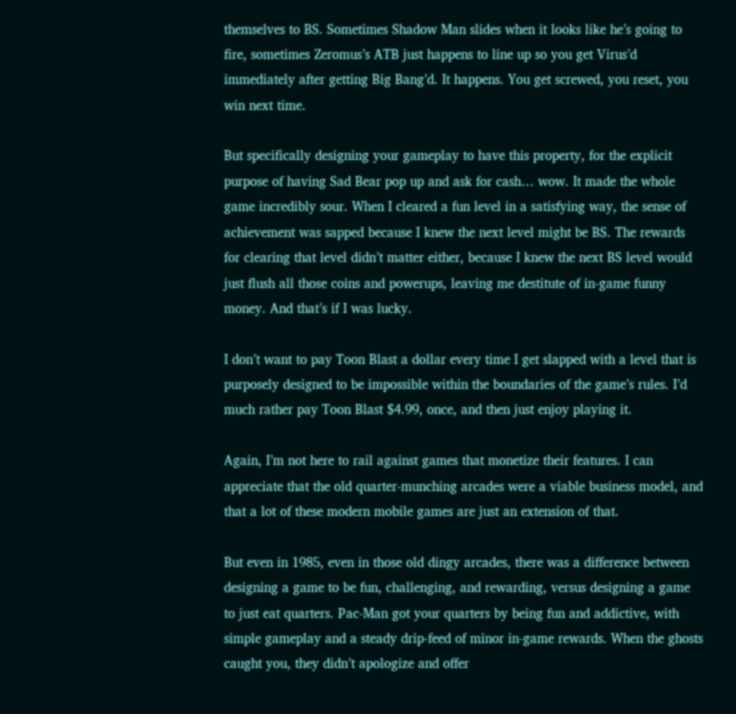themselves to BS. Sometimes Shadow Man slides when it looks like he’s going to fire, sometimes Zeromus’s ATB just happens to line up so you get Virus’d immediately after getting Big Bang’d. It happens. You get screwed, you reset, you win next time.

But specifically designing your gameplay to have this property, for the explicit purpose of having Sad Bear pop up and ask for cash… wow. It made the whole game incredibly sour. When I cleared a fun level in a satisfying way, the sense of achievement was sapped because I knew the next level might be BS. The rewards for clearing that level didn’t matter either, because I knew the next BS level would just flush all those coins and powerups, leaving me destitute of in-game funny money. And that’s if I was lucky.

I don’t want to pay Toon Blast a dollar every time I get slapped with a level that is purposely designed to be impossible within the boundaries of the game’s rules. I’d much rather pay Toon Blast $4.99, once, and then just enjoy playing it.

Again, I’m not here to rail against games that monetize their features. I can appreciate that the old quarter-munching arcades were a viable business model, and that a lot of these modern mobile games are just an extension of that.

But even in 1985, even in those old dingy arcades, there was a difference between designing a game to be fun, challenging, and rewarding, versus designing a game to just eat quarters. Pac-Man got your quarters by being fun and addictive, with simple gameplay and a steady drip-feed of minor in-game rewards. When the ghosts caught you, they didn’t apologize and offer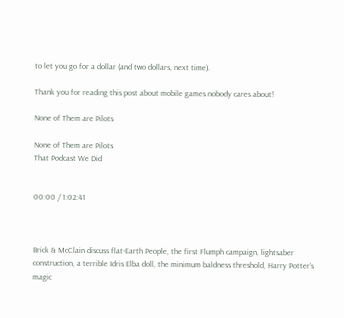to let you go for a dollar (and two dollars, next time).

Thank you for reading this post about mobile games nobody cares about!

None of Them are Pilots

None of Them are Pilots
That Podcast We Did


00:00 / 1:02:41



Brick & McClain discuss flat-Earth People, the first Flumph campaign, lightsaber construction, a terrible Idris Elba doll, the minimum baldness threshold, Harry Potter’s magic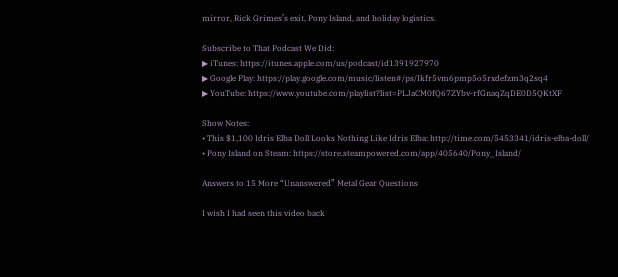mirror, Rick Grimes’s exit, Pony Island, and holiday logistics.

Subscribe to That Podcast We Did:
▶ iTunes: https://itunes.apple.com/us/podcast/id1391927970
▶ Google Play: https://play.google.com/music/listen#/ps/Ikfr5vm6pmp5o5rxdefzm3q2sq4
▶ YouTube: https://www.youtube.com/playlist?list=PLJaCM0fQ67ZYbv-rfGnaqZqDE0D5QKtXF

Show Notes:
• This $1,100 Idris Elba Doll Looks Nothing Like Idris Elba: http://time.com/5453341/idris-elba-doll/
• Pony Island on Steam: https://store.steampowered.com/app/405640/Pony_Island/

Answers to 15 More “Unanswered” Metal Gear Questions

I wish I had seen this video back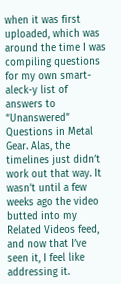when it was first uploaded, which was around the time I was compiling questions for my own smart-aleck-y list of answers to “Unanswered” Questions in Metal Gear. Alas, the timelines just didn’t work out that way. It wasn’t until a few weeks ago the video butted into my Related Videos feed, and now that I’ve seen it, I feel like addressing it.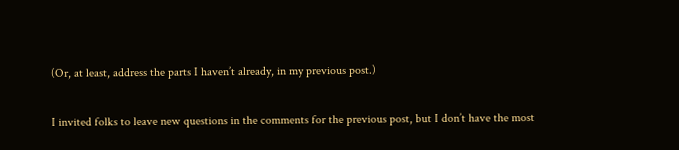(Or, at least, address the parts I haven’t already, in my previous post.)

I invited folks to leave new questions in the comments for the previous post, but I don’t have the most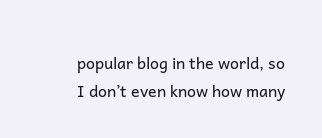popular blog in the world, so I don’t even know how many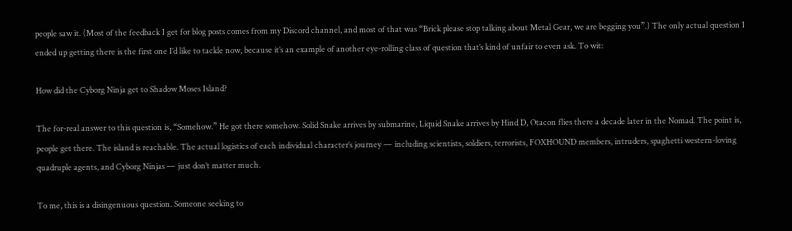people saw it. (Most of the feedback I get for blog posts comes from my Discord channel, and most of that was “Brick please stop talking about Metal Gear, we are begging you”.) The only actual question I ended up getting there is the first one I’d like to tackle now, because it’s an example of another eye-rolling class of question that’s kind of unfair to even ask. To wit:

How did the Cyborg Ninja get to Shadow Moses Island?

The for-real answer to this question is, “Somehow.” He got there somehow. Solid Snake arrives by submarine, Liquid Snake arrives by Hind D, Otacon flies there a decade later in the Nomad. The point is, people get there. The island is reachable. The actual logistics of each individual character’s journey — including scientists, soldiers, terrorists, FOXHOUND members, intruders, spaghetti western-loving quadruple agents, and Cyborg Ninjas — just don’t matter much.

To me, this is a disingenuous question. Someone seeking to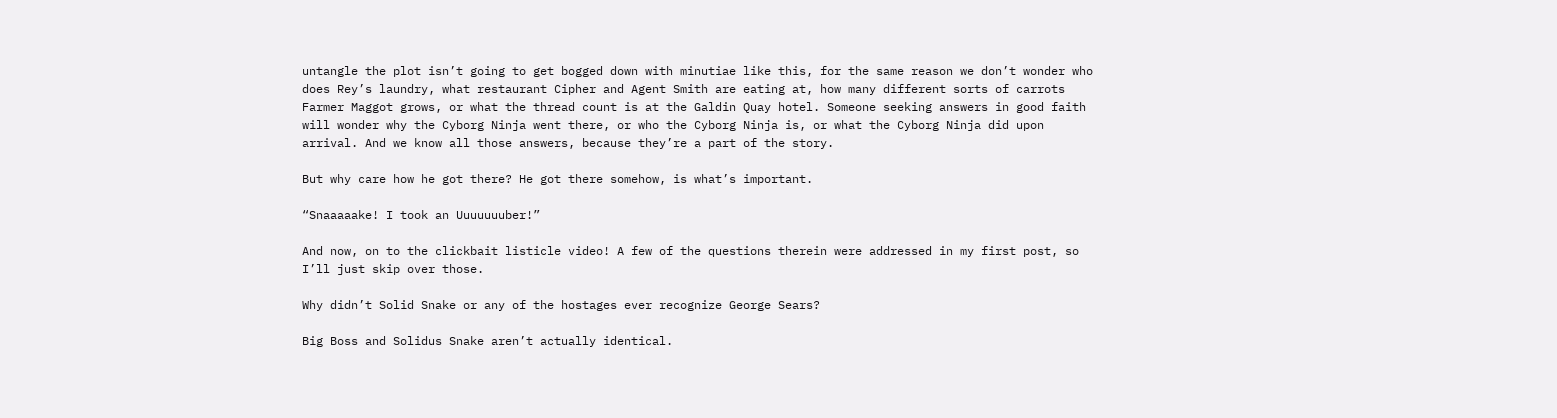untangle the plot isn’t going to get bogged down with minutiae like this, for the same reason we don’t wonder who does Rey’s laundry, what restaurant Cipher and Agent Smith are eating at, how many different sorts of carrots Farmer Maggot grows, or what the thread count is at the Galdin Quay hotel. Someone seeking answers in good faith will wonder why the Cyborg Ninja went there, or who the Cyborg Ninja is, or what the Cyborg Ninja did upon arrival. And we know all those answers, because they’re a part of the story.

But why care how he got there? He got there somehow, is what’s important.

“Snaaaaake! I took an Uuuuuuuber!”

And now, on to the clickbait listicle video! A few of the questions therein were addressed in my first post, so I’ll just skip over those.

Why didn’t Solid Snake or any of the hostages ever recognize George Sears?

Big Boss and Solidus Snake aren’t actually identical.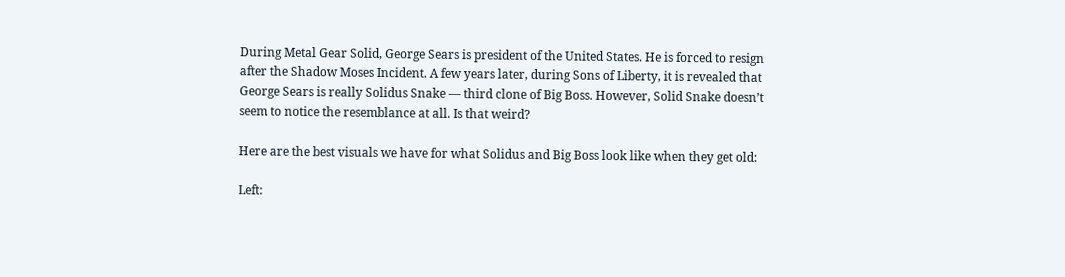During Metal Gear Solid, George Sears is president of the United States. He is forced to resign after the Shadow Moses Incident. A few years later, during Sons of Liberty, it is revealed that George Sears is really Solidus Snake — third clone of Big Boss. However, Solid Snake doesn’t seem to notice the resemblance at all. Is that weird?

Here are the best visuals we have for what Solidus and Big Boss look like when they get old:

Left: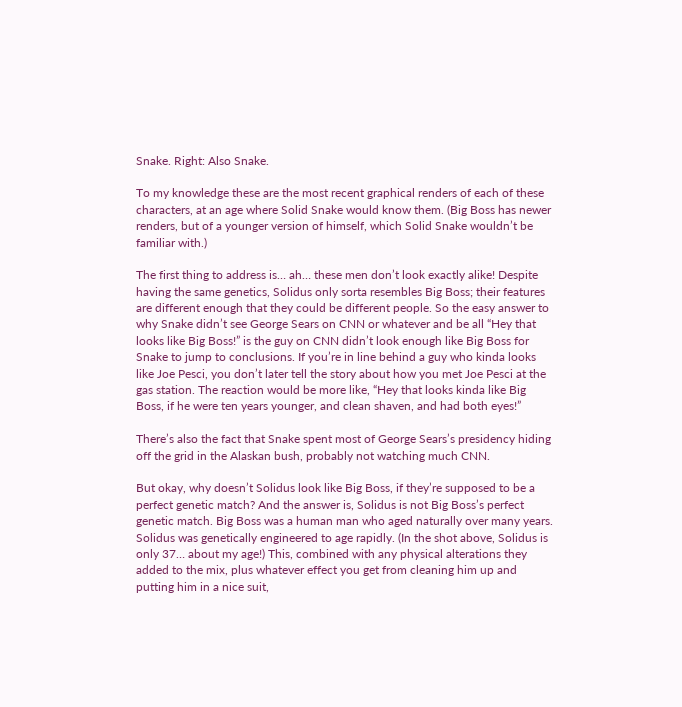Snake. Right: Also Snake.

To my knowledge these are the most recent graphical renders of each of these characters, at an age where Solid Snake would know them. (Big Boss has newer renders, but of a younger version of himself, which Solid Snake wouldn’t be familiar with.)

The first thing to address is… ah… these men don’t look exactly alike! Despite having the same genetics, Solidus only sorta resembles Big Boss; their features are different enough that they could be different people. So the easy answer to why Snake didn’t see George Sears on CNN or whatever and be all “Hey that looks like Big Boss!” is the guy on CNN didn’t look enough like Big Boss for Snake to jump to conclusions. If you’re in line behind a guy who kinda looks like Joe Pesci, you don’t later tell the story about how you met Joe Pesci at the gas station. The reaction would be more like, “Hey that looks kinda like Big Boss, if he were ten years younger, and clean shaven, and had both eyes!”

There’s also the fact that Snake spent most of George Sears’s presidency hiding off the grid in the Alaskan bush, probably not watching much CNN.

But okay, why doesn’t Solidus look like Big Boss, if they’re supposed to be a perfect genetic match? And the answer is, Solidus is not Big Boss’s perfect genetic match. Big Boss was a human man who aged naturally over many years. Solidus was genetically engineered to age rapidly. (In the shot above, Solidus is only 37… about my age!) This, combined with any physical alterations they added to the mix, plus whatever effect you get from cleaning him up and putting him in a nice suit,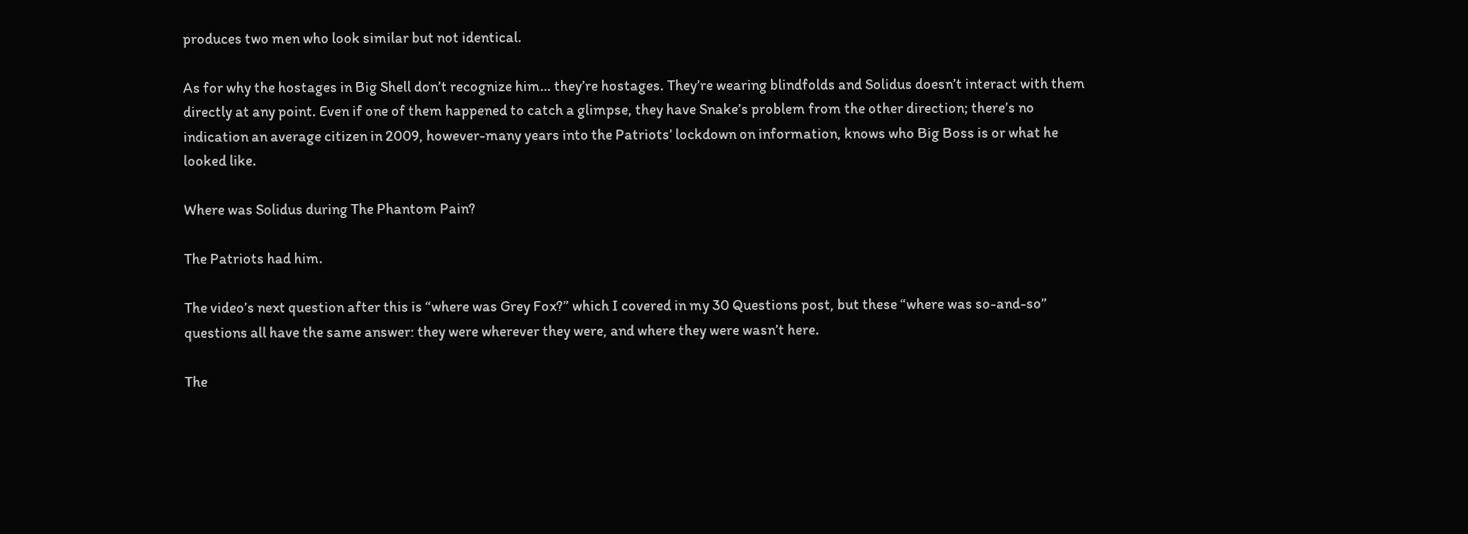produces two men who look similar but not identical.

As for why the hostages in Big Shell don’t recognize him… they’re hostages. They’re wearing blindfolds and Solidus doesn’t interact with them directly at any point. Even if one of them happened to catch a glimpse, they have Snake’s problem from the other direction; there’s no indication an average citizen in 2009, however-many years into the Patriots’ lockdown on information, knows who Big Boss is or what he looked like.

Where was Solidus during The Phantom Pain?

The Patriots had him.

The video’s next question after this is “where was Grey Fox?” which I covered in my 30 Questions post, but these “where was so-and-so” questions all have the same answer: they were wherever they were, and where they were wasn’t here.

The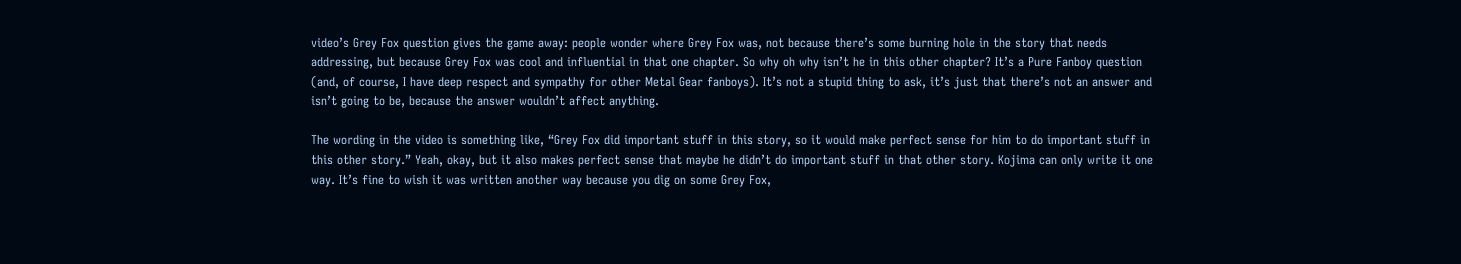video’s Grey Fox question gives the game away: people wonder where Grey Fox was, not because there’s some burning hole in the story that needs addressing, but because Grey Fox was cool and influential in that one chapter. So why oh why isn’t he in this other chapter? It’s a Pure Fanboy question (and, of course, I have deep respect and sympathy for other Metal Gear fanboys). It’s not a stupid thing to ask, it’s just that there’s not an answer and isn’t going to be, because the answer wouldn’t affect anything.

The wording in the video is something like, “Grey Fox did important stuff in this story, so it would make perfect sense for him to do important stuff in this other story.” Yeah, okay, but it also makes perfect sense that maybe he didn’t do important stuff in that other story. Kojima can only write it one way. It’s fine to wish it was written another way because you dig on some Grey Fox,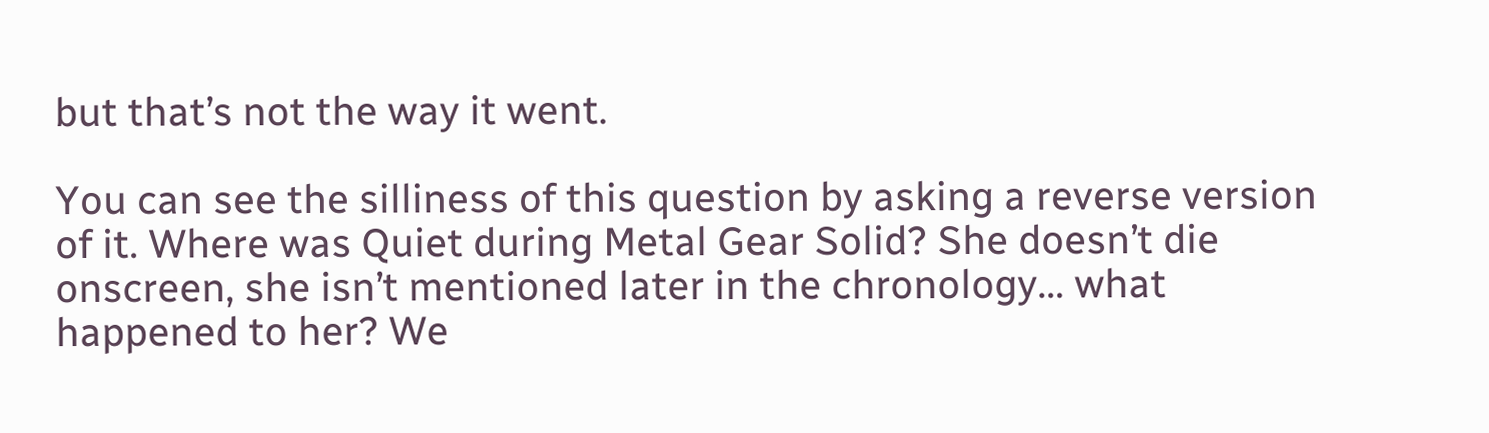but that’s not the way it went.

You can see the silliness of this question by asking a reverse version of it. Where was Quiet during Metal Gear Solid? She doesn’t die onscreen, she isn’t mentioned later in the chronology… what happened to her? We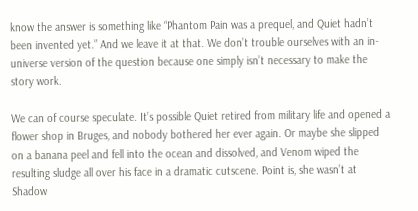know the answer is something like “Phantom Pain was a prequel, and Quiet hadn’t been invented yet.” And we leave it at that. We don’t trouble ourselves with an in-universe version of the question because one simply isn’t necessary to make the story work.

We can of course speculate. It’s possible Quiet retired from military life and opened a flower shop in Bruges, and nobody bothered her ever again. Or maybe she slipped on a banana peel and fell into the ocean and dissolved, and Venom wiped the resulting sludge all over his face in a dramatic cutscene. Point is, she wasn’t at Shadow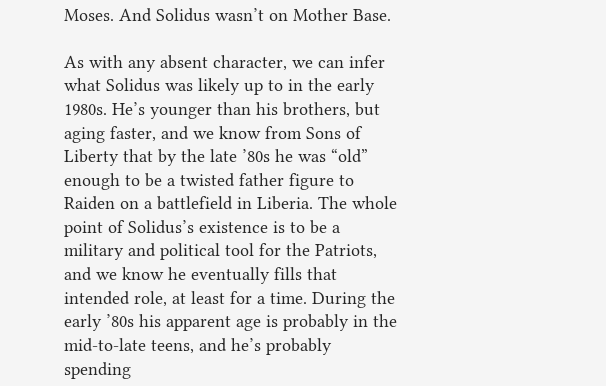Moses. And Solidus wasn’t on Mother Base.

As with any absent character, we can infer what Solidus was likely up to in the early 1980s. He’s younger than his brothers, but aging faster, and we know from Sons of Liberty that by the late ’80s he was “old” enough to be a twisted father figure to Raiden on a battlefield in Liberia. The whole point of Solidus’s existence is to be a military and political tool for the Patriots, and we know he eventually fills that intended role, at least for a time. During the early ’80s his apparent age is probably in the mid-to-late teens, and he’s probably spending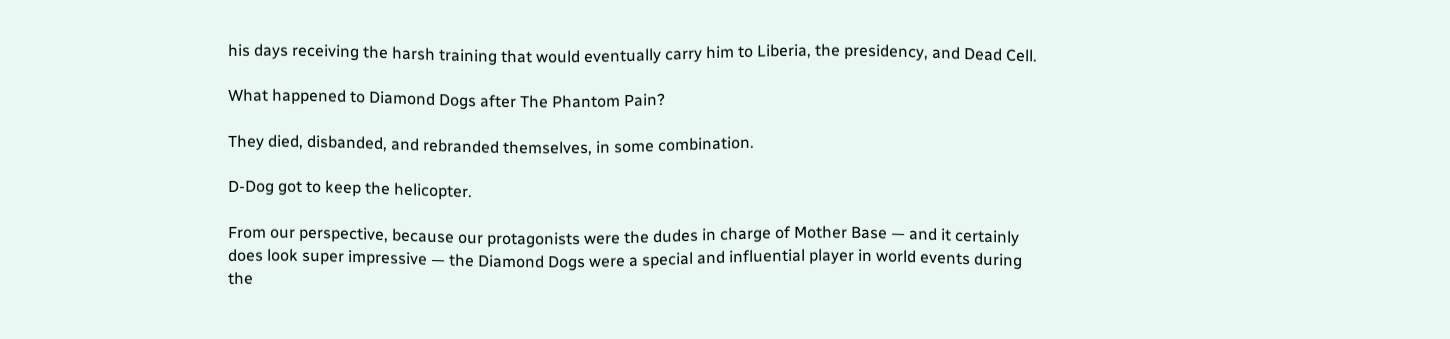his days receiving the harsh training that would eventually carry him to Liberia, the presidency, and Dead Cell.

What happened to Diamond Dogs after The Phantom Pain?

They died, disbanded, and rebranded themselves, in some combination.

D-Dog got to keep the helicopter.

From our perspective, because our protagonists were the dudes in charge of Mother Base — and it certainly does look super impressive — the Diamond Dogs were a special and influential player in world events during the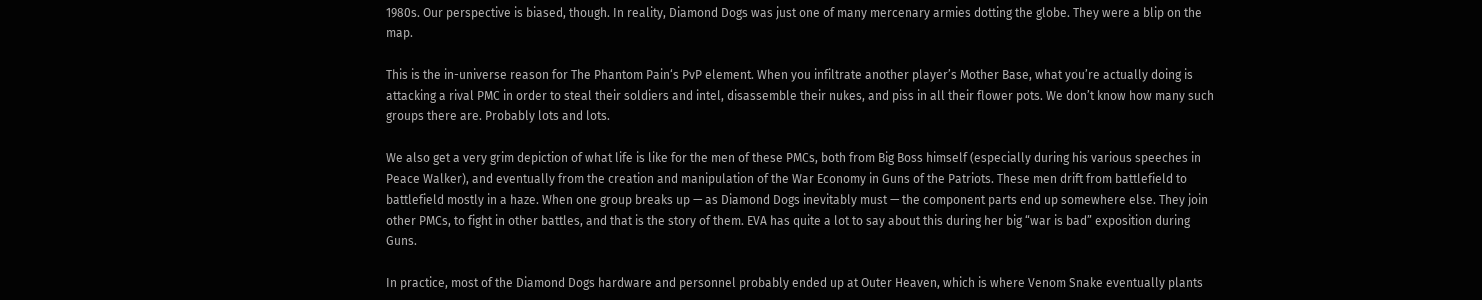1980s. Our perspective is biased, though. In reality, Diamond Dogs was just one of many mercenary armies dotting the globe. They were a blip on the map.

This is the in-universe reason for The Phantom Pain‘s PvP element. When you infiltrate another player’s Mother Base, what you’re actually doing is attacking a rival PMC in order to steal their soldiers and intel, disassemble their nukes, and piss in all their flower pots. We don’t know how many such groups there are. Probably lots and lots.

We also get a very grim depiction of what life is like for the men of these PMCs, both from Big Boss himself (especially during his various speeches in Peace Walker), and eventually from the creation and manipulation of the War Economy in Guns of the Patriots. These men drift from battlefield to battlefield mostly in a haze. When one group breaks up — as Diamond Dogs inevitably must — the component parts end up somewhere else. They join other PMCs, to fight in other battles, and that is the story of them. EVA has quite a lot to say about this during her big “war is bad” exposition during Guns.

In practice, most of the Diamond Dogs hardware and personnel probably ended up at Outer Heaven, which is where Venom Snake eventually plants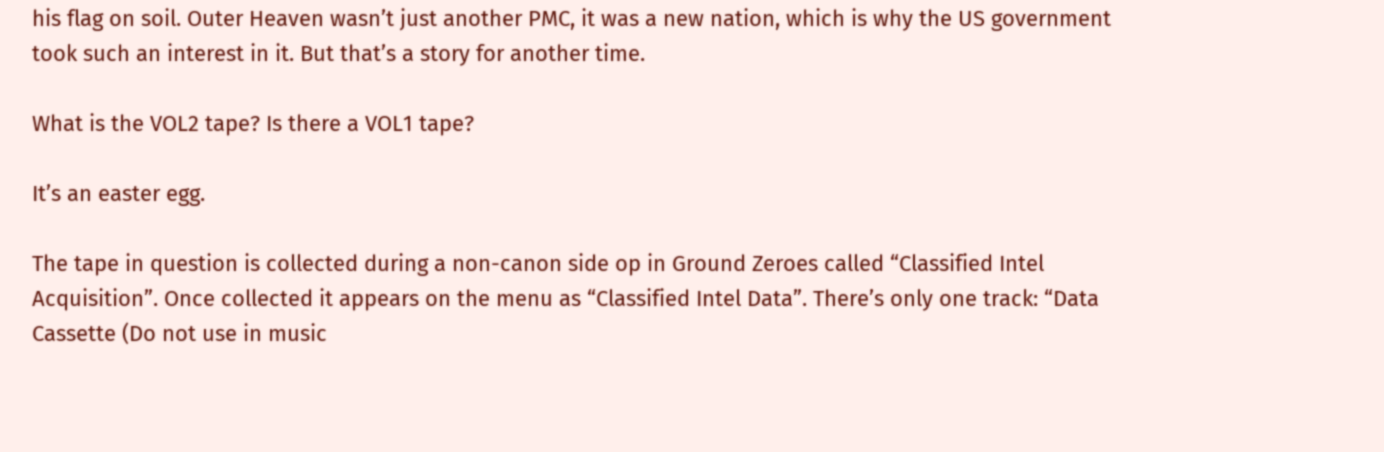his flag on soil. Outer Heaven wasn’t just another PMC, it was a new nation, which is why the US government took such an interest in it. But that’s a story for another time.

What is the VOL2 tape? Is there a VOL1 tape?

It’s an easter egg.

The tape in question is collected during a non-canon side op in Ground Zeroes called “Classified Intel Acquisition”. Once collected it appears on the menu as “Classified Intel Data”. There’s only one track: “Data Cassette (Do not use in music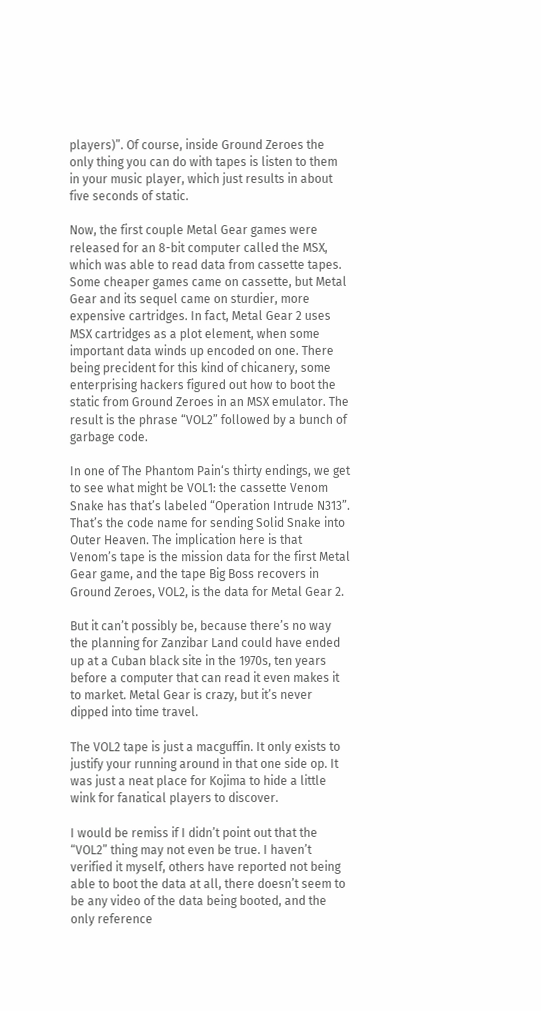players)”. Of course, inside Ground Zeroes the only thing you can do with tapes is listen to them in your music player, which just results in about five seconds of static.

Now, the first couple Metal Gear games were released for an 8-bit computer called the MSX, which was able to read data from cassette tapes. Some cheaper games came on cassette, but Metal Gear and its sequel came on sturdier, more expensive cartridges. In fact, Metal Gear 2 uses MSX cartridges as a plot element, when some important data winds up encoded on one. There being precident for this kind of chicanery, some enterprising hackers figured out how to boot the static from Ground Zeroes in an MSX emulator. The result is the phrase “VOL2” followed by a bunch of garbage code.

In one of The Phantom Pain‘s thirty endings, we get to see what might be VOL1: the cassette Venom Snake has that’s labeled “Operation Intrude N313”. That’s the code name for sending Solid Snake into Outer Heaven. The implication here is that Venom’s tape is the mission data for the first Metal Gear game, and the tape Big Boss recovers in Ground Zeroes, VOL2, is the data for Metal Gear 2.

But it can’t possibly be, because there’s no way the planning for Zanzibar Land could have ended up at a Cuban black site in the 1970s, ten years before a computer that can read it even makes it to market. Metal Gear is crazy, but it’s never dipped into time travel.

The VOL2 tape is just a macguffin. It only exists to justify your running around in that one side op. It was just a neat place for Kojima to hide a little wink for fanatical players to discover.

I would be remiss if I didn’t point out that the “VOL2” thing may not even be true. I haven’t verified it myself, others have reported not being able to boot the data at all, there doesn’t seem to be any video of the data being booted, and the only reference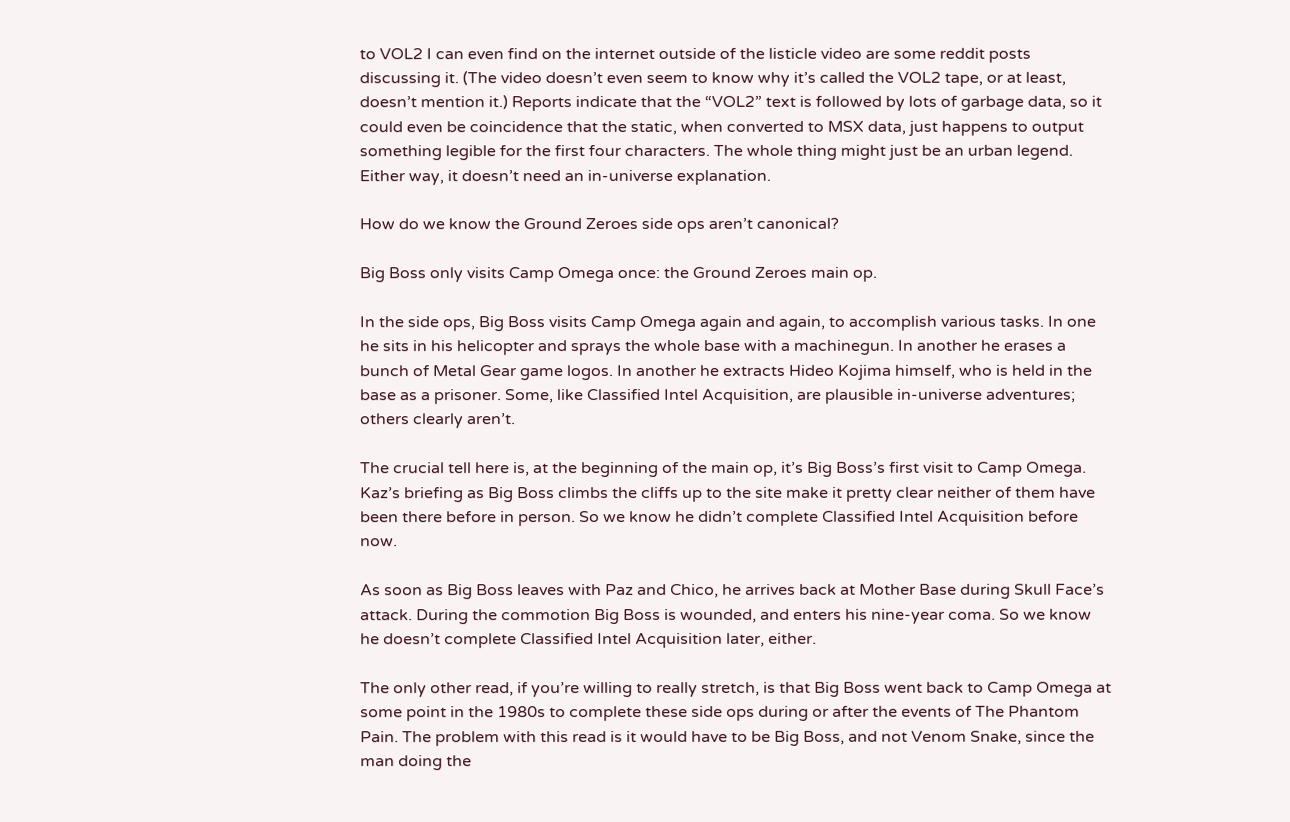to VOL2 I can even find on the internet outside of the listicle video are some reddit posts discussing it. (The video doesn’t even seem to know why it’s called the VOL2 tape, or at least, doesn’t mention it.) Reports indicate that the “VOL2” text is followed by lots of garbage data, so it could even be coincidence that the static, when converted to MSX data, just happens to output something legible for the first four characters. The whole thing might just be an urban legend. Either way, it doesn’t need an in-universe explanation.

How do we know the Ground Zeroes side ops aren’t canonical?

Big Boss only visits Camp Omega once: the Ground Zeroes main op.

In the side ops, Big Boss visits Camp Omega again and again, to accomplish various tasks. In one he sits in his helicopter and sprays the whole base with a machinegun. In another he erases a bunch of Metal Gear game logos. In another he extracts Hideo Kojima himself, who is held in the base as a prisoner. Some, like Classified Intel Acquisition, are plausible in-universe adventures; others clearly aren’t.

The crucial tell here is, at the beginning of the main op, it’s Big Boss’s first visit to Camp Omega. Kaz’s briefing as Big Boss climbs the cliffs up to the site make it pretty clear neither of them have been there before in person. So we know he didn’t complete Classified Intel Acquisition before now.

As soon as Big Boss leaves with Paz and Chico, he arrives back at Mother Base during Skull Face’s attack. During the commotion Big Boss is wounded, and enters his nine-year coma. So we know he doesn’t complete Classified Intel Acquisition later, either.

The only other read, if you’re willing to really stretch, is that Big Boss went back to Camp Omega at some point in the 1980s to complete these side ops during or after the events of The Phantom Pain. The problem with this read is it would have to be Big Boss, and not Venom Snake, since the man doing the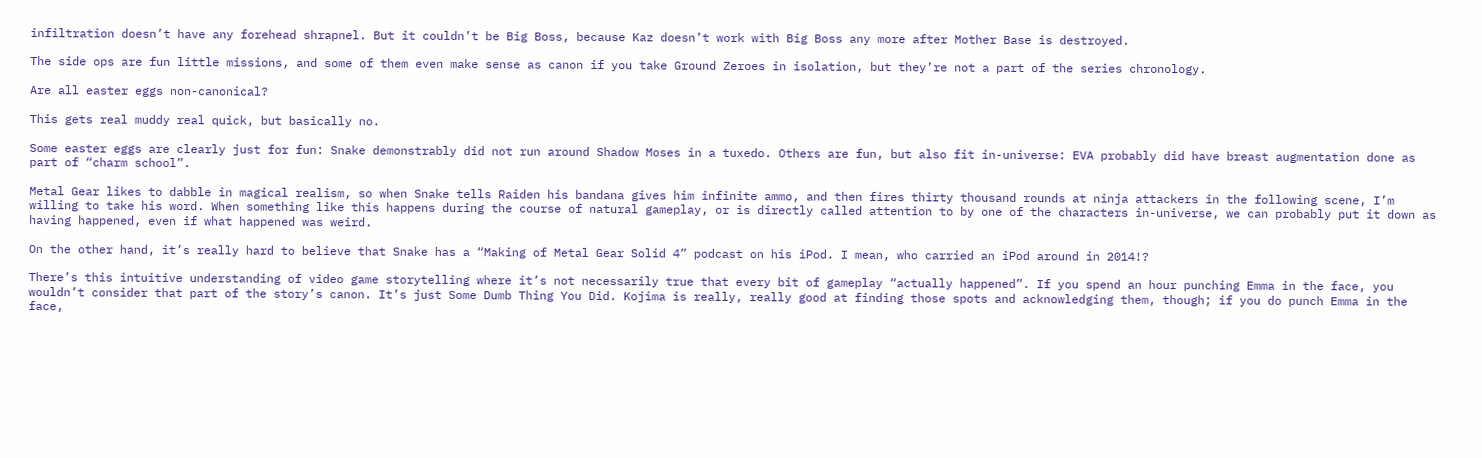infiltration doesn’t have any forehead shrapnel. But it couldn’t be Big Boss, because Kaz doesn’t work with Big Boss any more after Mother Base is destroyed.

The side ops are fun little missions, and some of them even make sense as canon if you take Ground Zeroes in isolation, but they’re not a part of the series chronology.

Are all easter eggs non-canonical?

This gets real muddy real quick, but basically no.

Some easter eggs are clearly just for fun: Snake demonstrably did not run around Shadow Moses in a tuxedo. Others are fun, but also fit in-universe: EVA probably did have breast augmentation done as part of “charm school”.

Metal Gear likes to dabble in magical realism, so when Snake tells Raiden his bandana gives him infinite ammo, and then fires thirty thousand rounds at ninja attackers in the following scene, I’m willing to take his word. When something like this happens during the course of natural gameplay, or is directly called attention to by one of the characters in-universe, we can probably put it down as having happened, even if what happened was weird.

On the other hand, it’s really hard to believe that Snake has a “Making of Metal Gear Solid 4” podcast on his iPod. I mean, who carried an iPod around in 2014!?

There’s this intuitive understanding of video game storytelling where it’s not necessarily true that every bit of gameplay “actually happened”. If you spend an hour punching Emma in the face, you wouldn’t consider that part of the story’s canon. It’s just Some Dumb Thing You Did. Kojima is really, really good at finding those spots and acknowledging them, though; if you do punch Emma in the face,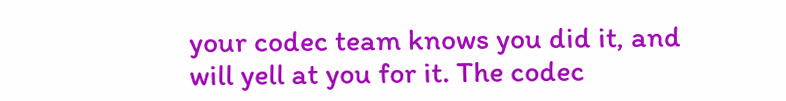your codec team knows you did it, and will yell at you for it. The codec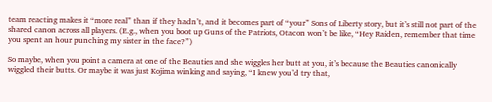team reacting makes it “more real” than if they hadn’t, and it becomes part of “your” Sons of Liberty story, but it’s still not part of the shared canon across all players. (E.g., when you boot up Guns of the Patriots, Otacon won’t be like, “Hey Raiden, remember that time you spent an hour punching my sister in the face?”)

So maybe, when you point a camera at one of the Beauties and she wiggles her butt at you, it’s because the Beauties canonically wiggled their butts. Or maybe it was just Kojima winking and saying, “I knew you’d try that,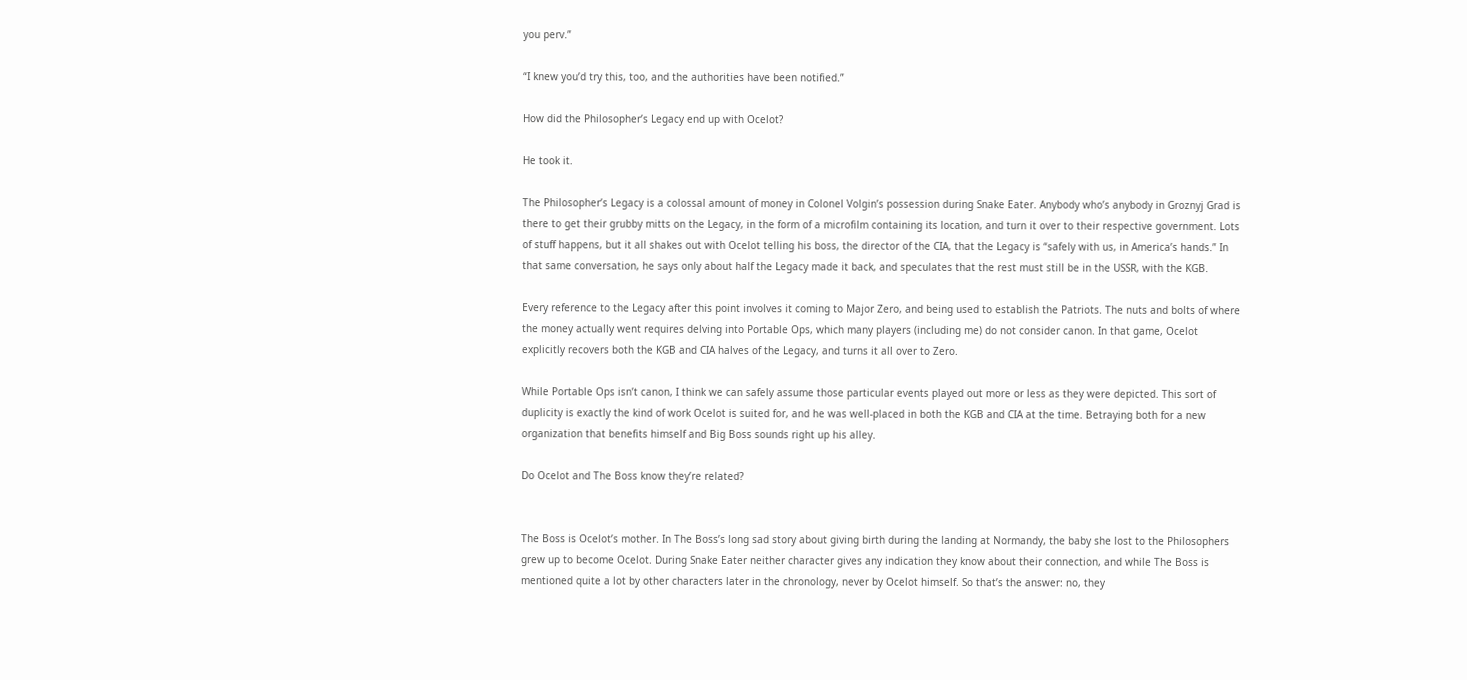you perv.”

“I knew you’d try this, too, and the authorities have been notified.”

How did the Philosopher’s Legacy end up with Ocelot?

He took it.

The Philosopher’s Legacy is a colossal amount of money in Colonel Volgin’s possession during Snake Eater. Anybody who’s anybody in Groznyj Grad is there to get their grubby mitts on the Legacy, in the form of a microfilm containing its location, and turn it over to their respective government. Lots of stuff happens, but it all shakes out with Ocelot telling his boss, the director of the CIA, that the Legacy is “safely with us, in America’s hands.” In that same conversation, he says only about half the Legacy made it back, and speculates that the rest must still be in the USSR, with the KGB.

Every reference to the Legacy after this point involves it coming to Major Zero, and being used to establish the Patriots. The nuts and bolts of where the money actually went requires delving into Portable Ops, which many players (including me) do not consider canon. In that game, Ocelot explicitly recovers both the KGB and CIA halves of the Legacy, and turns it all over to Zero.

While Portable Ops isn’t canon, I think we can safely assume those particular events played out more or less as they were depicted. This sort of duplicity is exactly the kind of work Ocelot is suited for, and he was well-placed in both the KGB and CIA at the time. Betraying both for a new organization that benefits himself and Big Boss sounds right up his alley.

Do Ocelot and The Boss know they’re related?


The Boss is Ocelot’s mother. In The Boss’s long sad story about giving birth during the landing at Normandy, the baby she lost to the Philosophers grew up to become Ocelot. During Snake Eater neither character gives any indication they know about their connection, and while The Boss is mentioned quite a lot by other characters later in the chronology, never by Ocelot himself. So that’s the answer: no, they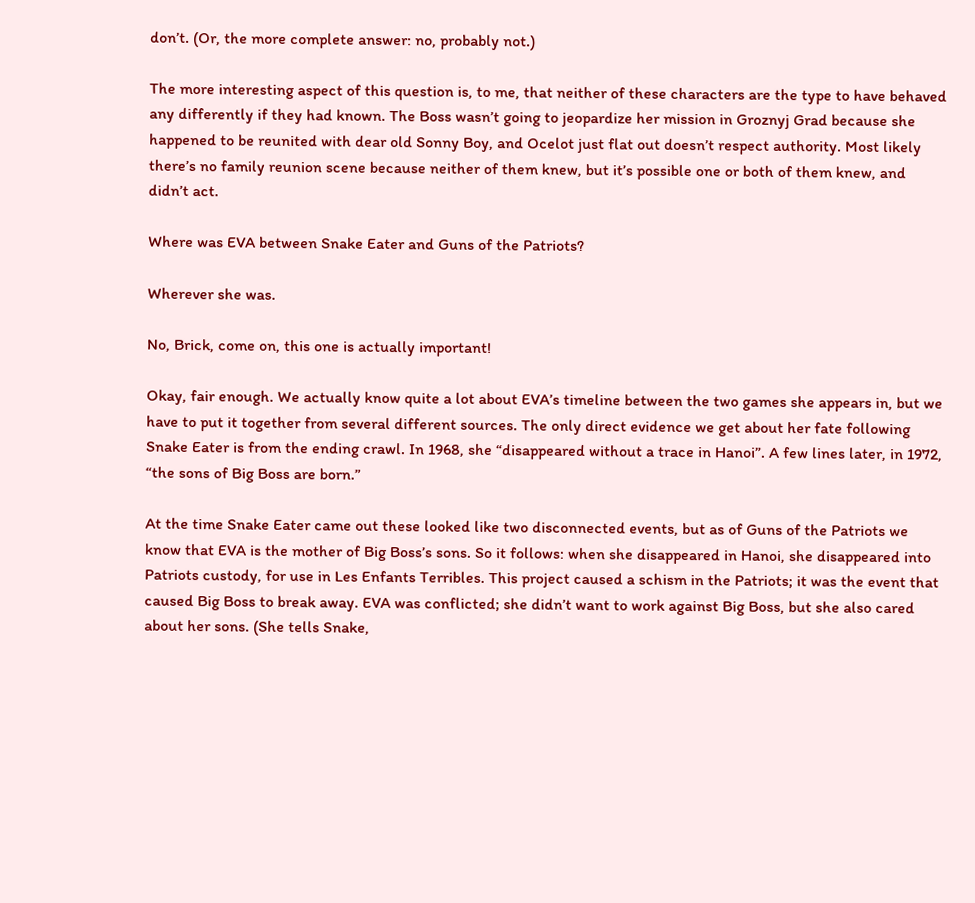don’t. (Or, the more complete answer: no, probably not.)

The more interesting aspect of this question is, to me, that neither of these characters are the type to have behaved any differently if they had known. The Boss wasn’t going to jeopardize her mission in Groznyj Grad because she happened to be reunited with dear old Sonny Boy, and Ocelot just flat out doesn’t respect authority. Most likely there’s no family reunion scene because neither of them knew, but it’s possible one or both of them knew, and didn’t act.

Where was EVA between Snake Eater and Guns of the Patriots?

Wherever she was.

No, Brick, come on, this one is actually important!

Okay, fair enough. We actually know quite a lot about EVA’s timeline between the two games she appears in, but we have to put it together from several different sources. The only direct evidence we get about her fate following Snake Eater is from the ending crawl. In 1968, she “disappeared without a trace in Hanoi”. A few lines later, in 1972, “the sons of Big Boss are born.”

At the time Snake Eater came out these looked like two disconnected events, but as of Guns of the Patriots we know that EVA is the mother of Big Boss’s sons. So it follows: when she disappeared in Hanoi, she disappeared into Patriots custody, for use in Les Enfants Terribles. This project caused a schism in the Patriots; it was the event that caused Big Boss to break away. EVA was conflicted; she didn’t want to work against Big Boss, but she also cared about her sons. (She tells Snake,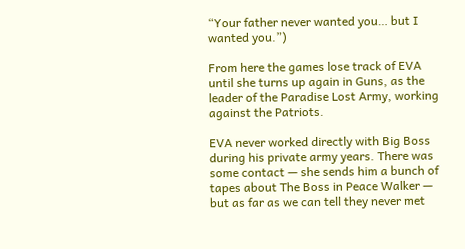“Your father never wanted you… but I wanted you.”)

From here the games lose track of EVA until she turns up again in Guns, as the leader of the Paradise Lost Army, working against the Patriots.

EVA never worked directly with Big Boss during his private army years. There was some contact — she sends him a bunch of tapes about The Boss in Peace Walker — but as far as we can tell they never met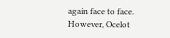again face to face. However, Ocelot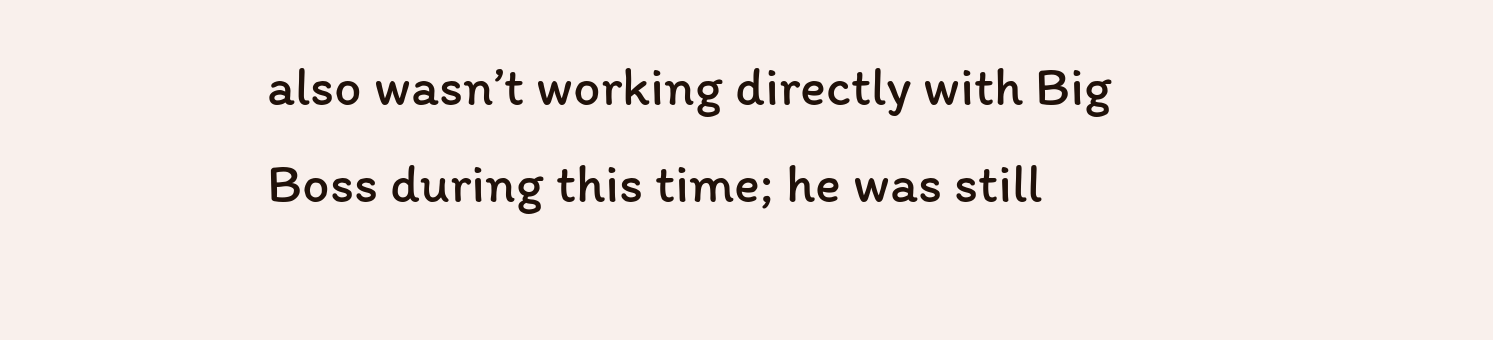also wasn’t working directly with Big Boss during this time; he was still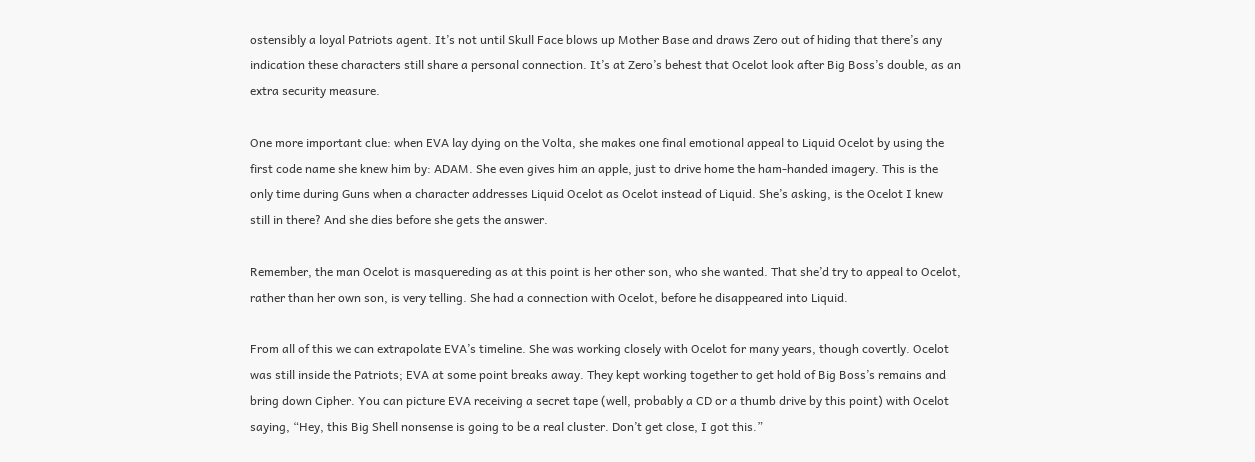ostensibly a loyal Patriots agent. It’s not until Skull Face blows up Mother Base and draws Zero out of hiding that there’s any indication these characters still share a personal connection. It’s at Zero’s behest that Ocelot look after Big Boss’s double, as an extra security measure.

One more important clue: when EVA lay dying on the Volta, she makes one final emotional appeal to Liquid Ocelot by using the first code name she knew him by: ADAM. She even gives him an apple, just to drive home the ham-handed imagery. This is the only time during Guns when a character addresses Liquid Ocelot as Ocelot instead of Liquid. She’s asking, is the Ocelot I knew still in there? And she dies before she gets the answer.

Remember, the man Ocelot is masquereding as at this point is her other son, who she wanted. That she’d try to appeal to Ocelot, rather than her own son, is very telling. She had a connection with Ocelot, before he disappeared into Liquid.

From all of this we can extrapolate EVA’s timeline. She was working closely with Ocelot for many years, though covertly. Ocelot was still inside the Patriots; EVA at some point breaks away. They kept working together to get hold of Big Boss’s remains and bring down Cipher. You can picture EVA receiving a secret tape (well, probably a CD or a thumb drive by this point) with Ocelot saying, “Hey, this Big Shell nonsense is going to be a real cluster. Don’t get close, I got this.”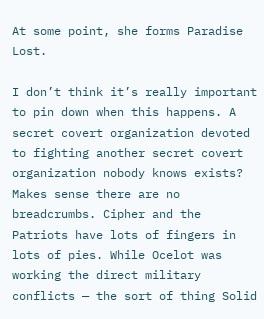At some point, she forms Paradise Lost.

I don’t think it’s really important to pin down when this happens. A secret covert organization devoted to fighting another secret covert organization nobody knows exists? Makes sense there are no breadcrumbs. Cipher and the Patriots have lots of fingers in lots of pies. While Ocelot was working the direct military conflicts — the sort of thing Solid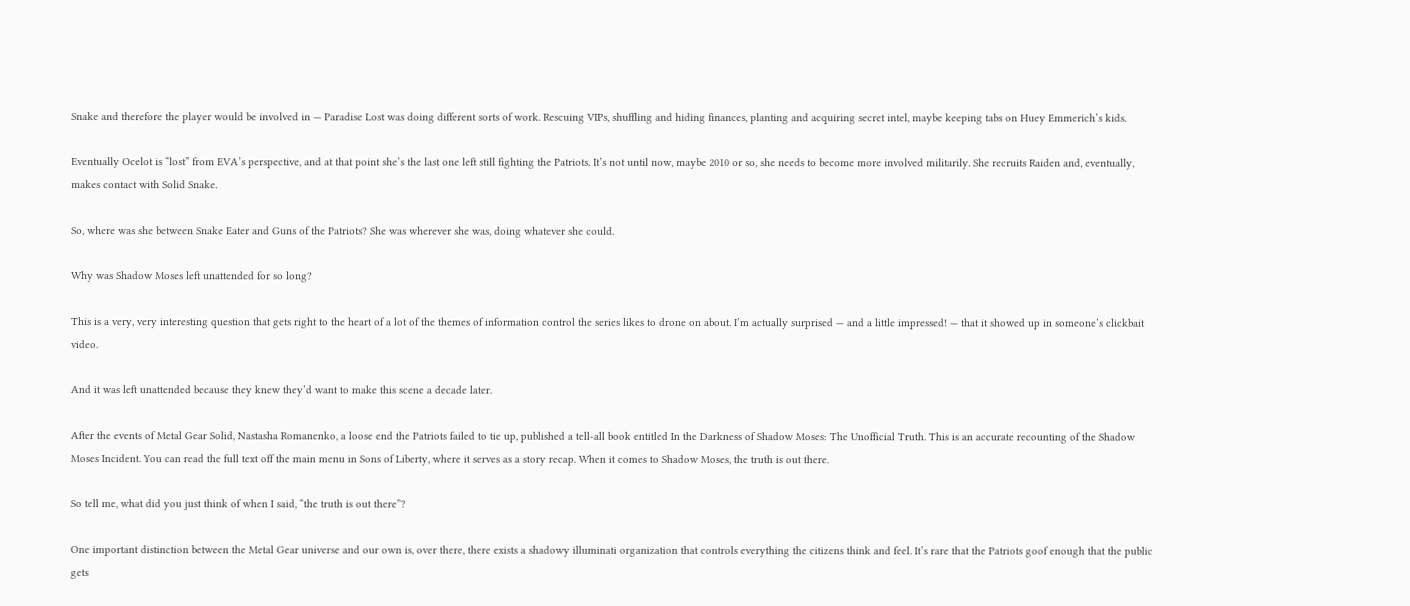Snake and therefore the player would be involved in — Paradise Lost was doing different sorts of work. Rescuing VIPs, shuffling and hiding finances, planting and acquiring secret intel, maybe keeping tabs on Huey Emmerich’s kids.

Eventually Ocelot is “lost” from EVA’s perspective, and at that point she’s the last one left still fighting the Patriots. It’s not until now, maybe 2010 or so, she needs to become more involved militarily. She recruits Raiden and, eventually, makes contact with Solid Snake.

So, where was she between Snake Eater and Guns of the Patriots? She was wherever she was, doing whatever she could.

Why was Shadow Moses left unattended for so long?

This is a very, very interesting question that gets right to the heart of a lot of the themes of information control the series likes to drone on about. I’m actually surprised — and a little impressed! — that it showed up in someone’s clickbait video.

And it was left unattended because they knew they’d want to make this scene a decade later.

After the events of Metal Gear Solid, Nastasha Romanenko, a loose end the Patriots failed to tie up, published a tell-all book entitled In the Darkness of Shadow Moses: The Unofficial Truth. This is an accurate recounting of the Shadow Moses Incident. You can read the full text off the main menu in Sons of Liberty, where it serves as a story recap. When it comes to Shadow Moses, the truth is out there.

So tell me, what did you just think of when I said, “the truth is out there”?

One important distinction between the Metal Gear universe and our own is, over there, there exists a shadowy illuminati organization that controls everything the citizens think and feel. It’s rare that the Patriots goof enough that the public gets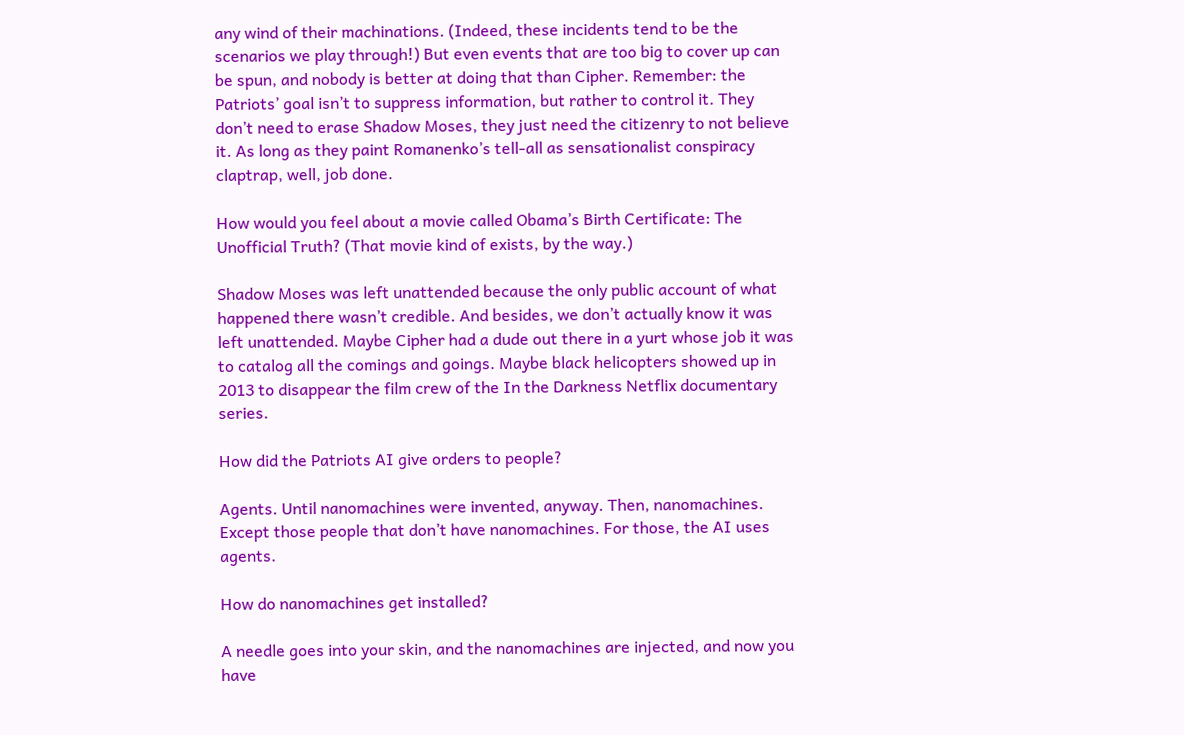any wind of their machinations. (Indeed, these incidents tend to be the scenarios we play through!) But even events that are too big to cover up can be spun, and nobody is better at doing that than Cipher. Remember: the Patriots’ goal isn’t to suppress information, but rather to control it. They don’t need to erase Shadow Moses, they just need the citizenry to not believe it. As long as they paint Romanenko’s tell-all as sensationalist conspiracy claptrap, well, job done.

How would you feel about a movie called Obama’s Birth Certificate: The Unofficial Truth? (That movie kind of exists, by the way.)

Shadow Moses was left unattended because the only public account of what happened there wasn’t credible. And besides, we don’t actually know it was left unattended. Maybe Cipher had a dude out there in a yurt whose job it was to catalog all the comings and goings. Maybe black helicopters showed up in 2013 to disappear the film crew of the In the Darkness Netflix documentary series.

How did the Patriots AI give orders to people?

Agents. Until nanomachines were invented, anyway. Then, nanomachines. Except those people that don’t have nanomachines. For those, the AI uses agents.

How do nanomachines get installed?

A needle goes into your skin, and the nanomachines are injected, and now you have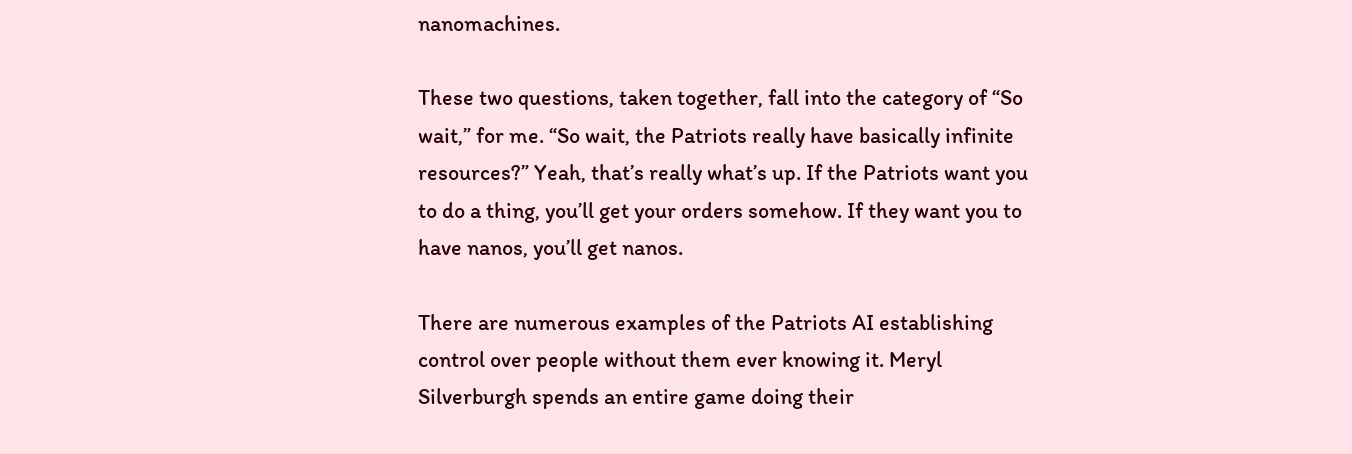nanomachines.

These two questions, taken together, fall into the category of “So wait,” for me. “So wait, the Patriots really have basically infinite resources?” Yeah, that’s really what’s up. If the Patriots want you to do a thing, you’ll get your orders somehow. If they want you to have nanos, you’ll get nanos.

There are numerous examples of the Patriots AI establishing control over people without them ever knowing it. Meryl Silverburgh spends an entire game doing their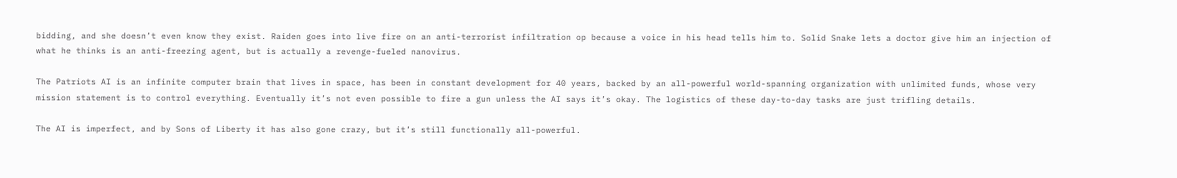bidding, and she doesn’t even know they exist. Raiden goes into live fire on an anti-terrorist infiltration op because a voice in his head tells him to. Solid Snake lets a doctor give him an injection of what he thinks is an anti-freezing agent, but is actually a revenge-fueled nanovirus.

The Patriots AI is an infinite computer brain that lives in space, has been in constant development for 40 years, backed by an all-powerful world-spanning organization with unlimited funds, whose very mission statement is to control everything. Eventually it’s not even possible to fire a gun unless the AI says it’s okay. The logistics of these day-to-day tasks are just trifling details.

The AI is imperfect, and by Sons of Liberty it has also gone crazy, but it’s still functionally all-powerful.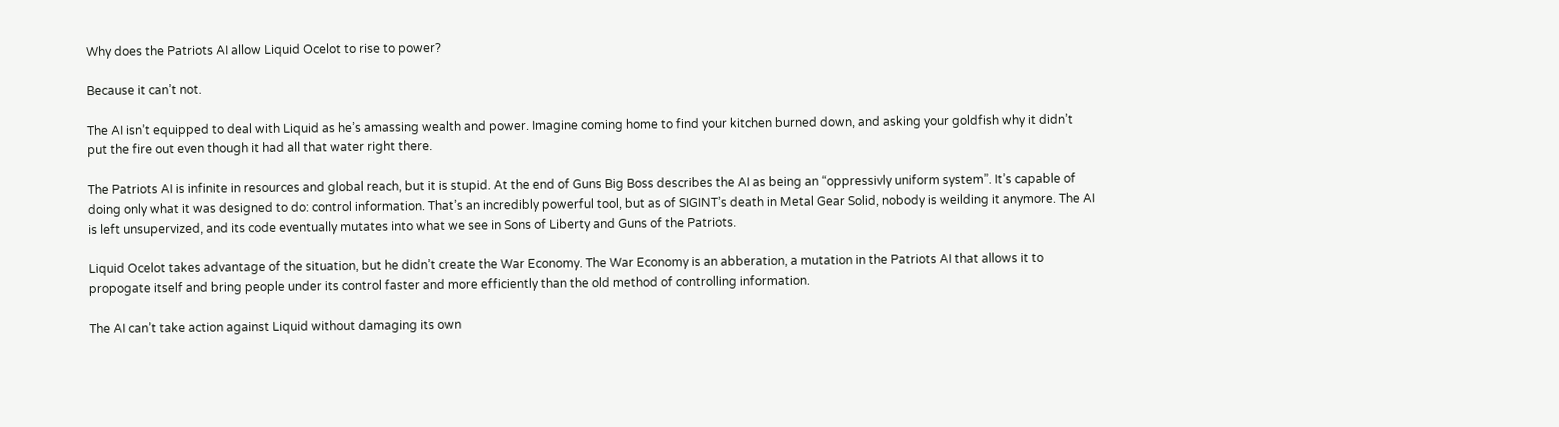Why does the Patriots AI allow Liquid Ocelot to rise to power?

Because it can’t not.

The AI isn’t equipped to deal with Liquid as he’s amassing wealth and power. Imagine coming home to find your kitchen burned down, and asking your goldfish why it didn’t put the fire out even though it had all that water right there.

The Patriots AI is infinite in resources and global reach, but it is stupid. At the end of Guns Big Boss describes the AI as being an “oppressivly uniform system”. It’s capable of doing only what it was designed to do: control information. That’s an incredibly powerful tool, but as of SIGINT’s death in Metal Gear Solid, nobody is weilding it anymore. The AI is left unsupervized, and its code eventually mutates into what we see in Sons of Liberty and Guns of the Patriots.

Liquid Ocelot takes advantage of the situation, but he didn’t create the War Economy. The War Economy is an abberation, a mutation in the Patriots AI that allows it to propogate itself and bring people under its control faster and more efficiently than the old method of controlling information.

The AI can’t take action against Liquid without damaging its own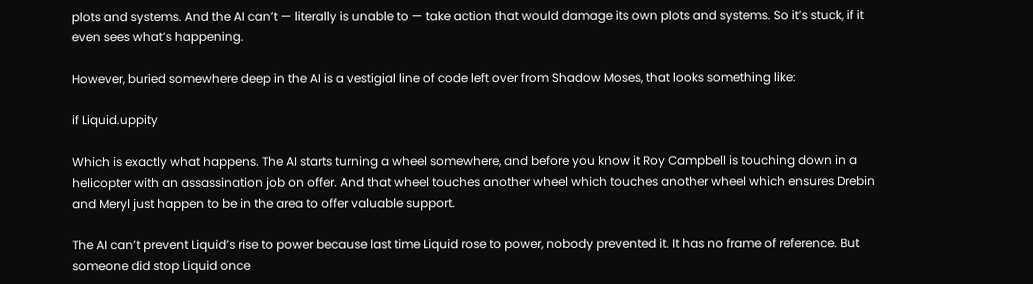plots and systems. And the AI can’t — literally is unable to — take action that would damage its own plots and systems. So it’s stuck, if it even sees what’s happening.

However, buried somewhere deep in the AI is a vestigial line of code left over from Shadow Moses, that looks something like:

if Liquid.uppity

Which is exactly what happens. The AI starts turning a wheel somewhere, and before you know it Roy Campbell is touching down in a helicopter with an assassination job on offer. And that wheel touches another wheel which touches another wheel which ensures Drebin and Meryl just happen to be in the area to offer valuable support.

The AI can’t prevent Liquid’s rise to power because last time Liquid rose to power, nobody prevented it. It has no frame of reference. But someone did stop Liquid once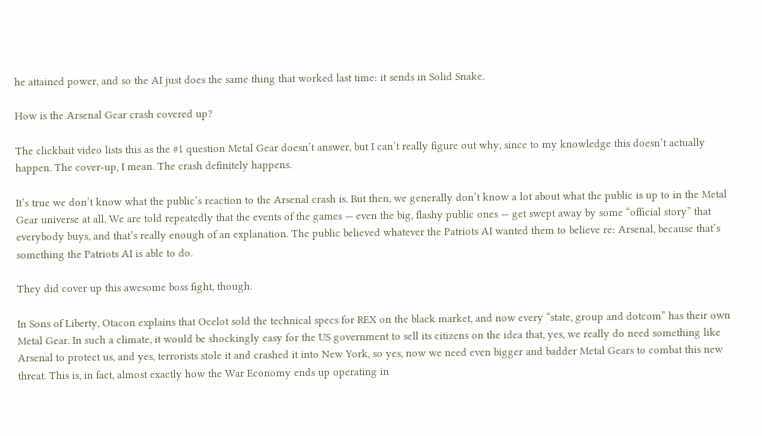he attained power, and so the AI just does the same thing that worked last time: it sends in Solid Snake.

How is the Arsenal Gear crash covered up?

The clickbait video lists this as the #1 question Metal Gear doesn’t answer, but I can’t really figure out why, since to my knowledge this doesn’t actually happen. The cover-up, I mean. The crash definitely happens.

It’s true we don’t know what the public’s reaction to the Arsenal crash is. But then, we generally don’t know a lot about what the public is up to in the Metal Gear universe at all. We are told repeatedly that the events of the games — even the big, flashy public ones — get swept away by some “official story” that everybody buys, and that’s really enough of an explanation. The public believed whatever the Patriots AI wanted them to believe re: Arsenal, because that’s something the Patriots AI is able to do.

They did cover up this awesome boss fight, though.

In Sons of Liberty, Otacon explains that Ocelot sold the technical specs for REX on the black market, and now every “state, group and dotcom” has their own Metal Gear. In such a climate, it would be shockingly easy for the US government to sell its citizens on the idea that, yes, we really do need something like Arsenal to protect us, and yes, terrorists stole it and crashed it into New York, so yes, now we need even bigger and badder Metal Gears to combat this new threat. This is, in fact, almost exactly how the War Economy ends up operating in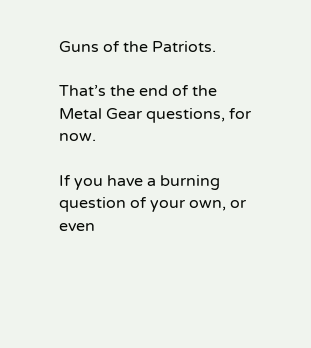Guns of the Patriots.

That’s the end of the Metal Gear questions, for now.

If you have a burning question of your own, or even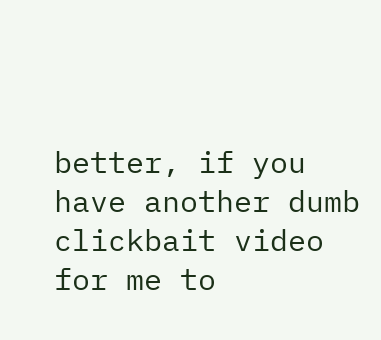better, if you have another dumb clickbait video for me to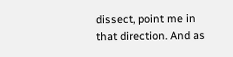dissect, point me in that direction. And as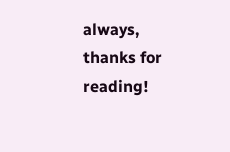always, thanks for reading!